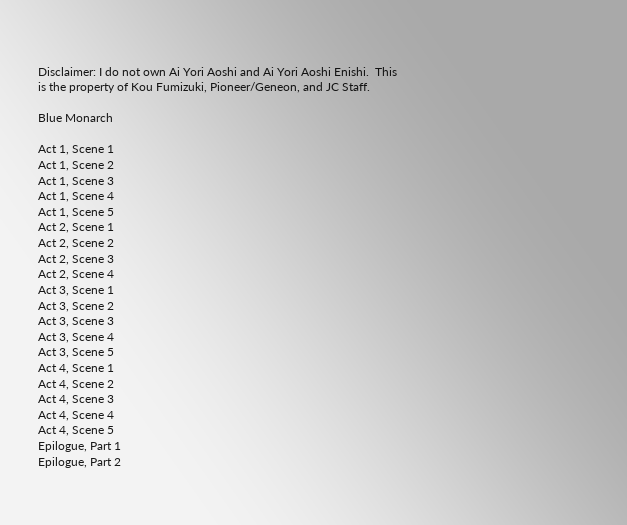Disclaimer: I do not own Ai Yori Aoshi and Ai Yori Aoshi Enishi.  This is the property of Kou Fumizuki, Pioneer/Geneon, and JC Staff.

Blue Monarch

Act 1, Scene 1
Act 1, Scene 2
Act 1, Scene 3
Act 1, Scene 4
Act 1, Scene 5
Act 2, Scene 1
Act 2, Scene 2
Act 2, Scene 3
Act 2, Scene 4
Act 3, Scene 1
Act 3, Scene 2
Act 3, Scene 3
Act 3, Scene 4
Act 3, Scene 5
Act 4, Scene 1
Act 4, Scene 2
Act 4, Scene 3
Act 4, Scene 4
Act 4, Scene 5
Epilogue, Part 1
Epilogue, Part 2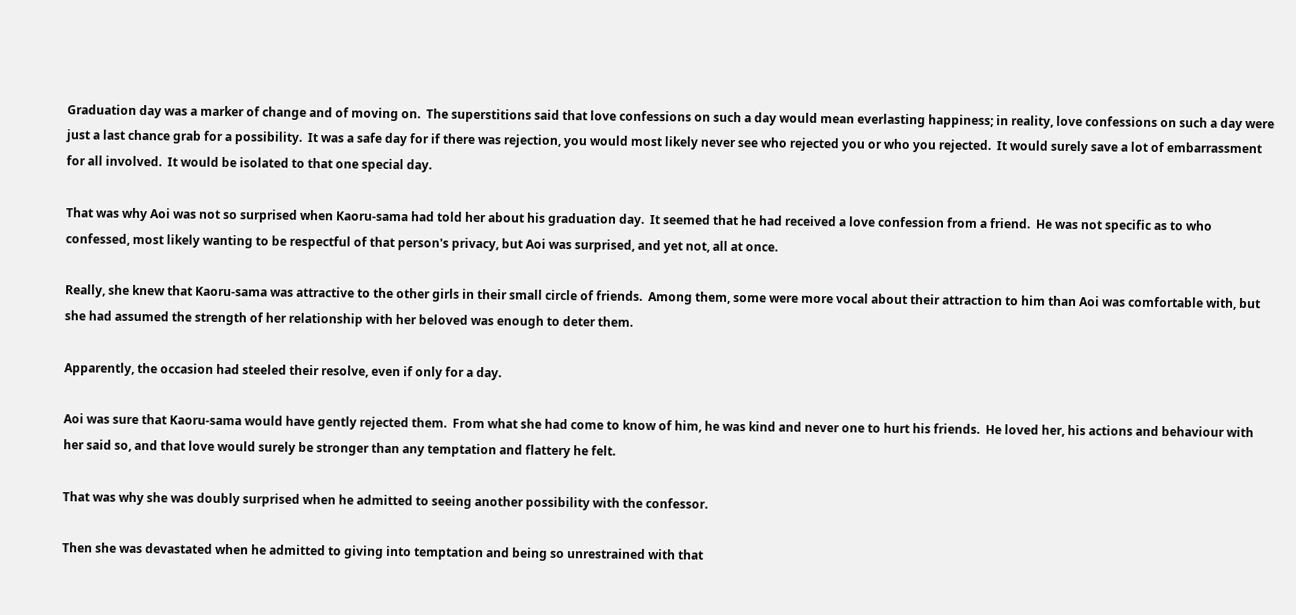Graduation day was a marker of change and of moving on.  The superstitions said that love confessions on such a day would mean everlasting happiness; in reality, love confessions on such a day were just a last chance grab for a possibility.  It was a safe day for if there was rejection, you would most likely never see who rejected you or who you rejected.  It would surely save a lot of embarrassment for all involved.  It would be isolated to that one special day.

That was why Aoi was not so surprised when Kaoru-sama had told her about his graduation day.  It seemed that he had received a love confession from a friend.  He was not specific as to who confessed, most likely wanting to be respectful of that person's privacy, but Aoi was surprised, and yet not, all at once.

Really, she knew that Kaoru-sama was attractive to the other girls in their small circle of friends.  Among them, some were more vocal about their attraction to him than Aoi was comfortable with, but she had assumed the strength of her relationship with her beloved was enough to deter them.

Apparently, the occasion had steeled their resolve, even if only for a day.

Aoi was sure that Kaoru-sama would have gently rejected them.  From what she had come to know of him, he was kind and never one to hurt his friends.  He loved her, his actions and behaviour with her said so, and that love would surely be stronger than any temptation and flattery he felt.

That was why she was doubly surprised when he admitted to seeing another possibility with the confessor.

Then she was devastated when he admitted to giving into temptation and being so unrestrained with that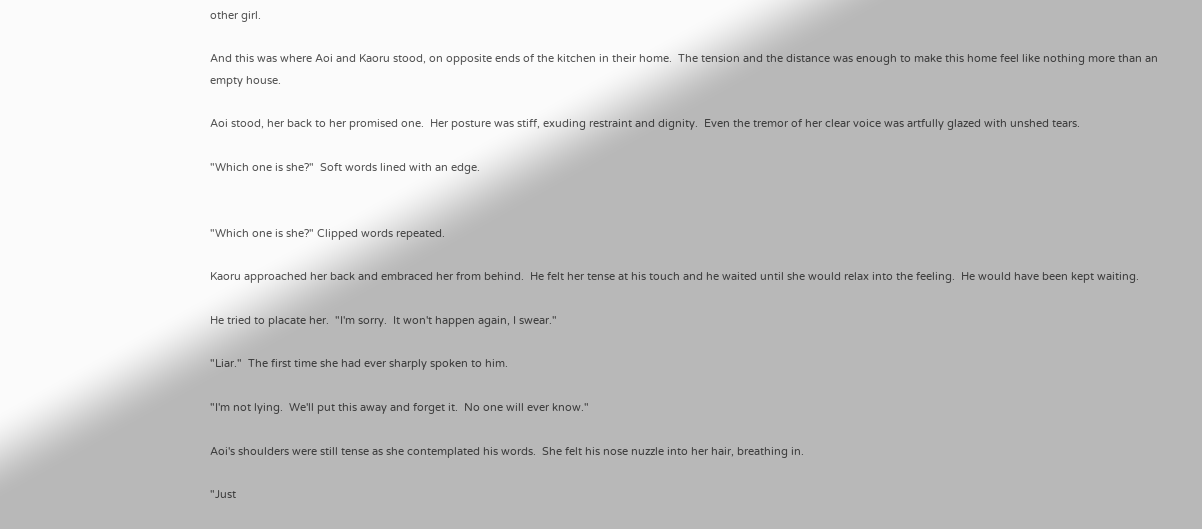other girl.

And this was where Aoi and Kaoru stood, on opposite ends of the kitchen in their home.  The tension and the distance was enough to make this home feel like nothing more than an empty house.

Aoi stood, her back to her promised one.  Her posture was stiff, exuding restraint and dignity.  Even the tremor of her clear voice was artfully glazed with unshed tears.

"Which one is she?"  Soft words lined with an edge.


"Which one is she?" Clipped words repeated.

Kaoru approached her back and embraced her from behind.  He felt her tense at his touch and he waited until she would relax into the feeling.  He would have been kept waiting.

He tried to placate her.  "I'm sorry.  It won't happen again, I swear."

"Liar."  The first time she had ever sharply spoken to him.

"I'm not lying.  We'll put this away and forget it.  No one will ever know."

Aoi's shoulders were still tense as she contemplated his words.  She felt his nose nuzzle into her hair, breathing in.

"Just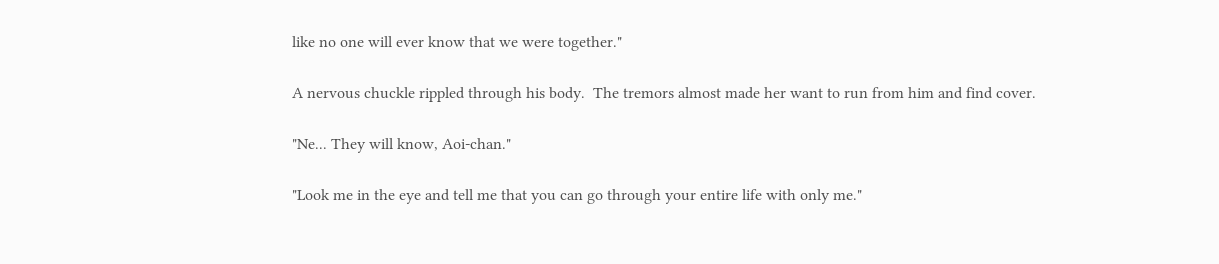like no one will ever know that we were together."

A nervous chuckle rippled through his body.  The tremors almost made her want to run from him and find cover.

"Ne... They will know, Aoi-chan."

"Look me in the eye and tell me that you can go through your entire life with only me."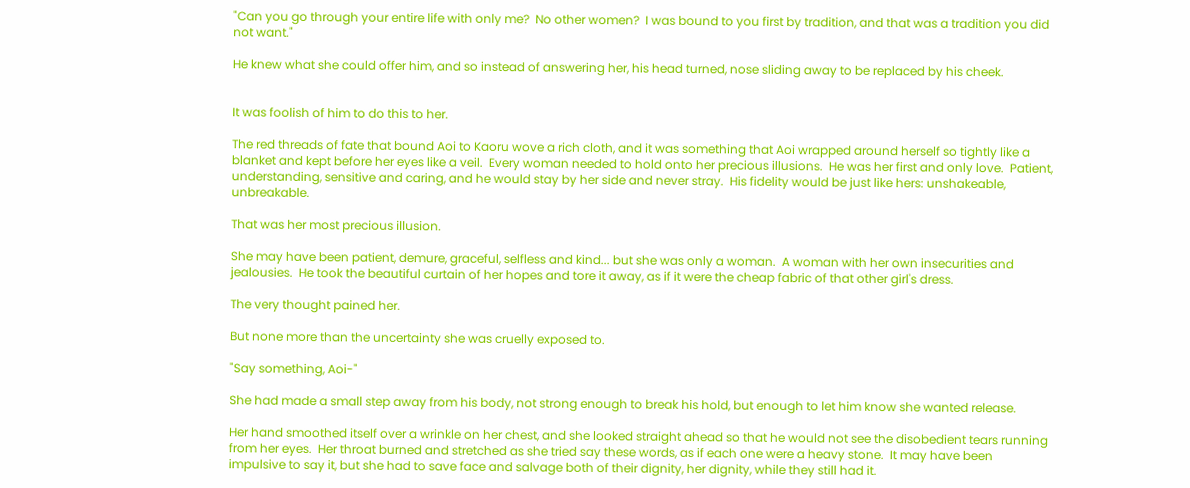"Can you go through your entire life with only me?  No other women?  I was bound to you first by tradition, and that was a tradition you did not want."

He knew what she could offer him, and so instead of answering her, his head turned, nose sliding away to be replaced by his cheek.


It was foolish of him to do this to her.

The red threads of fate that bound Aoi to Kaoru wove a rich cloth, and it was something that Aoi wrapped around herself so tightly like a blanket and kept before her eyes like a veil.  Every woman needed to hold onto her precious illusions.  He was her first and only love.  Patient, understanding, sensitive and caring, and he would stay by her side and never stray.  His fidelity would be just like hers: unshakeable, unbreakable.

That was her most precious illusion.

She may have been patient, demure, graceful, selfless and kind... but she was only a woman.  A woman with her own insecurities and jealousies.  He took the beautiful curtain of her hopes and tore it away, as if it were the cheap fabric of that other girl's dress.

The very thought pained her.

But none more than the uncertainty she was cruelly exposed to.

"Say something, Aoi-"

She had made a small step away from his body, not strong enough to break his hold, but enough to let him know she wanted release.

Her hand smoothed itself over a wrinkle on her chest, and she looked straight ahead so that he would not see the disobedient tears running from her eyes.  Her throat burned and stretched as she tried say these words, as if each one were a heavy stone.  It may have been impulsive to say it, but she had to save face and salvage both of their dignity, her dignity, while they still had it.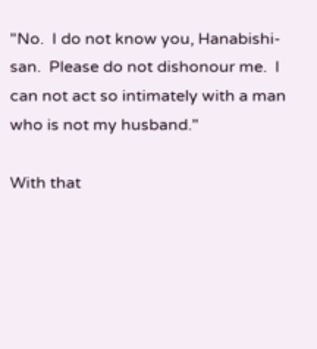"No.  I do not know you, Hanabishi-san.  Please do not dishonour me.  I can not act so intimately with a man who is not my husband."

With that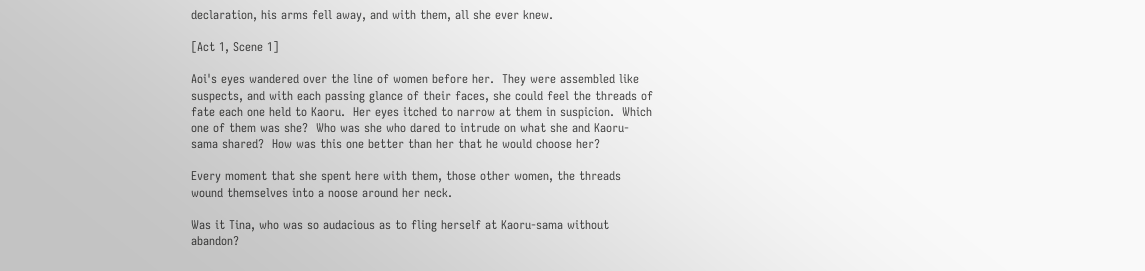declaration, his arms fell away, and with them, all she ever knew.

[Act 1, Scene 1]

Aoi's eyes wandered over the line of women before her.  They were assembled like suspects, and with each passing glance of their faces, she could feel the threads of fate each one held to Kaoru.  Her eyes itched to narrow at them in suspicion.  Which one of them was she?  Who was she who dared to intrude on what she and Kaoru-sama shared?  How was this one better than her that he would choose her?

Every moment that she spent here with them, those other women, the threads wound themselves into a noose around her neck.

Was it Tina, who was so audacious as to fling herself at Kaoru-sama without abandon?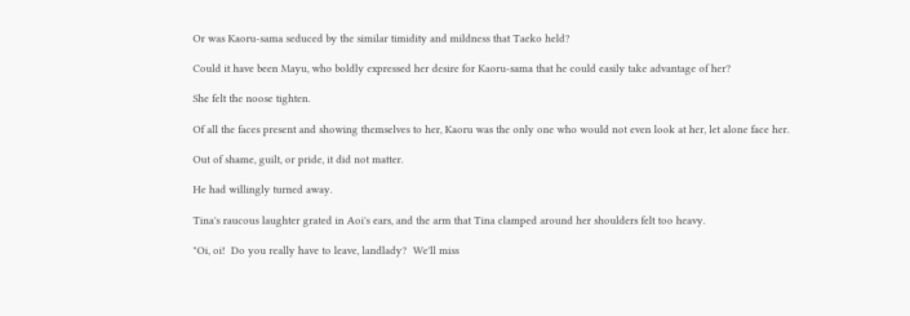Or was Kaoru-sama seduced by the similar timidity and mildness that Taeko held?

Could it have been Mayu, who boldly expressed her desire for Kaoru-sama that he could easily take advantage of her?

She felt the noose tighten.

Of all the faces present and showing themselves to her, Kaoru was the only one who would not even look at her, let alone face her.

Out of shame, guilt, or pride, it did not matter.

He had willingly turned away.

Tina's raucous laughter grated in Aoi's ears, and the arm that Tina clamped around her shoulders felt too heavy.

"Oi, oi!  Do you really have to leave, landlady?  We'll miss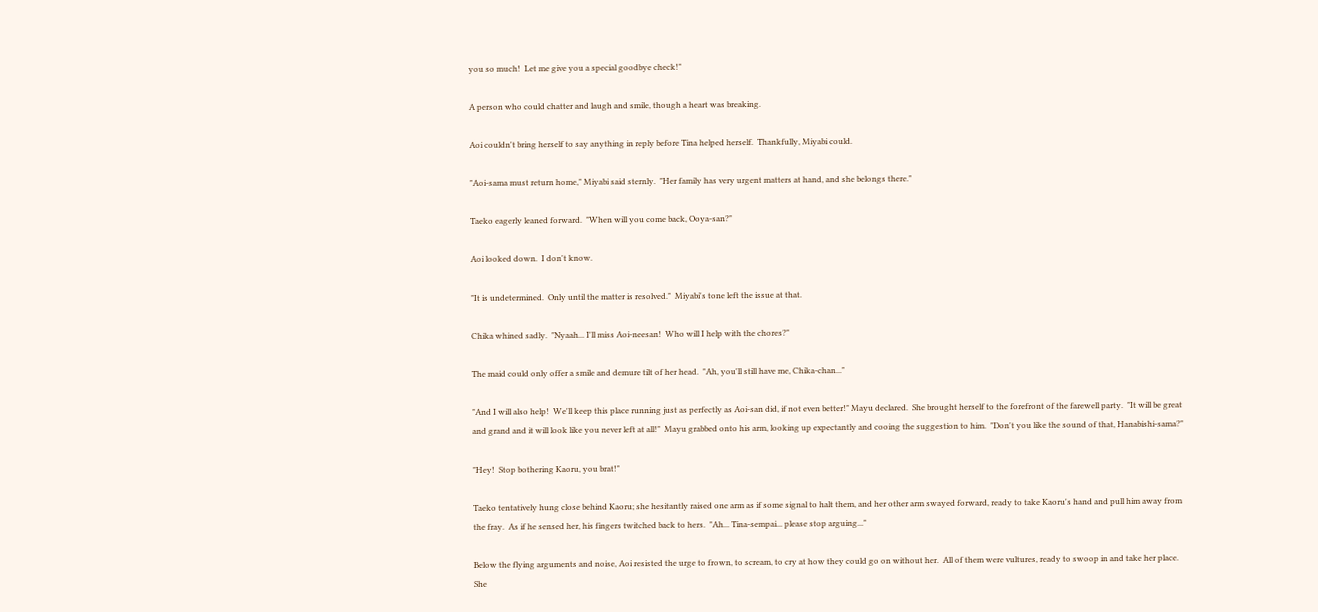you so much!  Let me give you a special goodbye check!"

A person who could chatter and laugh and smile, though a heart was breaking.

Aoi couldn't bring herself to say anything in reply before Tina helped herself.  Thankfully, Miyabi could.

"Aoi-sama must return home," Miyabi said sternly.  "Her family has very urgent matters at hand, and she belongs there."

Taeko eagerly leaned forward.  "When will you come back, Ooya-san?"

Aoi looked down.  I don't know.

"It is undetermined.  Only until the matter is resolved."  Miyabi's tone left the issue at that.

Chika whined sadly.  "Nyaah... I'll miss Aoi-neesan!  Who will I help with the chores?"

The maid could only offer a smile and demure tilt of her head.  "Ah, you'll still have me, Chika-chan..."

"And I will also help!  We'll keep this place running just as perfectly as Aoi-san did, if not even better!" Mayu declared.  She brought herself to the forefront of the farewell party.  "It will be great and grand and it will look like you never left at all!"  Mayu grabbed onto his arm, looking up expectantly and cooing the suggestion to him.  "Don't you like the sound of that, Hanabishi-sama?"

"Hey!  Stop bothering Kaoru, you brat!"

Taeko tentatively hung close behind Kaoru; she hesitantly raised one arm as if some signal to halt them, and her other arm swayed forward, ready to take Kaoru's hand and pull him away from the fray.  As if he sensed her, his fingers twitched back to hers.  "Ah... Tina-sempai... please stop arguing..."

Below the flying arguments and noise, Aoi resisted the urge to frown, to scream, to cry at how they could go on without her.  All of them were vultures, ready to swoop in and take her place.  She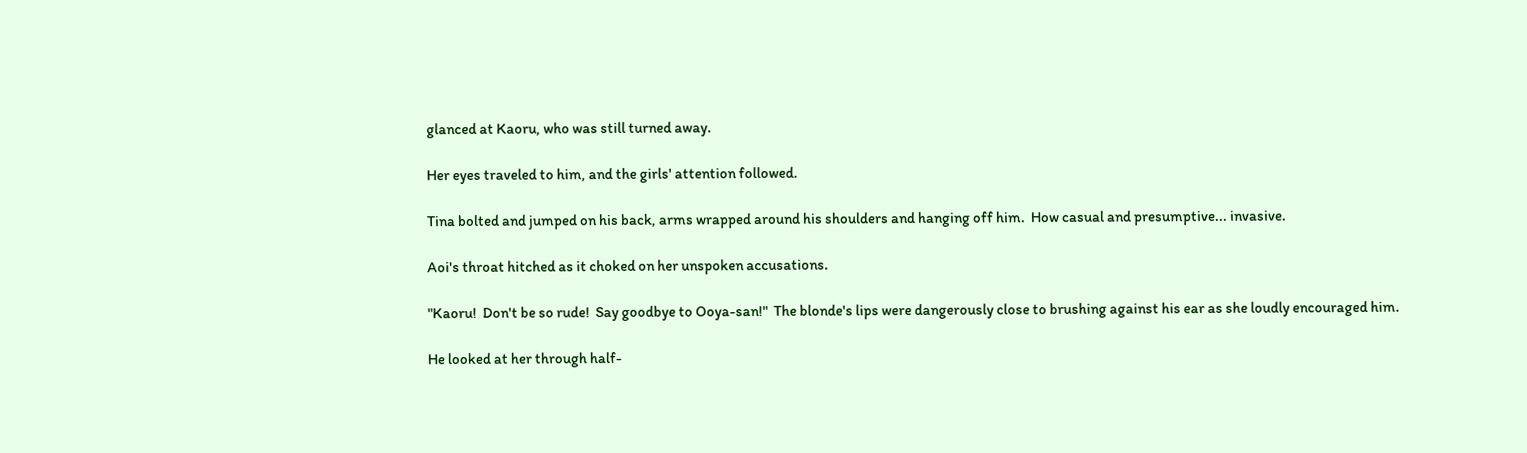glanced at Kaoru, who was still turned away.

Her eyes traveled to him, and the girls' attention followed.

Tina bolted and jumped on his back, arms wrapped around his shoulders and hanging off him.  How casual and presumptive... invasive.

Aoi's throat hitched as it choked on her unspoken accusations.

"Kaoru!  Don't be so rude!  Say goodbye to Ooya-san!"  The blonde's lips were dangerously close to brushing against his ear as she loudly encouraged him.

He looked at her through half-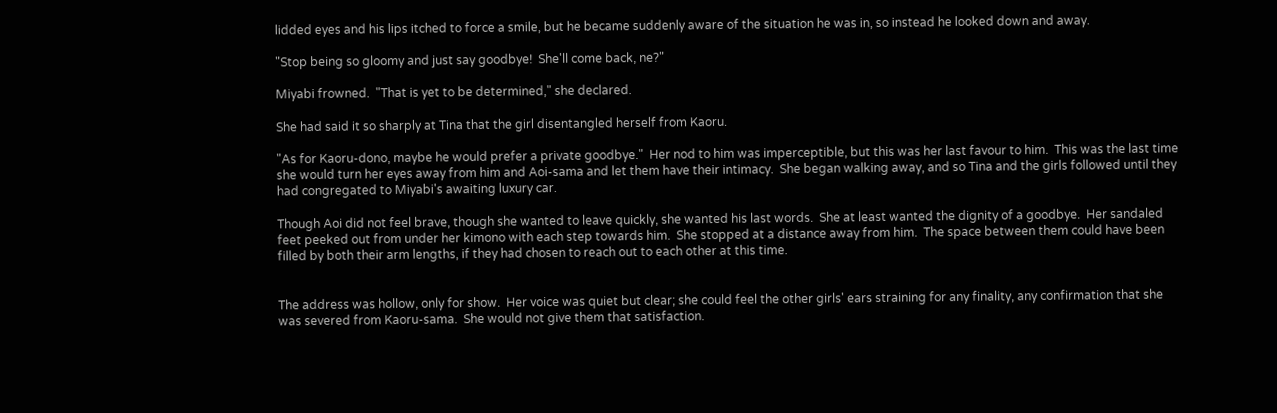lidded eyes and his lips itched to force a smile, but he became suddenly aware of the situation he was in, so instead he looked down and away.

"Stop being so gloomy and just say goodbye!  She'll come back, ne?"

Miyabi frowned.  "That is yet to be determined," she declared.

She had said it so sharply at Tina that the girl disentangled herself from Kaoru.

"As for Kaoru-dono, maybe he would prefer a private goodbye."  Her nod to him was imperceptible, but this was her last favour to him.  This was the last time she would turn her eyes away from him and Aoi-sama and let them have their intimacy.  She began walking away, and so Tina and the girls followed until they had congregated to Miyabi's awaiting luxury car.

Though Aoi did not feel brave, though she wanted to leave quickly, she wanted his last words.  She at least wanted the dignity of a goodbye.  Her sandaled feet peeked out from under her kimono with each step towards him.  She stopped at a distance away from him.  The space between them could have been filled by both their arm lengths, if they had chosen to reach out to each other at this time.


The address was hollow, only for show.  Her voice was quiet but clear; she could feel the other girls' ears straining for any finality, any confirmation that she was severed from Kaoru-sama.  She would not give them that satisfaction.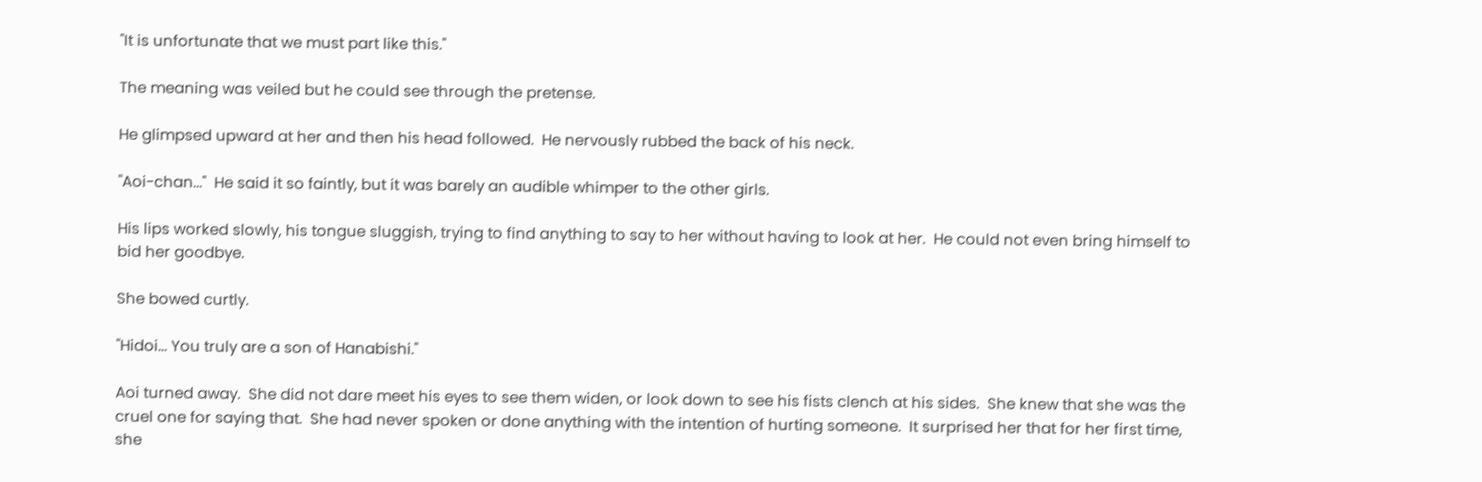"It is unfortunate that we must part like this."

The meaning was veiled but he could see through the pretense.

He glimpsed upward at her and then his head followed.  He nervously rubbed the back of his neck.

"Aoi-chan..."  He said it so faintly, but it was barely an audible whimper to the other girls.

His lips worked slowly, his tongue sluggish, trying to find anything to say to her without having to look at her.  He could not even bring himself to bid her goodbye.

She bowed curtly.

"Hidoi... You truly are a son of Hanabishi."

Aoi turned away.  She did not dare meet his eyes to see them widen, or look down to see his fists clench at his sides.  She knew that she was the cruel one for saying that.  She had never spoken or done anything with the intention of hurting someone.  It surprised her that for her first time, she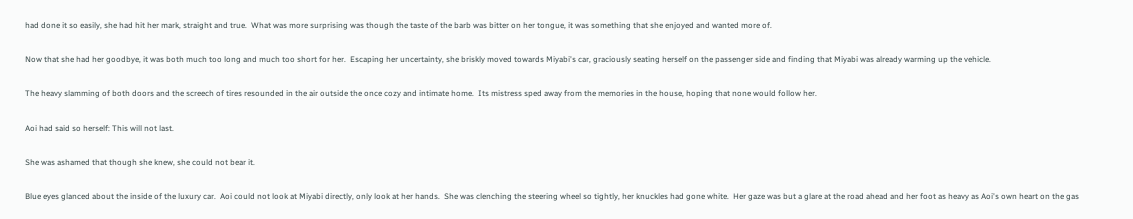had done it so easily, she had hit her mark, straight and true.  What was more surprising was though the taste of the barb was bitter on her tongue, it was something that she enjoyed and wanted more of.

Now that she had her goodbye, it was both much too long and much too short for her.  Escaping her uncertainty, she briskly moved towards Miyabi's car, graciously seating herself on the passenger side and finding that Miyabi was already warming up the vehicle.

The heavy slamming of both doors and the screech of tires resounded in the air outside the once cozy and intimate home.  Its mistress sped away from the memories in the house, hoping that none would follow her.

Aoi had said so herself: This will not last.

She was ashamed that though she knew, she could not bear it.

Blue eyes glanced about the inside of the luxury car.  Aoi could not look at Miyabi directly, only look at her hands.  She was clenching the steering wheel so tightly, her knuckles had gone white.  Her gaze was but a glare at the road ahead and her foot as heavy as Aoi's own heart on the gas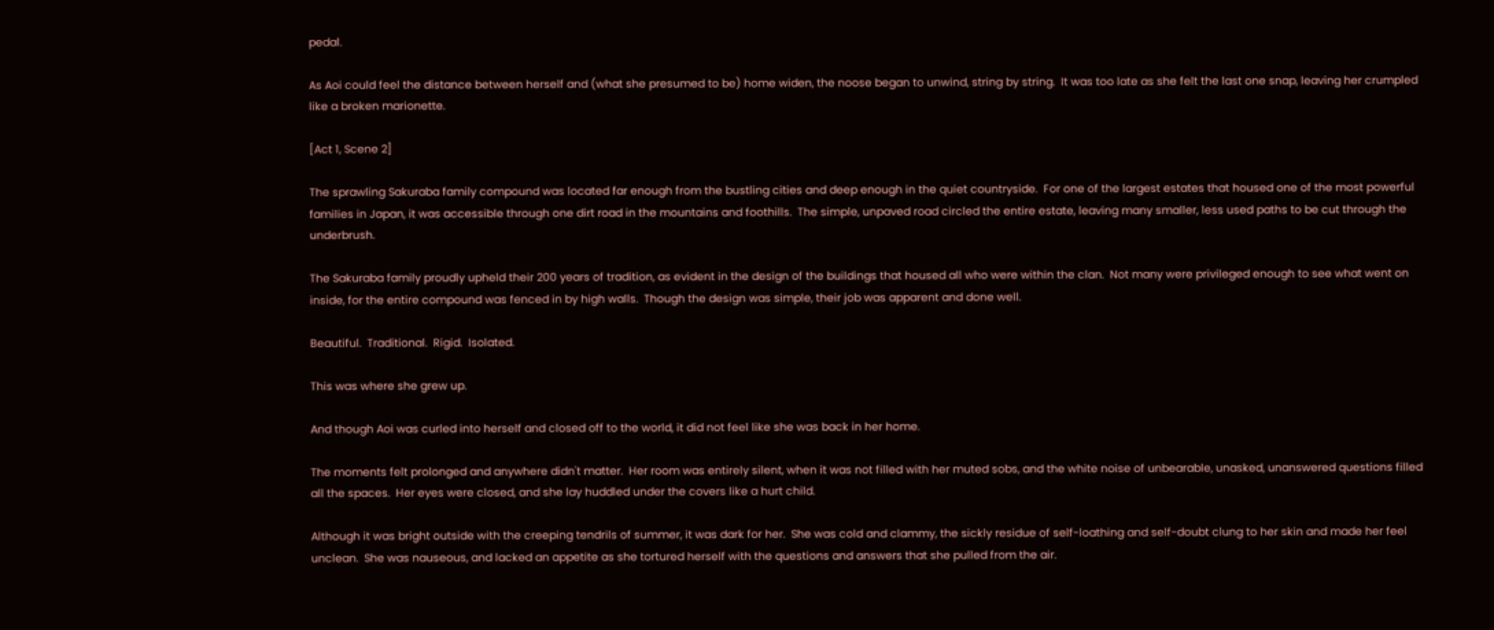pedal.

As Aoi could feel the distance between herself and (what she presumed to be) home widen, the noose began to unwind, string by string.  It was too late as she felt the last one snap, leaving her crumpled like a broken marionette.

[Act 1, Scene 2]

The sprawling Sakuraba family compound was located far enough from the bustling cities and deep enough in the quiet countryside.  For one of the largest estates that housed one of the most powerful families in Japan, it was accessible through one dirt road in the mountains and foothills.  The simple, unpaved road circled the entire estate, leaving many smaller, less used paths to be cut through the underbrush.

The Sakuraba family proudly upheld their 200 years of tradition, as evident in the design of the buildings that housed all who were within the clan.  Not many were privileged enough to see what went on inside, for the entire compound was fenced in by high walls.  Though the design was simple, their job was apparent and done well.

Beautiful.  Traditional.  Rigid.  Isolated.

This was where she grew up.

And though Aoi was curled into herself and closed off to the world, it did not feel like she was back in her home.

The moments felt prolonged and anywhere didn't matter.  Her room was entirely silent, when it was not filled with her muted sobs, and the white noise of unbearable, unasked, unanswered questions filled all the spaces.  Her eyes were closed, and she lay huddled under the covers like a hurt child.

Although it was bright outside with the creeping tendrils of summer, it was dark for her.  She was cold and clammy, the sickly residue of self-loathing and self-doubt clung to her skin and made her feel unclean.  She was nauseous, and lacked an appetite as she tortured herself with the questions and answers that she pulled from the air.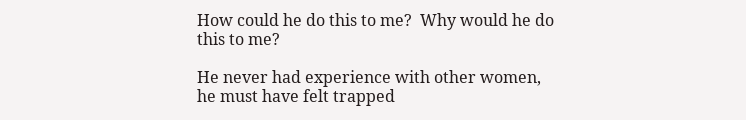How could he do this to me?  Why would he do this to me?

He never had experience with other women, he must have felt trapped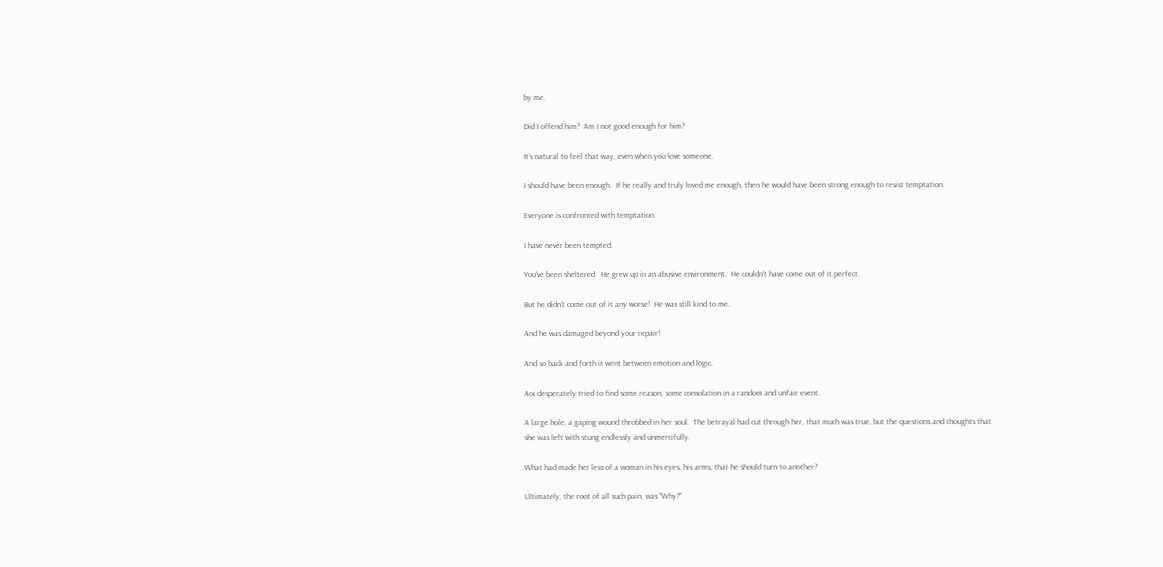by me.

Did I offend him?  Am I not good enough for him?

It's natural to feel that way, even when you love someone.

I should have been enough.  If he really and truly loved me enough, then he would have been strong enough to resist temptation.

Everyone is confronted with temptation.

I have never been tempted.

You've been sheltered.  He grew up in an abusive environment.  He couldn't have come out of it perfect.

But he didn't come out of it any worse!  He was still kind to me.

And he was damaged beyond your repair!

And so back and forth it went between emotion and logic.

Aoi desperately tried to find some reason, some consolation in a random and unfair event.

A large hole, a gaping wound throbbed in her soul.  The betrayal had cut through her, that much was true, but the questions and thoughts that she was left with stung endlessly and unmercifully.

What had made her less of a woman in his eyes, his arms, that he should turn to another?

Ultimately, the root of all such pain, was "Why?"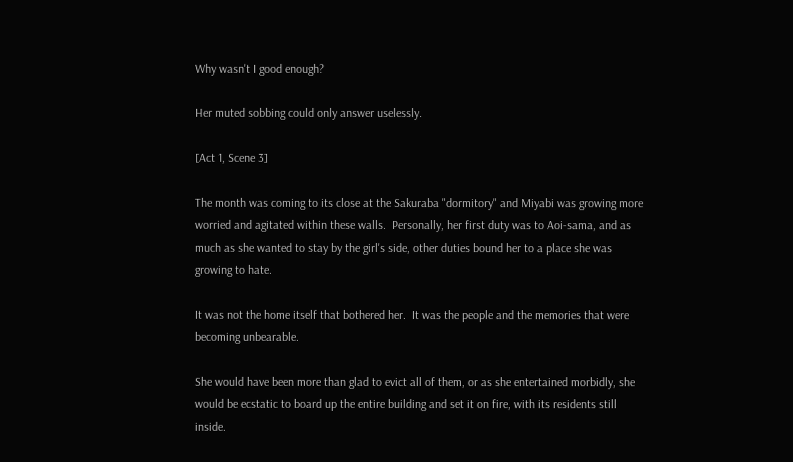Why wasn't I good enough?

Her muted sobbing could only answer uselessly.

[Act 1, Scene 3]

The month was coming to its close at the Sakuraba "dormitory" and Miyabi was growing more worried and agitated within these walls.  Personally, her first duty was to Aoi-sama, and as much as she wanted to stay by the girl's side, other duties bound her to a place she was growing to hate.

It was not the home itself that bothered her.  It was the people and the memories that were becoming unbearable.

She would have been more than glad to evict all of them, or as she entertained morbidly, she would be ecstatic to board up the entire building and set it on fire, with its residents still inside.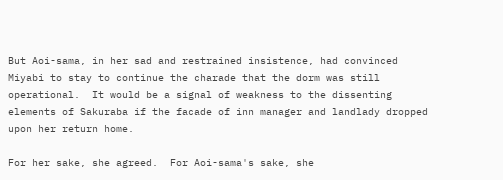But Aoi-sama, in her sad and restrained insistence, had convinced Miyabi to stay to continue the charade that the dorm was still operational.  It would be a signal of weakness to the dissenting elements of Sakuraba if the facade of inn manager and landlady dropped upon her return home.

For her sake, she agreed.  For Aoi-sama's sake, she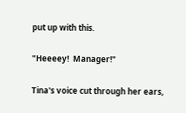put up with this.

"Heeeey!  Manager!"

Tina's voice cut through her ears,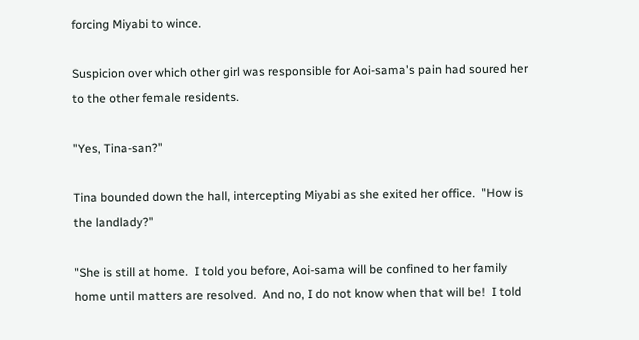forcing Miyabi to wince.

Suspicion over which other girl was responsible for Aoi-sama's pain had soured her to the other female residents.

"Yes, Tina-san?"

Tina bounded down the hall, intercepting Miyabi as she exited her office.  "How is the landlady?"

"She is still at home.  I told you before, Aoi-sama will be confined to her family home until matters are resolved.  And no, I do not know when that will be!  I told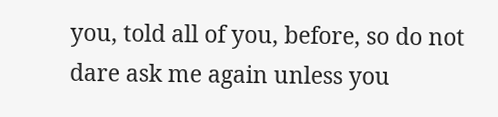you, told all of you, before, so do not dare ask me again unless you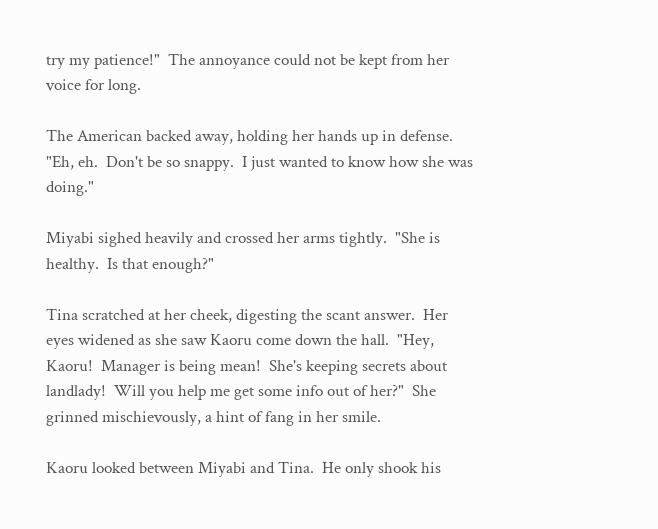try my patience!"  The annoyance could not be kept from her voice for long.

The American backed away, holding her hands up in defense.  "Eh, eh.  Don't be so snappy.  I just wanted to know how she was doing."

Miyabi sighed heavily and crossed her arms tightly.  "She is healthy.  Is that enough?"

Tina scratched at her cheek, digesting the scant answer.  Her eyes widened as she saw Kaoru come down the hall.  "Hey, Kaoru!  Manager is being mean!  She's keeping secrets about landlady!  Will you help me get some info out of her?"  She grinned mischievously, a hint of fang in her smile.

Kaoru looked between Miyabi and Tina.  He only shook his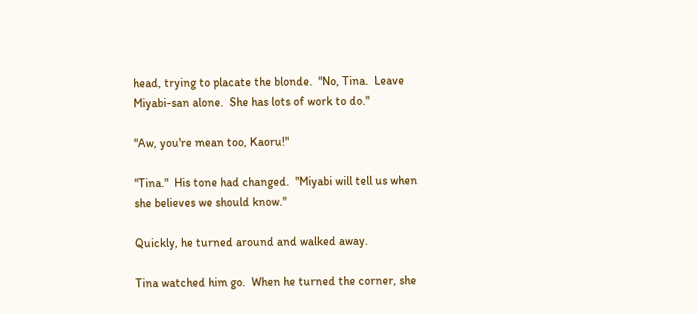head, trying to placate the blonde.  "No, Tina.  Leave Miyabi-san alone.  She has lots of work to do."

"Aw, you're mean too, Kaoru!"

"Tina."  His tone had changed.  "Miyabi will tell us when she believes we should know."

Quickly, he turned around and walked away.

Tina watched him go.  When he turned the corner, she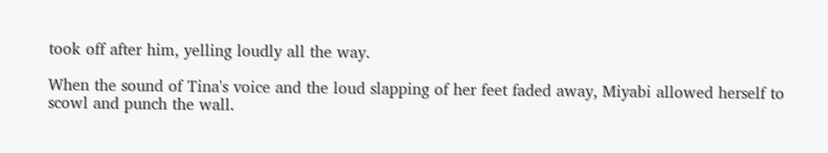took off after him, yelling loudly all the way.

When the sound of Tina's voice and the loud slapping of her feet faded away, Miyabi allowed herself to scowl and punch the wall.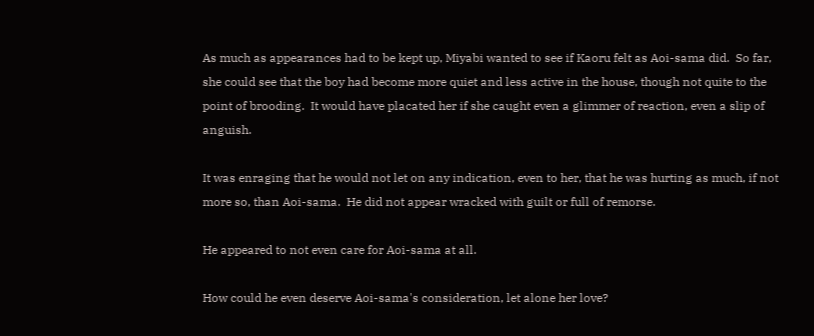As much as appearances had to be kept up, Miyabi wanted to see if Kaoru felt as Aoi-sama did.  So far, she could see that the boy had become more quiet and less active in the house, though not quite to the point of brooding.  It would have placated her if she caught even a glimmer of reaction, even a slip of anguish.

It was enraging that he would not let on any indication, even to her, that he was hurting as much, if not more so, than Aoi-sama.  He did not appear wracked with guilt or full of remorse.

He appeared to not even care for Aoi-sama at all.

How could he even deserve Aoi-sama's consideration, let alone her love?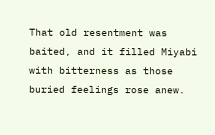That old resentment was baited, and it filled Miyabi with bitterness as those buried feelings rose anew.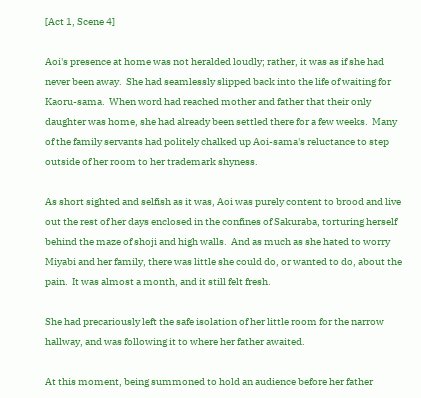[Act 1, Scene 4]

Aoi's presence at home was not heralded loudly; rather, it was as if she had never been away.  She had seamlessly slipped back into the life of waiting for Kaoru-sama.  When word had reached mother and father that their only daughter was home, she had already been settled there for a few weeks.  Many of the family servants had politely chalked up Aoi-sama's reluctance to step outside of her room to her trademark shyness.

As short sighted and selfish as it was, Aoi was purely content to brood and live out the rest of her days enclosed in the confines of Sakuraba, torturing herself behind the maze of shoji and high walls.  And as much as she hated to worry Miyabi and her family, there was little she could do, or wanted to do, about the pain.  It was almost a month, and it still felt fresh.

She had precariously left the safe isolation of her little room for the narrow hallway, and was following it to where her father awaited.

At this moment, being summoned to hold an audience before her father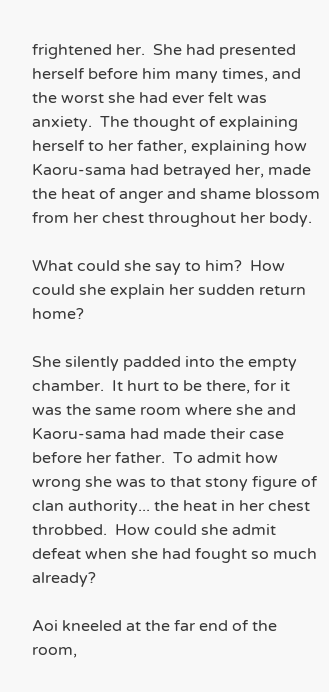frightened her.  She had presented herself before him many times, and the worst she had ever felt was anxiety.  The thought of explaining herself to her father, explaining how Kaoru-sama had betrayed her, made the heat of anger and shame blossom from her chest throughout her body.

What could she say to him?  How could she explain her sudden return home?

She silently padded into the empty chamber.  It hurt to be there, for it was the same room where she and Kaoru-sama had made their case before her father.  To admit how wrong she was to that stony figure of clan authority... the heat in her chest throbbed.  How could she admit defeat when she had fought so much already?

Aoi kneeled at the far end of the room,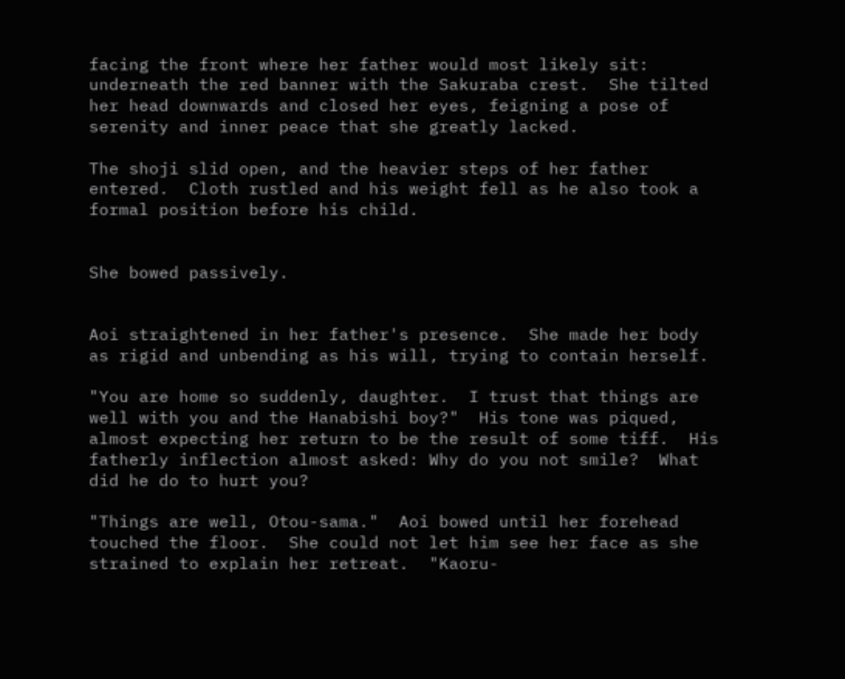facing the front where her father would most likely sit: underneath the red banner with the Sakuraba crest.  She tilted her head downwards and closed her eyes, feigning a pose of serenity and inner peace that she greatly lacked.

The shoji slid open, and the heavier steps of her father entered.  Cloth rustled and his weight fell as he also took a formal position before his child.


She bowed passively.


Aoi straightened in her father's presence.  She made her body as rigid and unbending as his will, trying to contain herself.

"You are home so suddenly, daughter.  I trust that things are well with you and the Hanabishi boy?"  His tone was piqued, almost expecting her return to be the result of some tiff.  His fatherly inflection almost asked: Why do you not smile?  What did he do to hurt you?

"Things are well, Otou-sama."  Aoi bowed until her forehead touched the floor.  She could not let him see her face as she strained to explain her retreat.  "Kaoru-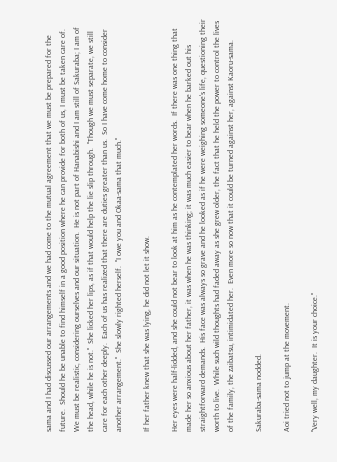sama and I had discussed our arrangements and we had come to the mutual agreement that we must be prepared for the future.  Should he be unable to find himself in a good position where he can provide for both of us, I must be taken care of.  We must be realistic, considering ourselves and our situation.  He is not part of Hanabishi and I am still of Sakuraba; I am of the head, while he is not."  She licked her lips, as if that would help the lie slip through.  "Though we must separate, we still care for each other deeply.  Each of us has realized that there are duties greater than us.  So I have come home to consider another arrangement."  She slowly righted herself.  "I owe you and Okaa-sama that much."

If her father knew that she was lying, he did not let it show.

Her eyes were half-lidded, and she could not bear to look at him as he contemplated her words.  If there was one thing that made her so anxious about her father, it was when he was thinking; it was much easier to bear when he barked out his straightforward demands.  His face was always so grave and he looked as if he were weighing someone's life, questioning their worth to live.  While such wild thoughts had faded away as she grew older, the fact that he held the power to control the lives of the family, the zaibatsu, intimidated her.  Even more so now that it could be turned against her, against Kaoru-sama.

Sakuraba-sama nodded.

Aoi tried not to jump at the movement.

"Very well, my daughter.  It is your choice."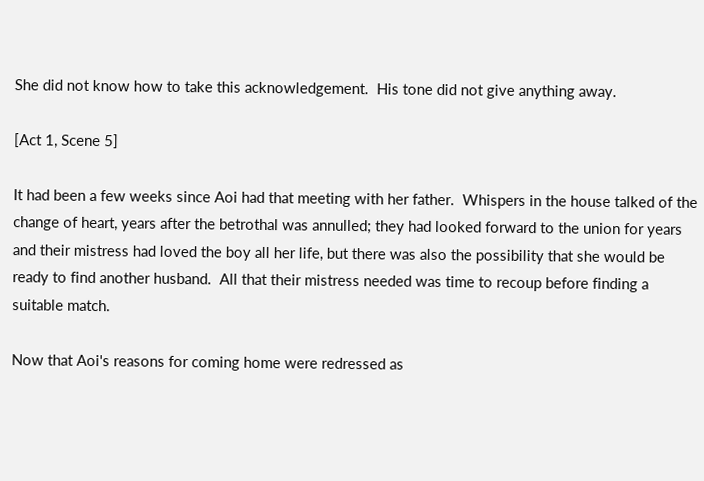She did not know how to take this acknowledgement.  His tone did not give anything away.

[Act 1, Scene 5]

It had been a few weeks since Aoi had that meeting with her father.  Whispers in the house talked of the change of heart, years after the betrothal was annulled; they had looked forward to the union for years and their mistress had loved the boy all her life, but there was also the possibility that she would be ready to find another husband.  All that their mistress needed was time to recoup before finding a suitable match.

Now that Aoi's reasons for coming home were redressed as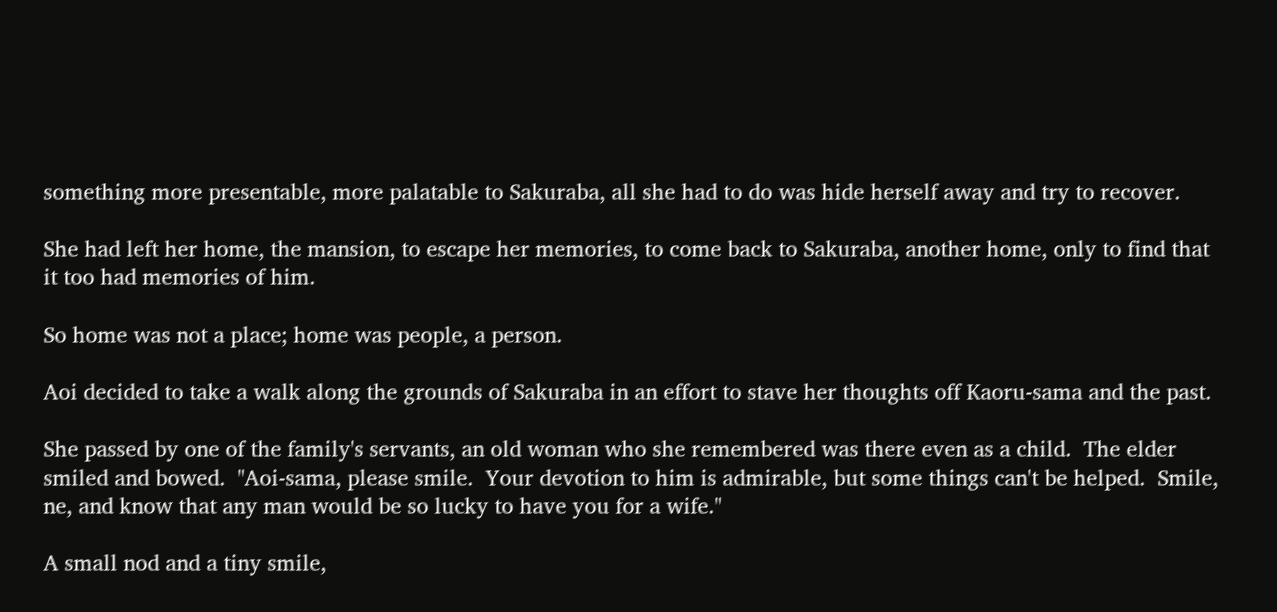something more presentable, more palatable to Sakuraba, all she had to do was hide herself away and try to recover.

She had left her home, the mansion, to escape her memories, to come back to Sakuraba, another home, only to find that it too had memories of him.

So home was not a place; home was people, a person.

Aoi decided to take a walk along the grounds of Sakuraba in an effort to stave her thoughts off Kaoru-sama and the past.

She passed by one of the family's servants, an old woman who she remembered was there even as a child.  The elder smiled and bowed.  "Aoi-sama, please smile.  Your devotion to him is admirable, but some things can't be helped.  Smile, ne, and know that any man would be so lucky to have you for a wife."

A small nod and a tiny smile,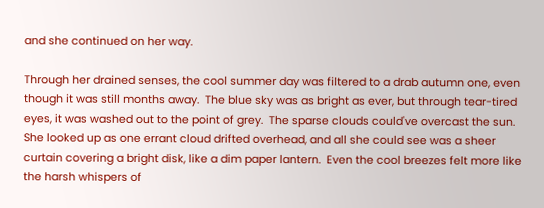and she continued on her way.

Through her drained senses, the cool summer day was filtered to a drab autumn one, even though it was still months away.  The blue sky was as bright as ever, but through tear-tired eyes, it was washed out to the point of grey.  The sparse clouds could've overcast the sun.  She looked up as one errant cloud drifted overhead, and all she could see was a sheer curtain covering a bright disk, like a dim paper lantern.  Even the cool breezes felt more like the harsh whispers of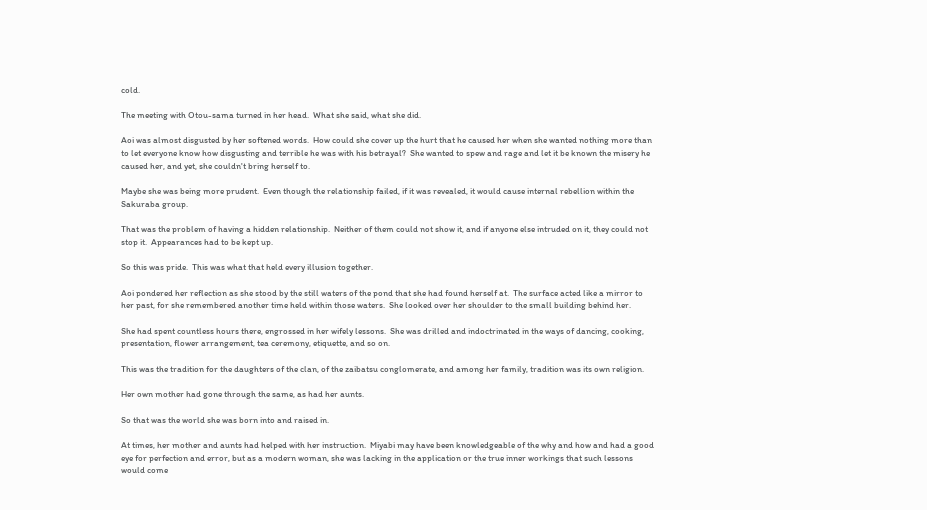cold.

The meeting with Otou-sama turned in her head.  What she said, what she did.

Aoi was almost disgusted by her softened words.  How could she cover up the hurt that he caused her when she wanted nothing more than to let everyone know how disgusting and terrible he was with his betrayal?  She wanted to spew and rage and let it be known the misery he caused her, and yet, she couldn't bring herself to.

Maybe she was being more prudent.  Even though the relationship failed, if it was revealed, it would cause internal rebellion within the Sakuraba group.

That was the problem of having a hidden relationship.  Neither of them could not show it, and if anyone else intruded on it, they could not stop it.  Appearances had to be kept up.

So this was pride.  This was what that held every illusion together.

Aoi pondered her reflection as she stood by the still waters of the pond that she had found herself at.  The surface acted like a mirror to her past, for she remembered another time held within those waters.  She looked over her shoulder to the small building behind her.

She had spent countless hours there, engrossed in her wifely lessons.  She was drilled and indoctrinated in the ways of dancing, cooking, presentation, flower arrangement, tea ceremony, etiquette, and so on.

This was the tradition for the daughters of the clan, of the zaibatsu conglomerate, and among her family, tradition was its own religion.

Her own mother had gone through the same, as had her aunts.

So that was the world she was born into and raised in.

At times, her mother and aunts had helped with her instruction.  Miyabi may have been knowledgeable of the why and how and had a good eye for perfection and error, but as a modern woman, she was lacking in the application or the true inner workings that such lessons would come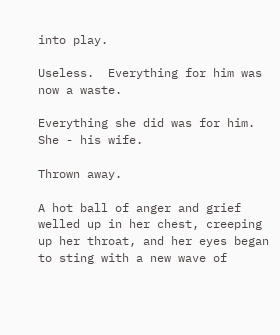into play.

Useless.  Everything for him was now a waste.

Everything she did was for him.  She - his wife.

Thrown away.

A hot ball of anger and grief welled up in her chest, creeping up her throat, and her eyes began to sting with a new wave of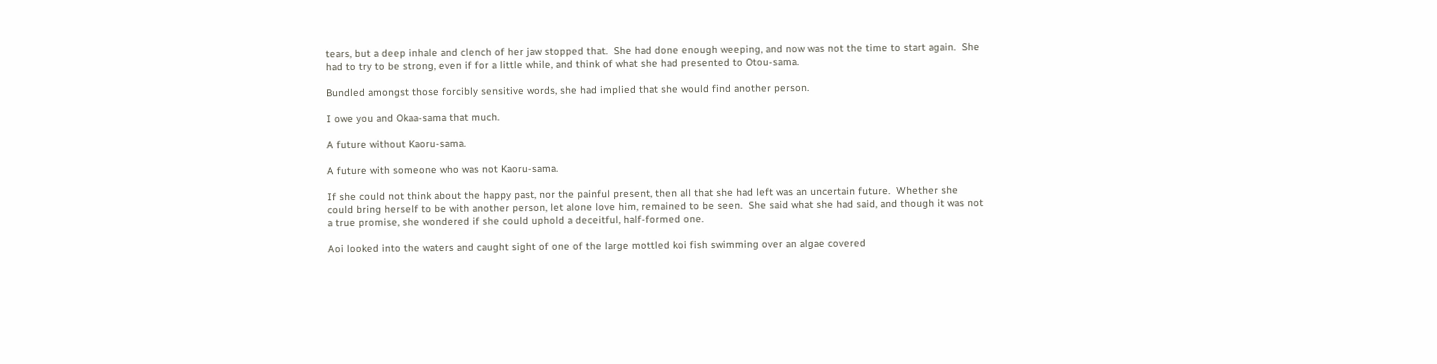tears, but a deep inhale and clench of her jaw stopped that.  She had done enough weeping, and now was not the time to start again.  She had to try to be strong, even if for a little while, and think of what she had presented to Otou-sama.

Bundled amongst those forcibly sensitive words, she had implied that she would find another person.

I owe you and Okaa-sama that much.

A future without Kaoru-sama.

A future with someone who was not Kaoru-sama.

If she could not think about the happy past, nor the painful present, then all that she had left was an uncertain future.  Whether she could bring herself to be with another person, let alone love him, remained to be seen.  She said what she had said, and though it was not a true promise, she wondered if she could uphold a deceitful, half-formed one.

Aoi looked into the waters and caught sight of one of the large mottled koi fish swimming over an algae covered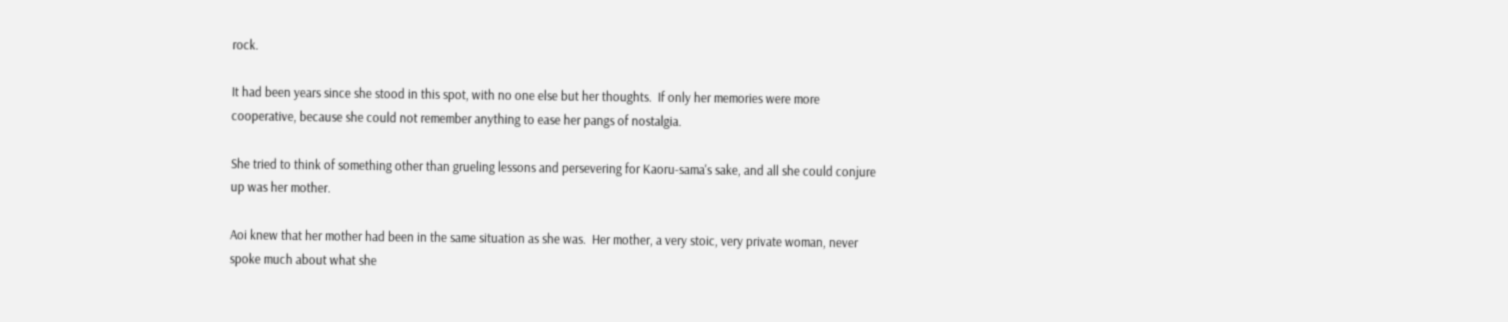rock.

It had been years since she stood in this spot, with no one else but her thoughts.  If only her memories were more cooperative, because she could not remember anything to ease her pangs of nostalgia.

She tried to think of something other than grueling lessons and persevering for Kaoru-sama's sake, and all she could conjure up was her mother.

Aoi knew that her mother had been in the same situation as she was.  Her mother, a very stoic, very private woman, never spoke much about what she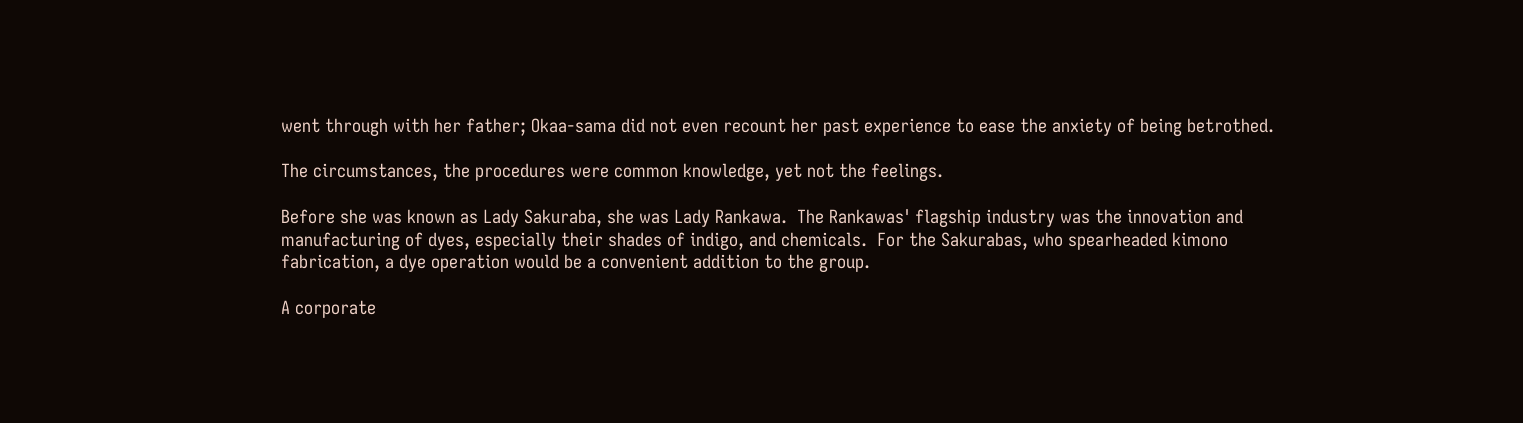went through with her father; Okaa-sama did not even recount her past experience to ease the anxiety of being betrothed.

The circumstances, the procedures were common knowledge, yet not the feelings.

Before she was known as Lady Sakuraba, she was Lady Rankawa.  The Rankawas' flagship industry was the innovation and manufacturing of dyes, especially their shades of indigo, and chemicals.  For the Sakurabas, who spearheaded kimono fabrication, a dye operation would be a convenient addition to the group.

A corporate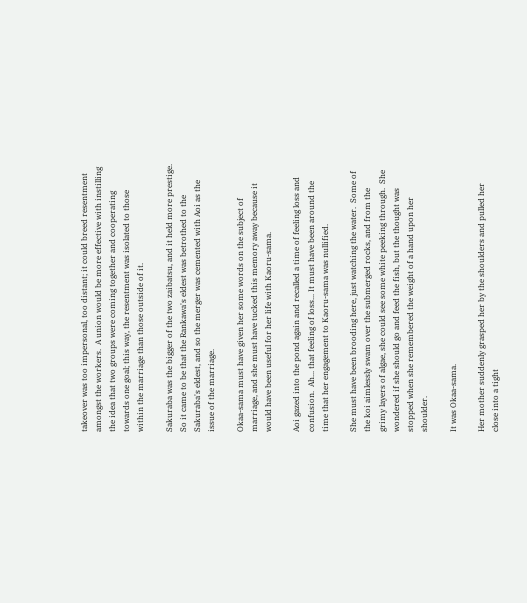takeover was too impersonal, too distant; it could breed resentment amongst the workers.  A union would be more effective with instilling the idea that two groups were coming together and cooperating towards one goal; this way, the resentment was isolated to those within the marriage than those outside of it.

Sakuraba was the bigger of the two zaibatsu, and it held more prestige.  So it came to be that the Rankawa's eldest was betrothed to the Sakuraba's eldest, and so the merger was cemented with Aoi as the issue of the marriage.

Okaa-sama must have given her some words on the subject of marriage, and she must have tucked this memory away because it would have been useful for her life with Kaoru-sama.

Aoi gazed into the pond again and recalled a time of feeling loss and confusion.  Ah... that feeling of loss... It must have been around the time that her engagement to Kaoru-sama was nullified.

She must have been brooding here, just watching the water.  Some of the koi aimlessly swam over the submerged rocks, and from the grimy layers of algae, she could see some white peeking through.  She wondered if she should go and feed the fish, but the thought was stopped when she remembered the weight of a hand upon her shoulder.

It was Okaa-sama.

Her mother suddenly grasped her by the shoulders and pulled her close into a tight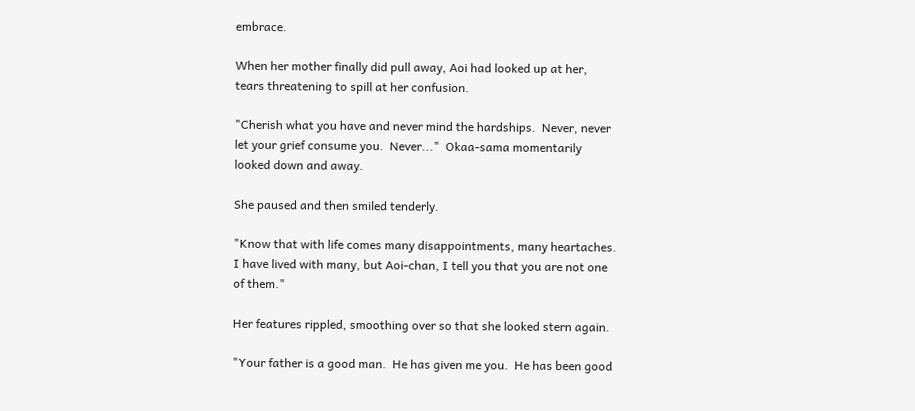embrace.

When her mother finally did pull away, Aoi had looked up at her, tears threatening to spill at her confusion.

"Cherish what you have and never mind the hardships.  Never, never let your grief consume you.  Never..."  Okaa-sama momentarily looked down and away.

She paused and then smiled tenderly.

"Know that with life comes many disappointments, many heartaches.  I have lived with many, but Aoi-chan, I tell you that you are not one of them."

Her features rippled, smoothing over so that she looked stern again.

"Your father is a good man.  He has given me you.  He has been good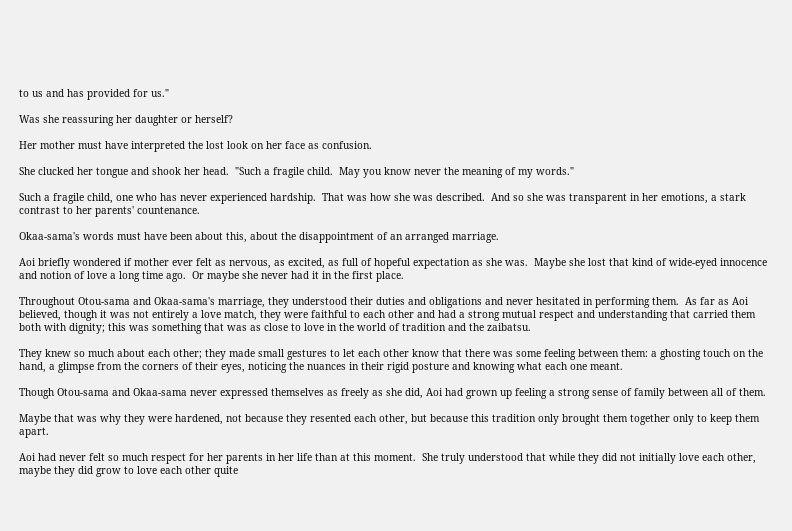to us and has provided for us."

Was she reassuring her daughter or herself?

Her mother must have interpreted the lost look on her face as confusion.

She clucked her tongue and shook her head.  "Such a fragile child.  May you know never the meaning of my words."

Such a fragile child, one who has never experienced hardship.  That was how she was described.  And so she was transparent in her emotions, a stark contrast to her parents' countenance.

Okaa-sama's words must have been about this, about the disappointment of an arranged marriage.

Aoi briefly wondered if mother ever felt as nervous, as excited, as full of hopeful expectation as she was.  Maybe she lost that kind of wide-eyed innocence and notion of love a long time ago.  Or maybe she never had it in the first place.

Throughout Otou-sama and Okaa-sama's marriage, they understood their duties and obligations and never hesitated in performing them.  As far as Aoi believed, though it was not entirely a love match, they were faithful to each other and had a strong mutual respect and understanding that carried them both with dignity; this was something that was as close to love in the world of tradition and the zaibatsu.

They knew so much about each other; they made small gestures to let each other know that there was some feeling between them: a ghosting touch on the hand, a glimpse from the corners of their eyes, noticing the nuances in their rigid posture and knowing what each one meant.

Though Otou-sama and Okaa-sama never expressed themselves as freely as she did, Aoi had grown up feeling a strong sense of family between all of them.

Maybe that was why they were hardened, not because they resented each other, but because this tradition only brought them together only to keep them apart.

Aoi had never felt so much respect for her parents in her life than at this moment.  She truly understood that while they did not initially love each other, maybe they did grow to love each other quite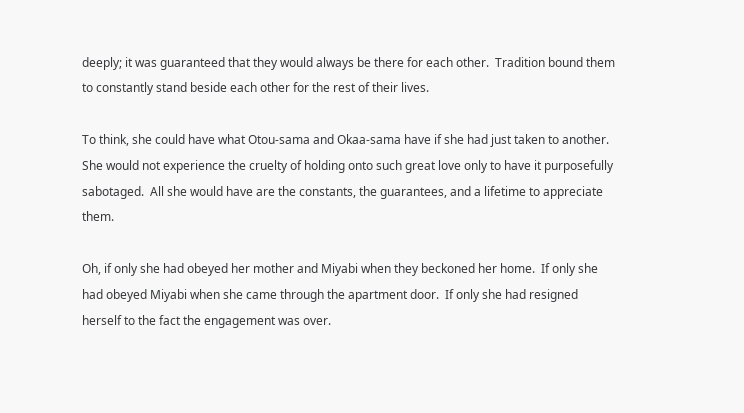deeply; it was guaranteed that they would always be there for each other.  Tradition bound them to constantly stand beside each other for the rest of their lives.

To think, she could have what Otou-sama and Okaa-sama have if she had just taken to another.  She would not experience the cruelty of holding onto such great love only to have it purposefully sabotaged.  All she would have are the constants, the guarantees, and a lifetime to appreciate them.

Oh, if only she had obeyed her mother and Miyabi when they beckoned her home.  If only she had obeyed Miyabi when she came through the apartment door.  If only she had resigned herself to the fact the engagement was over.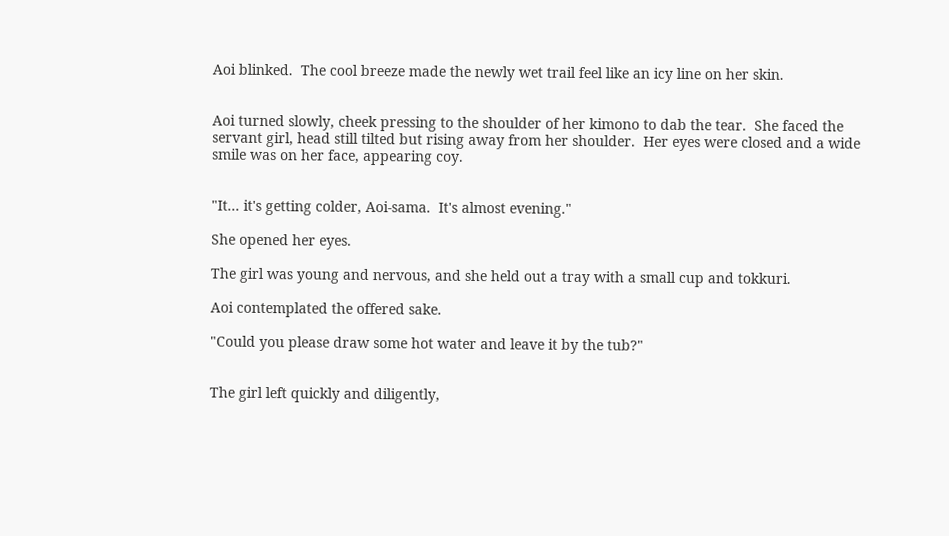Aoi blinked.  The cool breeze made the newly wet trail feel like an icy line on her skin.


Aoi turned slowly, cheek pressing to the shoulder of her kimono to dab the tear.  She faced the servant girl, head still tilted but rising away from her shoulder.  Her eyes were closed and a wide smile was on her face, appearing coy.


"It... it's getting colder, Aoi-sama.  It's almost evening."

She opened her eyes.

The girl was young and nervous, and she held out a tray with a small cup and tokkuri.

Aoi contemplated the offered sake.

"Could you please draw some hot water and leave it by the tub?"


The girl left quickly and diligently,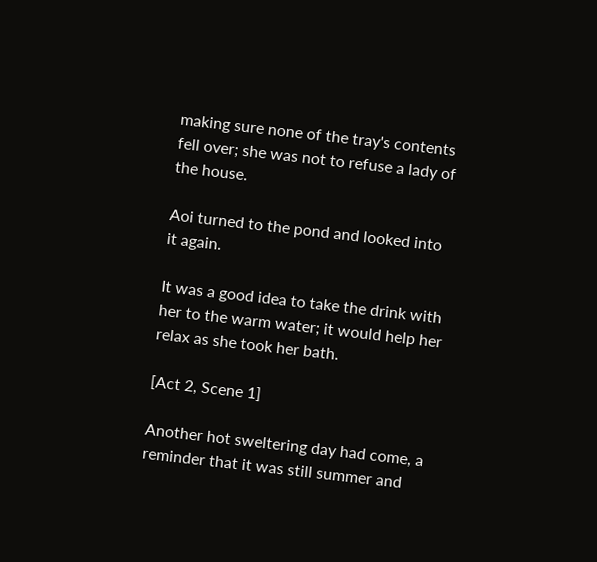making sure none of the tray's contents fell over; she was not to refuse a lady of the house.

Aoi turned to the pond and looked into it again.

It was a good idea to take the drink with her to the warm water; it would help her relax as she took her bath.

[Act 2, Scene 1]

Another hot sweltering day had come, a reminder that it was still summer and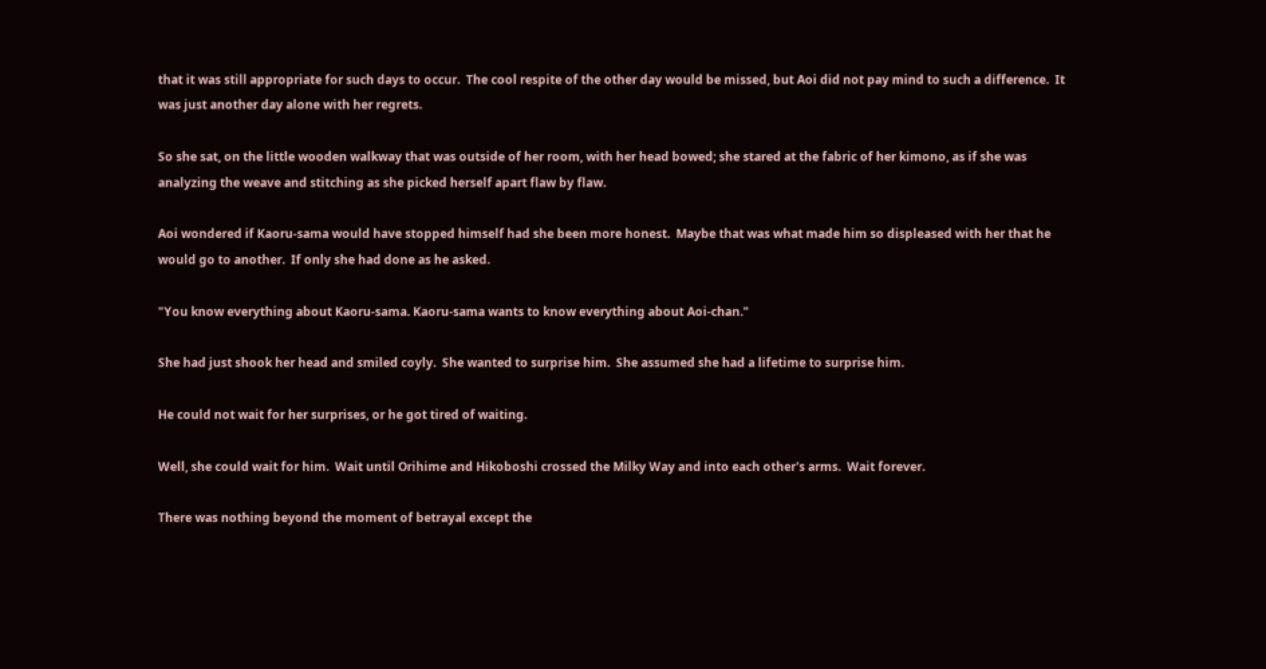that it was still appropriate for such days to occur.  The cool respite of the other day would be missed, but Aoi did not pay mind to such a difference.  It was just another day alone with her regrets.

So she sat, on the little wooden walkway that was outside of her room, with her head bowed; she stared at the fabric of her kimono, as if she was analyzing the weave and stitching as she picked herself apart flaw by flaw.

Aoi wondered if Kaoru-sama would have stopped himself had she been more honest.  Maybe that was what made him so displeased with her that he would go to another.  If only she had done as he asked.

"You know everything about Kaoru-sama. Kaoru-sama wants to know everything about Aoi-chan."

She had just shook her head and smiled coyly.  She wanted to surprise him.  She assumed she had a lifetime to surprise him.

He could not wait for her surprises, or he got tired of waiting.

Well, she could wait for him.  Wait until Orihime and Hikoboshi crossed the Milky Way and into each other's arms.  Wait forever.

There was nothing beyond the moment of betrayal except the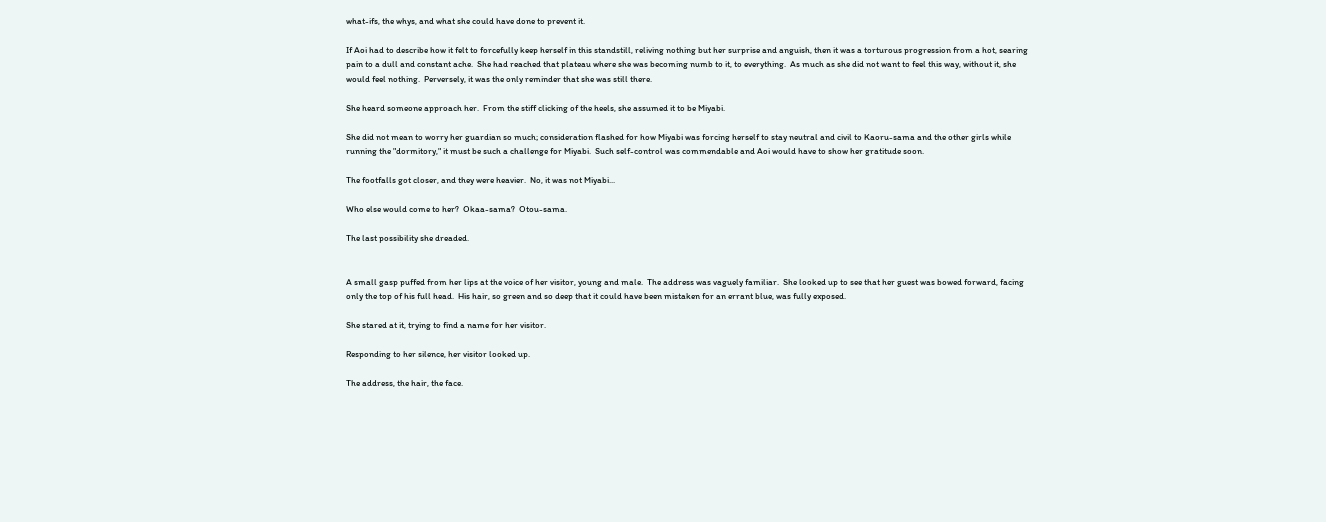what-ifs, the whys, and what she could have done to prevent it.

If Aoi had to describe how it felt to forcefully keep herself in this standstill, reliving nothing but her surprise and anguish, then it was a torturous progression from a hot, searing pain to a dull and constant ache.  She had reached that plateau where she was becoming numb to it, to everything.  As much as she did not want to feel this way, without it, she would feel nothing.  Perversely, it was the only reminder that she was still there.

She heard someone approach her.  From the stiff clicking of the heels, she assumed it to be Miyabi.

She did not mean to worry her guardian so much; consideration flashed for how Miyabi was forcing herself to stay neutral and civil to Kaoru-sama and the other girls while running the "dormitory," it must be such a challenge for Miyabi.  Such self-control was commendable and Aoi would have to show her gratitude soon.

The footfalls got closer, and they were heavier.  No, it was not Miyabi...

Who else would come to her?  Okaa-sama?  Otou-sama.

The last possibility she dreaded.


A small gasp puffed from her lips at the voice of her visitor, young and male.  The address was vaguely familiar.  She looked up to see that her guest was bowed forward, facing only the top of his full head.  His hair, so green and so deep that it could have been mistaken for an errant blue, was fully exposed.

She stared at it, trying to find a name for her visitor.

Responding to her silence, her visitor looked up.

The address, the hair, the face.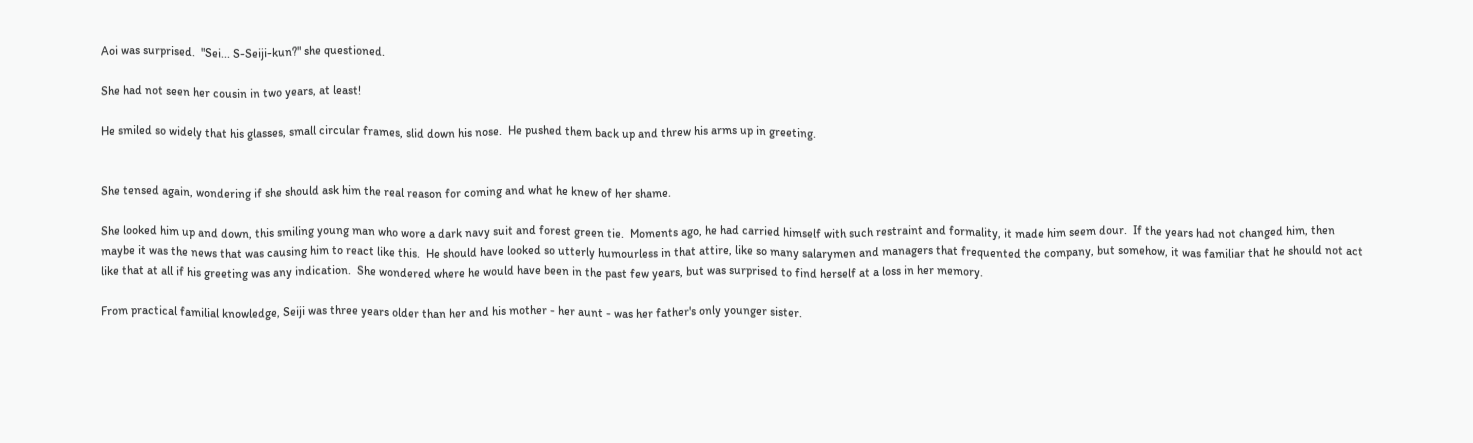Aoi was surprised.  "Sei... S-Seiji-kun?" she questioned.

She had not seen her cousin in two years, at least!

He smiled so widely that his glasses, small circular frames, slid down his nose.  He pushed them back up and threw his arms up in greeting.


She tensed again, wondering if she should ask him the real reason for coming and what he knew of her shame.

She looked him up and down, this smiling young man who wore a dark navy suit and forest green tie.  Moments ago, he had carried himself with such restraint and formality, it made him seem dour.  If the years had not changed him, then maybe it was the news that was causing him to react like this.  He should have looked so utterly humourless in that attire, like so many salarymen and managers that frequented the company, but somehow, it was familiar that he should not act like that at all if his greeting was any indication.  She wondered where he would have been in the past few years, but was surprised to find herself at a loss in her memory.

From practical familial knowledge, Seiji was three years older than her and his mother - her aunt - was her father's only younger sister.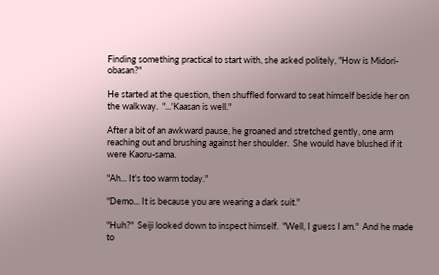Finding something practical to start with, she asked politely, "How is Midori-obasan?"

He started at the question, then shuffled forward to seat himself beside her on the walkway.  "...'Kaasan is well."

After a bit of an awkward pause, he groaned and stretched gently, one arm reaching out and brushing against her shoulder.  She would have blushed if it were Kaoru-sama.

"Ah... It's too warm today."

"Demo... It is because you are wearing a dark suit."

"Huh?"  Seiji looked down to inspect himself.  "Well, I guess I am."  And he made to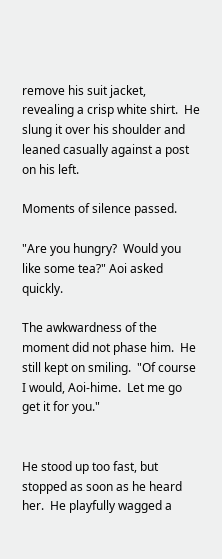remove his suit jacket, revealing a crisp white shirt.  He slung it over his shoulder and leaned casually against a post on his left.

Moments of silence passed.

"Are you hungry?  Would you like some tea?" Aoi asked quickly.

The awkwardness of the moment did not phase him.  He still kept on smiling.  "Of course I would, Aoi-hime.  Let me go get it for you."


He stood up too fast, but stopped as soon as he heard her.  He playfully wagged a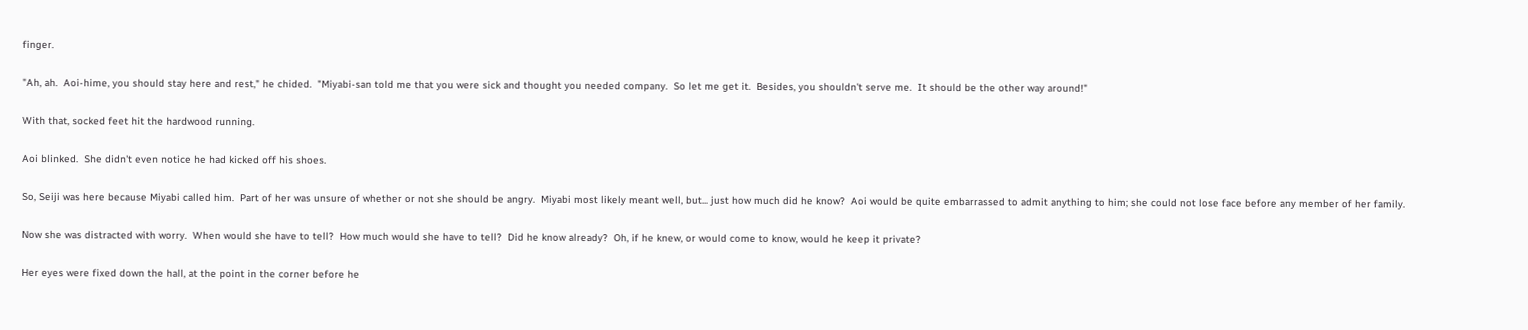finger.

"Ah, ah.  Aoi-hime, you should stay here and rest," he chided.  "Miyabi-san told me that you were sick and thought you needed company.  So let me get it.  Besides, you shouldn't serve me.  It should be the other way around!"

With that, socked feet hit the hardwood running.

Aoi blinked.  She didn't even notice he had kicked off his shoes.

So, Seiji was here because Miyabi called him.  Part of her was unsure of whether or not she should be angry.  Miyabi most likely meant well, but... just how much did he know?  Aoi would be quite embarrassed to admit anything to him; she could not lose face before any member of her family.

Now she was distracted with worry.  When would she have to tell?  How much would she have to tell?  Did he know already?  Oh, if he knew, or would come to know, would he keep it private?

Her eyes were fixed down the hall, at the point in the corner before he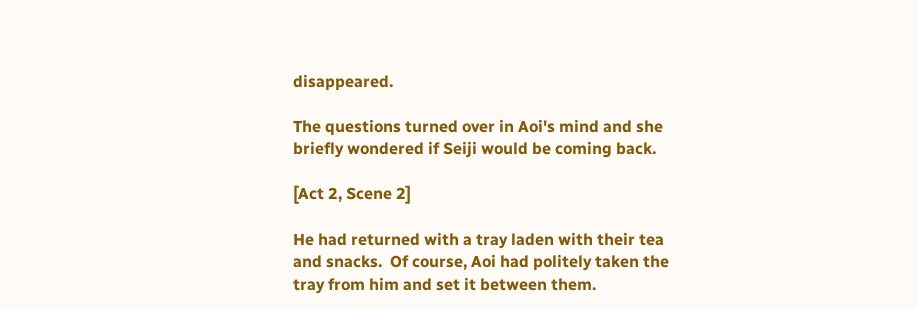disappeared.

The questions turned over in Aoi's mind and she briefly wondered if Seiji would be coming back.

[Act 2, Scene 2]

He had returned with a tray laden with their tea and snacks.  Of course, Aoi had politely taken the tray from him and set it between them.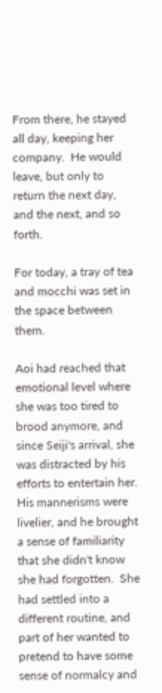From there, he stayed all day, keeping her company.  He would leave, but only to return the next day, and the next, and so forth.

For today, a tray of tea and mocchi was set in the space between them.

Aoi had reached that emotional level where she was too tired to brood anymore, and since Seiji's arrival, she was distracted by his efforts to entertain her.  His mannerisms were livelier, and he brought a sense of familiarity that she didn't know she had forgotten.  She had settled into a different routine, and part of her wanted to pretend to have some sense of normalcy and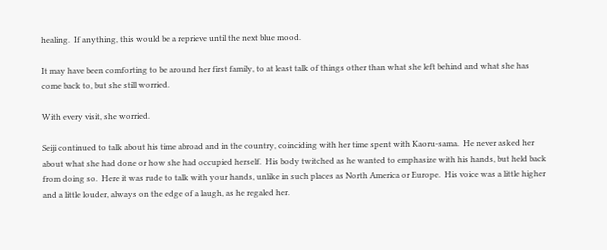healing.  If anything, this would be a reprieve until the next blue mood.

It may have been comforting to be around her first family, to at least talk of things other than what she left behind and what she has come back to, but she still worried.

With every visit, she worried.

Seiji continued to talk about his time abroad and in the country, coinciding with her time spent with Kaoru-sama.  He never asked her about what she had done or how she had occupied herself.  His body twitched as he wanted to emphasize with his hands, but held back from doing so.  Here it was rude to talk with your hands, unlike in such places as North America or Europe.  His voice was a little higher and a little louder, always on the edge of a laugh, as he regaled her.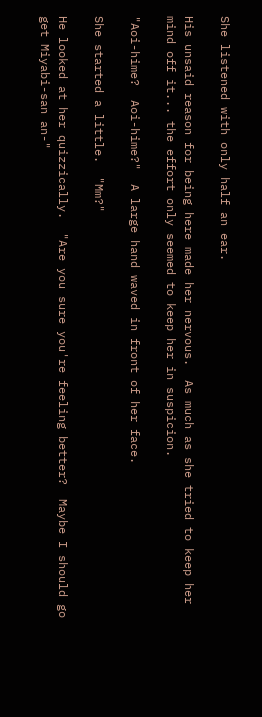She listened with only half an ear.

His unsaid reason for being here made her nervous.  As much as she tried to keep her mind off it... the effort only seemed to keep her in suspicion.

"Aoi-hime?  Aoi-hime?"  A large hand waved in front of her face.

She started a little.  "Mm?"

He looked at her quizzically.  "Are you sure you're feeling better?  Maybe I should go get Miyabi-san an-"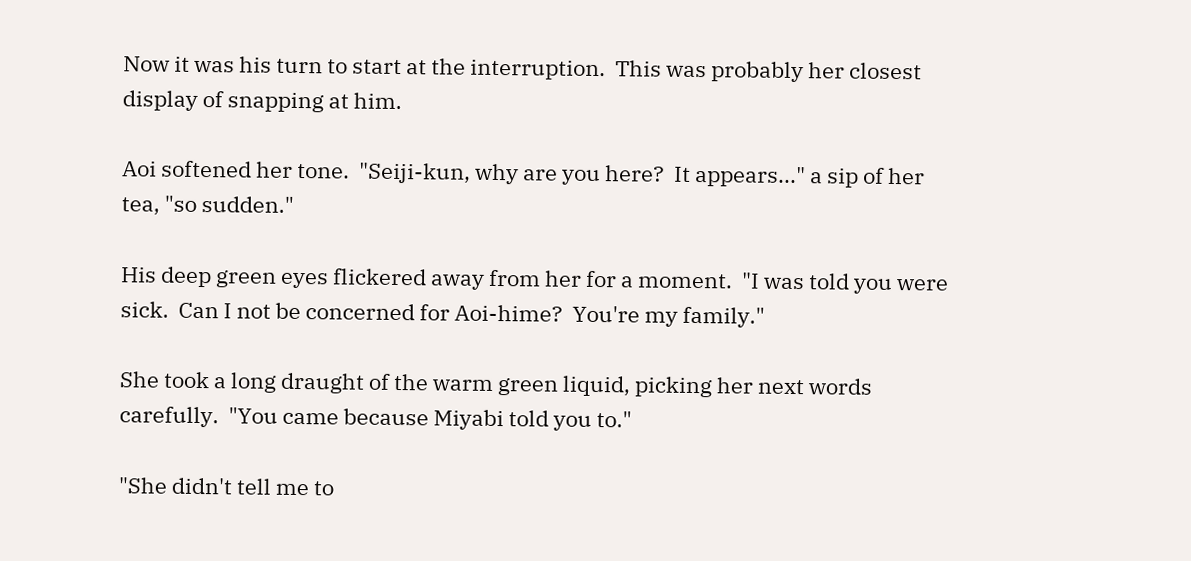Now it was his turn to start at the interruption.  This was probably her closest display of snapping at him.

Aoi softened her tone.  "Seiji-kun, why are you here?  It appears..." a sip of her tea, "so sudden."

His deep green eyes flickered away from her for a moment.  "I was told you were sick.  Can I not be concerned for Aoi-hime?  You're my family."

She took a long draught of the warm green liquid, picking her next words carefully.  "You came because Miyabi told you to."

"She didn't tell me to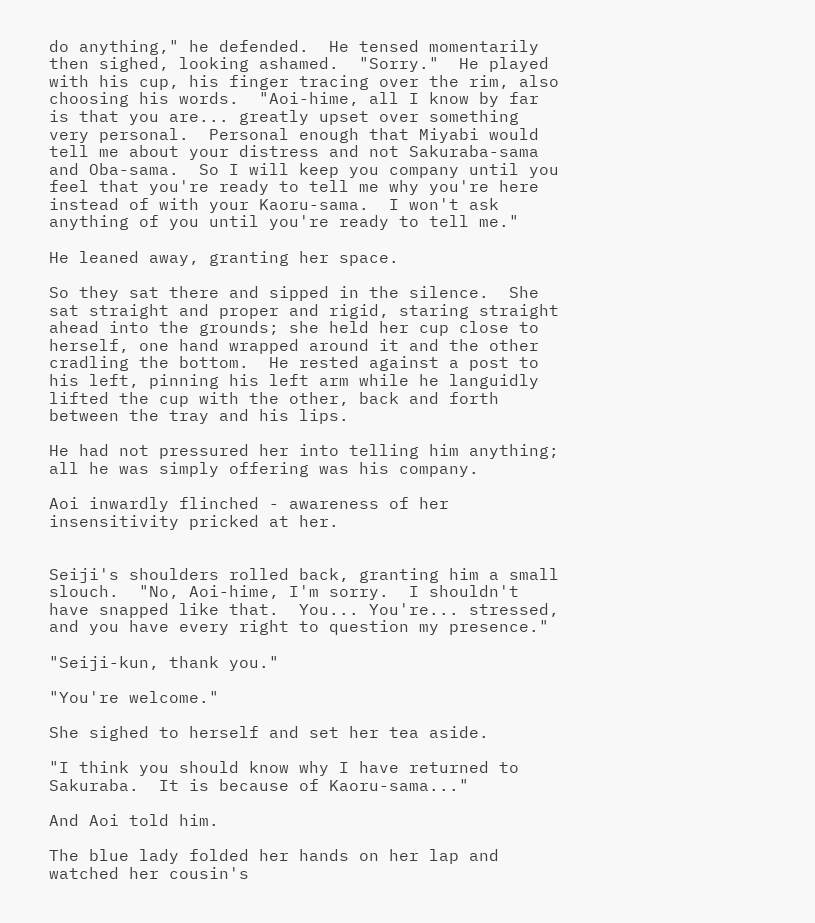do anything," he defended.  He tensed momentarily then sighed, looking ashamed.  "Sorry."  He played with his cup, his finger tracing over the rim, also choosing his words.  "Aoi-hime, all I know by far is that you are... greatly upset over something very personal.  Personal enough that Miyabi would tell me about your distress and not Sakuraba-sama and Oba-sama.  So I will keep you company until you feel that you're ready to tell me why you're here instead of with your Kaoru-sama.  I won't ask anything of you until you're ready to tell me."

He leaned away, granting her space.

So they sat there and sipped in the silence.  She sat straight and proper and rigid, staring straight ahead into the grounds; she held her cup close to herself, one hand wrapped around it and the other cradling the bottom.  He rested against a post to his left, pinning his left arm while he languidly lifted the cup with the other, back and forth between the tray and his lips.

He had not pressured her into telling him anything; all he was simply offering was his company.

Aoi inwardly flinched - awareness of her insensitivity pricked at her.


Seiji's shoulders rolled back, granting him a small slouch.  "No, Aoi-hime, I'm sorry.  I shouldn't have snapped like that.  You... You're... stressed, and you have every right to question my presence."

"Seiji-kun, thank you."

"You're welcome."

She sighed to herself and set her tea aside.

"I think you should know why I have returned to Sakuraba.  It is because of Kaoru-sama..."

And Aoi told him.

The blue lady folded her hands on her lap and watched her cousin's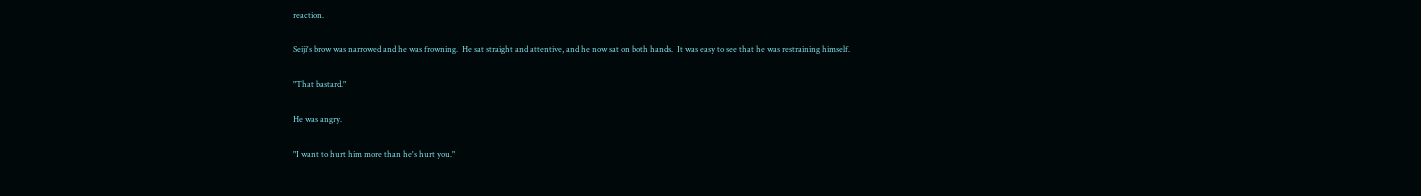reaction.

Seiji's brow was narrowed and he was frowning.  He sat straight and attentive, and he now sat on both hands.  It was easy to see that he was restraining himself.

"That bastard."

He was angry.

"I want to hurt him more than he's hurt you."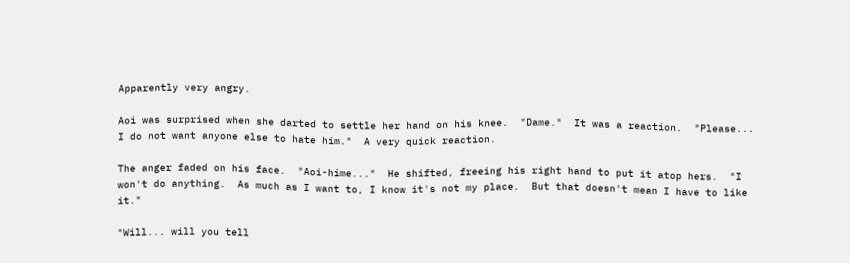Apparently very angry.

Aoi was surprised when she darted to settle her hand on his knee.  "Dame."  It was a reaction.  "Please... I do not want anyone else to hate him."  A very quick reaction.

The anger faded on his face.  "Aoi-hime..."  He shifted, freeing his right hand to put it atop hers.  "I won't do anything.  As much as I want to, I know it's not my place.  But that doesn't mean I have to like it."

"Will... will you tell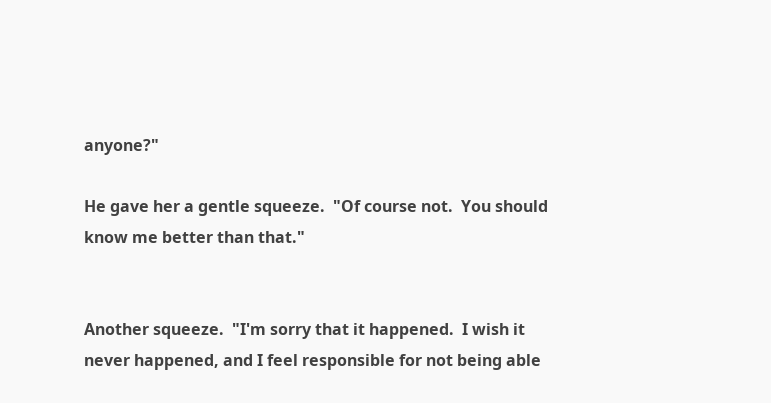anyone?"

He gave her a gentle squeeze.  "Of course not.  You should know me better than that."


Another squeeze.  "I'm sorry that it happened.  I wish it never happened, and I feel responsible for not being able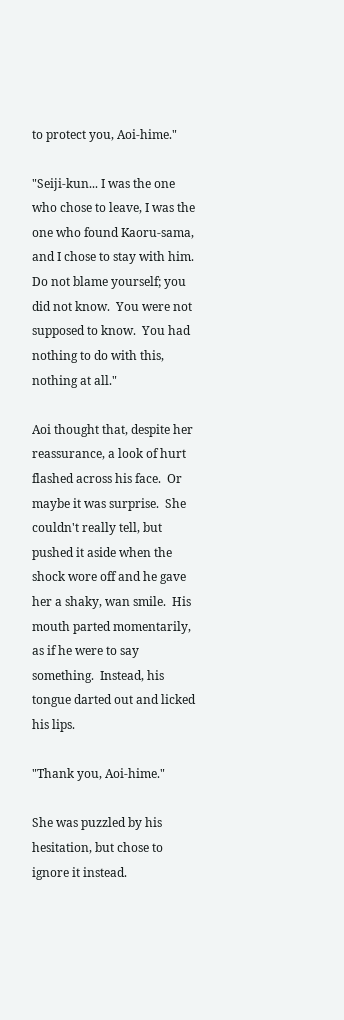to protect you, Aoi-hime."

"Seiji-kun... I was the one who chose to leave, I was the one who found Kaoru-sama, and I chose to stay with him.  Do not blame yourself; you did not know.  You were not supposed to know.  You had nothing to do with this, nothing at all."

Aoi thought that, despite her reassurance, a look of hurt flashed across his face.  Or maybe it was surprise.  She couldn't really tell, but pushed it aside when the shock wore off and he gave her a shaky, wan smile.  His mouth parted momentarily, as if he were to say something.  Instead, his tongue darted out and licked his lips.

"Thank you, Aoi-hime."

She was puzzled by his hesitation, but chose to ignore it instead.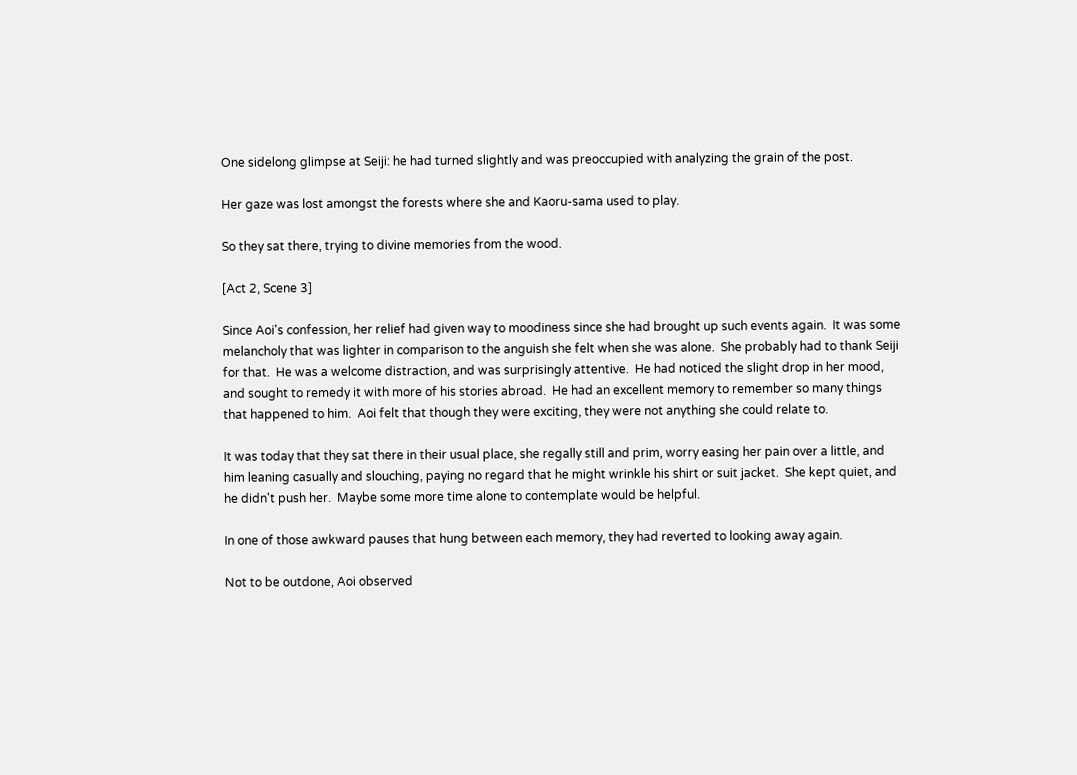One sidelong glimpse at Seiji: he had turned slightly and was preoccupied with analyzing the grain of the post.

Her gaze was lost amongst the forests where she and Kaoru-sama used to play.

So they sat there, trying to divine memories from the wood.

[Act 2, Scene 3]

Since Aoi's confession, her relief had given way to moodiness since she had brought up such events again.  It was some melancholy that was lighter in comparison to the anguish she felt when she was alone.  She probably had to thank Seiji for that.  He was a welcome distraction, and was surprisingly attentive.  He had noticed the slight drop in her mood, and sought to remedy it with more of his stories abroad.  He had an excellent memory to remember so many things that happened to him.  Aoi felt that though they were exciting, they were not anything she could relate to.

It was today that they sat there in their usual place, she regally still and prim, worry easing her pain over a little, and him leaning casually and slouching, paying no regard that he might wrinkle his shirt or suit jacket.  She kept quiet, and he didn't push her.  Maybe some more time alone to contemplate would be helpful.

In one of those awkward pauses that hung between each memory, they had reverted to looking away again.

Not to be outdone, Aoi observed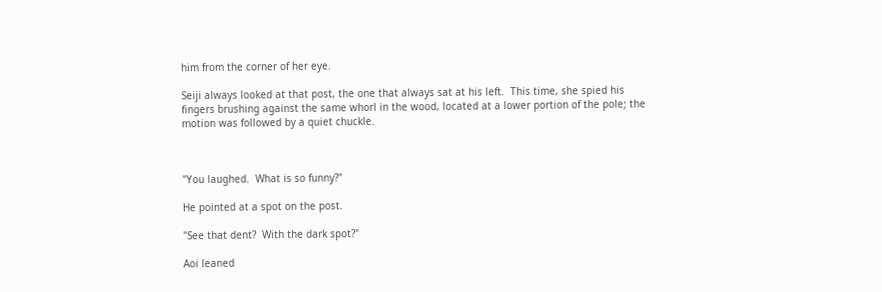him from the corner of her eye.

Seiji always looked at that post, the one that always sat at his left.  This time, she spied his fingers brushing against the same whorl in the wood, located at a lower portion of the pole; the motion was followed by a quiet chuckle.



"You laughed.  What is so funny?"

He pointed at a spot on the post.

"See that dent?  With the dark spot?"

Aoi leaned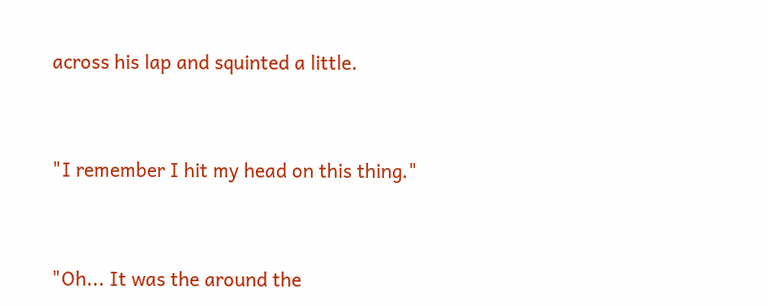across his lap and squinted a little.


"I remember I hit my head on this thing."


"Oh... It was the around the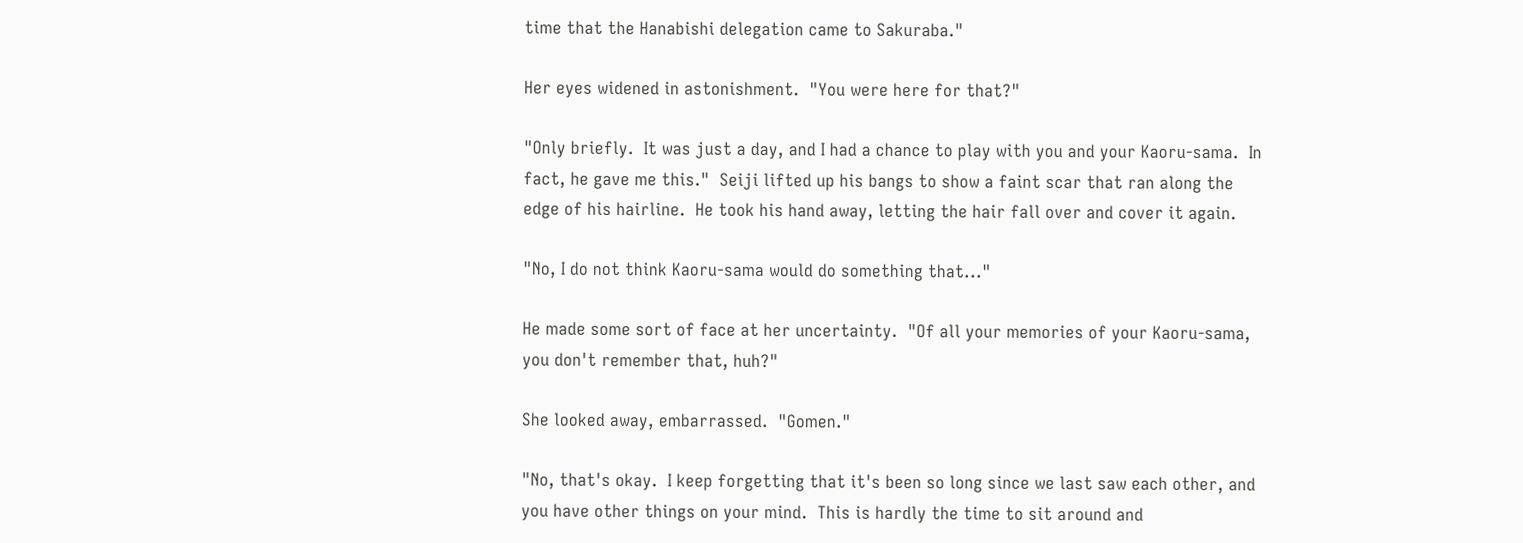time that the Hanabishi delegation came to Sakuraba."

Her eyes widened in astonishment.  "You were here for that?"

"Only briefly.  It was just a day, and I had a chance to play with you and your Kaoru-sama.  In fact, he gave me this."  Seiji lifted up his bangs to show a faint scar that ran along the edge of his hairline.  He took his hand away, letting the hair fall over and cover it again.

"No, I do not think Kaoru-sama would do something that..."

He made some sort of face at her uncertainty.  "Of all your memories of your Kaoru-sama, you don't remember that, huh?"

She looked away, embarrassed.  "Gomen."

"No, that's okay.  I keep forgetting that it's been so long since we last saw each other, and you have other things on your mind.  This is hardly the time to sit around and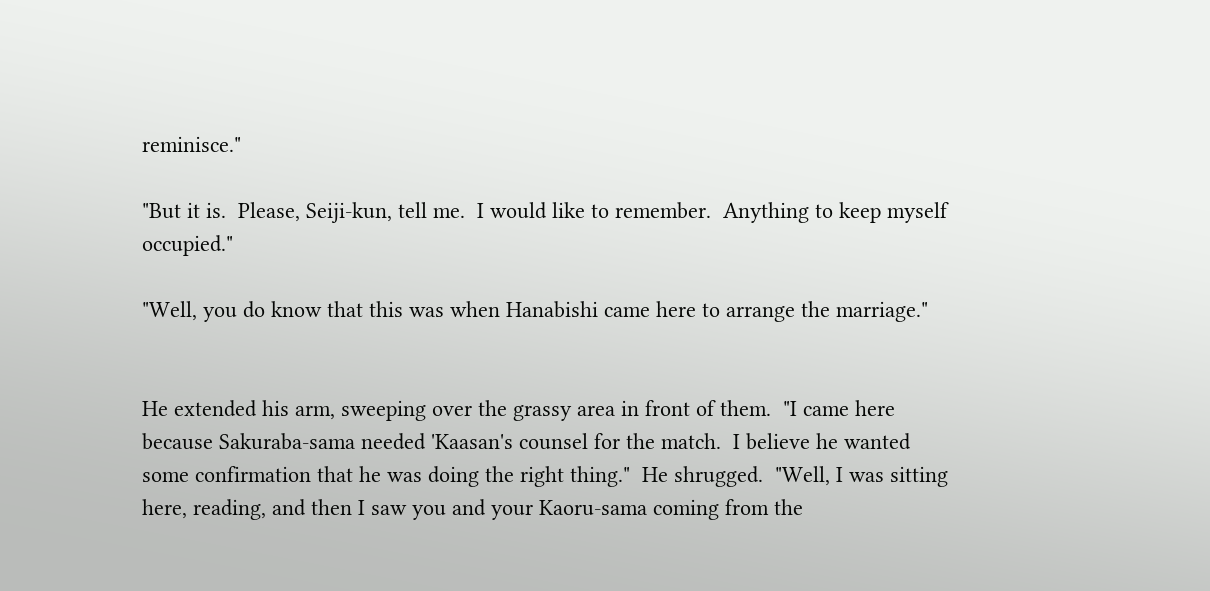reminisce."

"But it is.  Please, Seiji-kun, tell me.  I would like to remember.  Anything to keep myself occupied."

"Well, you do know that this was when Hanabishi came here to arrange the marriage."


He extended his arm, sweeping over the grassy area in front of them.  "I came here because Sakuraba-sama needed 'Kaasan's counsel for the match.  I believe he wanted some confirmation that he was doing the right thing."  He shrugged.  "Well, I was sitting here, reading, and then I saw you and your Kaoru-sama coming from the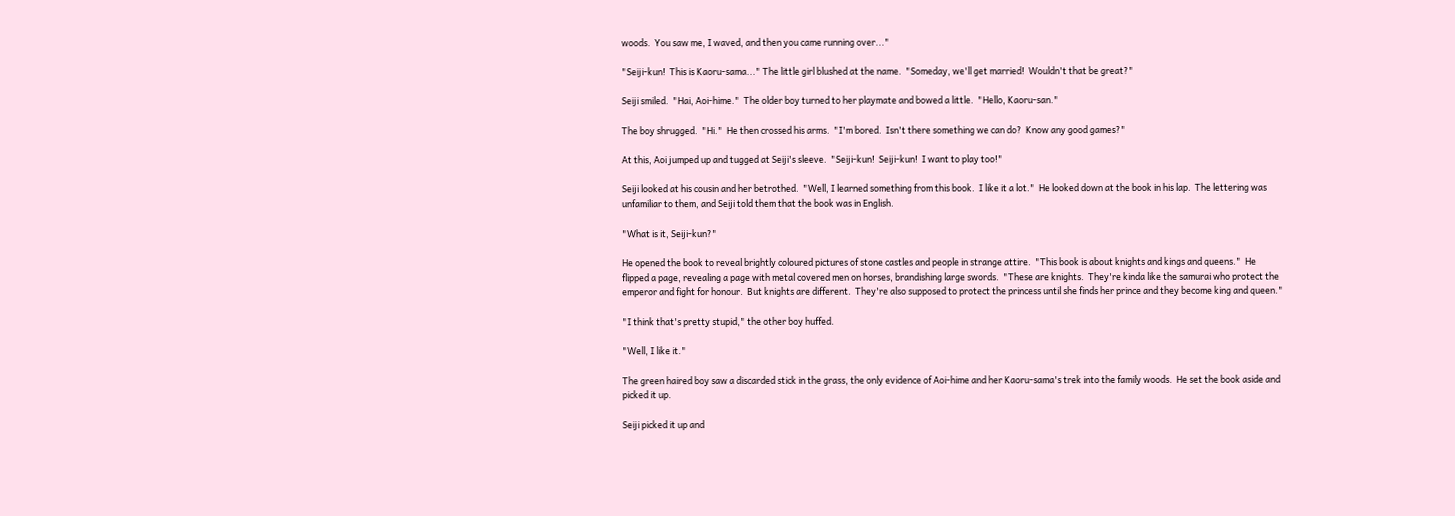woods.  You saw me, I waved, and then you came running over..."

"Seiji-kun!  This is Kaoru-sama..." The little girl blushed at the name.  "Someday, we'll get married!  Wouldn't that be great?"

Seiji smiled.  "Hai, Aoi-hime."  The older boy turned to her playmate and bowed a little.  "Hello, Kaoru-san."

The boy shrugged.  "Hi."  He then crossed his arms.  "I'm bored.  Isn't there something we can do?  Know any good games?"

At this, Aoi jumped up and tugged at Seiji's sleeve.  "Seiji-kun!  Seiji-kun!  I want to play too!"

Seiji looked at his cousin and her betrothed.  "Well, I learned something from this book.  I like it a lot."  He looked down at the book in his lap.  The lettering was unfamiliar to them, and Seiji told them that the book was in English.

"What is it, Seiji-kun?"

He opened the book to reveal brightly coloured pictures of stone castles and people in strange attire.  "This book is about knights and kings and queens."  He flipped a page, revealing a page with metal covered men on horses, brandishing large swords.  "These are knights.  They're kinda like the samurai who protect the emperor and fight for honour.  But knights are different.  They're also supposed to protect the princess until she finds her prince and they become king and queen."

"I think that's pretty stupid," the other boy huffed.

"Well, I like it."

The green haired boy saw a discarded stick in the grass, the only evidence of Aoi-hime and her Kaoru-sama's trek into the family woods.  He set the book aside and picked it up.

Seiji picked it up and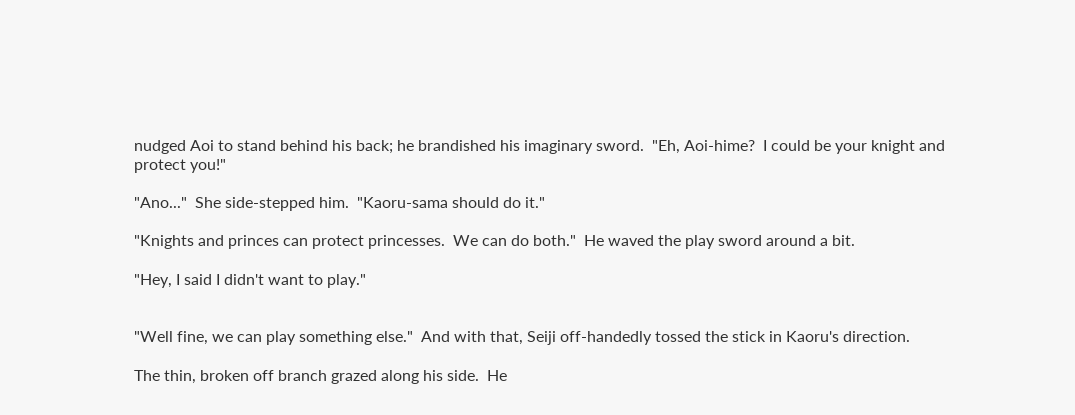nudged Aoi to stand behind his back; he brandished his imaginary sword.  "Eh, Aoi-hime?  I could be your knight and protect you!"

"Ano..."  She side-stepped him.  "Kaoru-sama should do it."

"Knights and princes can protect princesses.  We can do both."  He waved the play sword around a bit.

"Hey, I said I didn't want to play."


"Well fine, we can play something else."  And with that, Seiji off-handedly tossed the stick in Kaoru's direction.

The thin, broken off branch grazed along his side.  He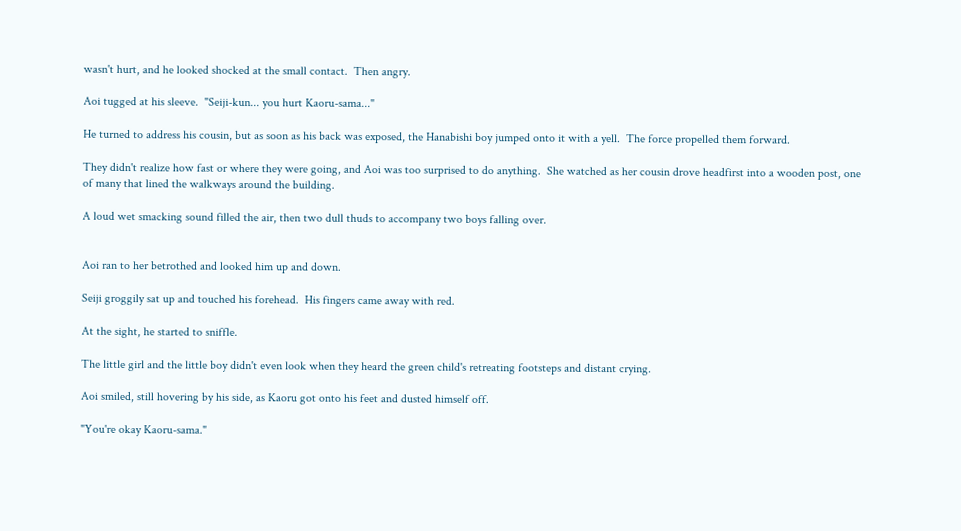wasn't hurt, and he looked shocked at the small contact.  Then angry.

Aoi tugged at his sleeve.  "Seiji-kun... you hurt Kaoru-sama..."

He turned to address his cousin, but as soon as his back was exposed, the Hanabishi boy jumped onto it with a yell.  The force propelled them forward.

They didn't realize how fast or where they were going, and Aoi was too surprised to do anything.  She watched as her cousin drove headfirst into a wooden post, one of many that lined the walkways around the building.

A loud wet smacking sound filled the air, then two dull thuds to accompany two boys falling over.


Aoi ran to her betrothed and looked him up and down.

Seiji groggily sat up and touched his forehead.  His fingers came away with red.

At the sight, he started to sniffle.

The little girl and the little boy didn't even look when they heard the green child's retreating footsteps and distant crying.

Aoi smiled, still hovering by his side, as Kaoru got onto his feet and dusted himself off.

"You're okay Kaoru-sama."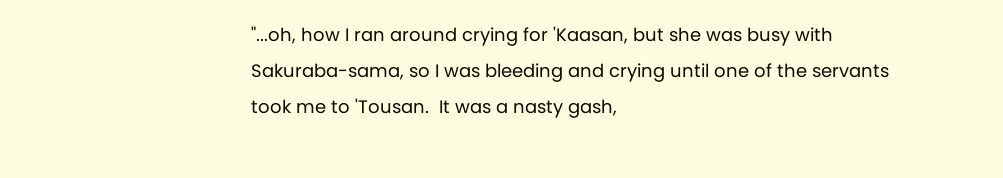"...oh, how I ran around crying for 'Kaasan, but she was busy with Sakuraba-sama, so I was bleeding and crying until one of the servants took me to 'Tousan.  It was a nasty gash,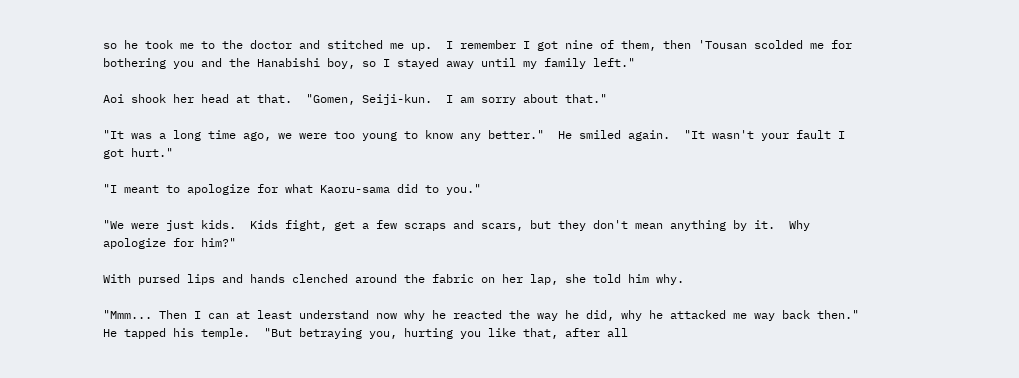so he took me to the doctor and stitched me up.  I remember I got nine of them, then 'Tousan scolded me for bothering you and the Hanabishi boy, so I stayed away until my family left."

Aoi shook her head at that.  "Gomen, Seiji-kun.  I am sorry about that."

"It was a long time ago, we were too young to know any better."  He smiled again.  "It wasn't your fault I got hurt."

"I meant to apologize for what Kaoru-sama did to you."

"We were just kids.  Kids fight, get a few scraps and scars, but they don't mean anything by it.  Why apologize for him?"

With pursed lips and hands clenched around the fabric on her lap, she told him why.

"Mmm... Then I can at least understand now why he reacted the way he did, why he attacked me way back then."  He tapped his temple.  "But betraying you, hurting you like that, after all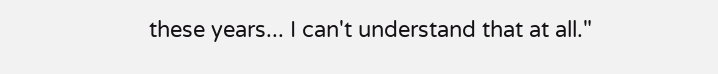these years... I can't understand that at all."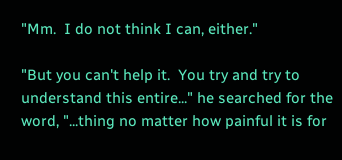"Mm.  I do not think I can, either."

"But you can't help it.  You try and try to understand this entire..." he searched for the word, "...thing no matter how painful it is for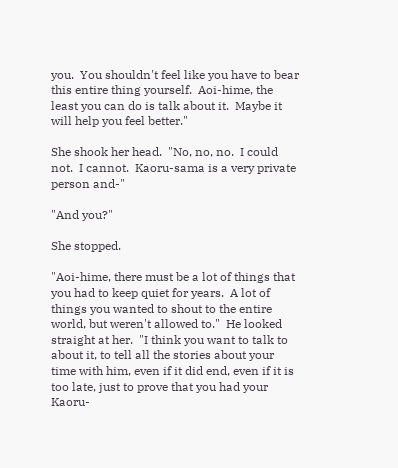you.  You shouldn't feel like you have to bear this entire thing yourself.  Aoi-hime, the least you can do is talk about it.  Maybe it will help you feel better."

She shook her head.  "No, no, no.  I could not.  I cannot.  Kaoru-sama is a very private person and-"

"And you?"

She stopped.

"Aoi-hime, there must be a lot of things that you had to keep quiet for years.  A lot of things you wanted to shout to the entire world, but weren't allowed to."  He looked straight at her.  "I think you want to talk to about it, to tell all the stories about your time with him, even if it did end, even if it is too late, just to prove that you had your Kaoru-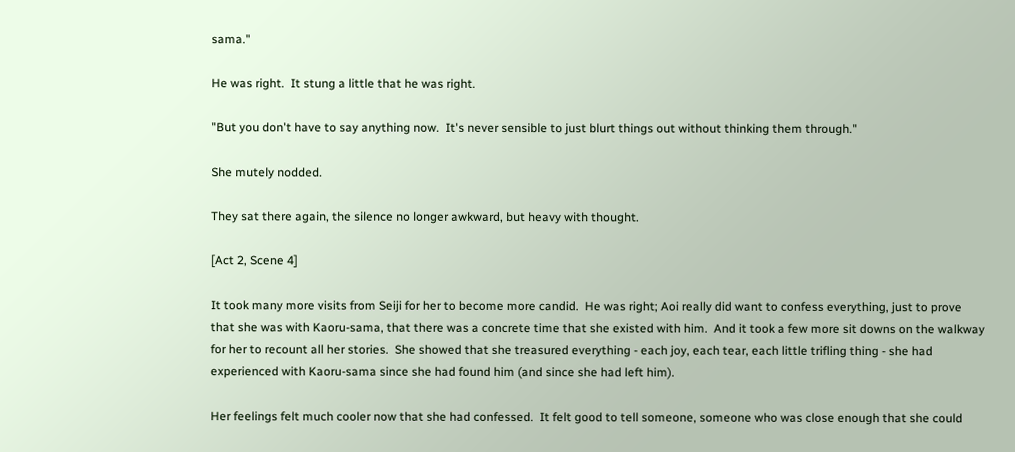sama."

He was right.  It stung a little that he was right.

"But you don't have to say anything now.  It's never sensible to just blurt things out without thinking them through."

She mutely nodded.

They sat there again, the silence no longer awkward, but heavy with thought.

[Act 2, Scene 4]

It took many more visits from Seiji for her to become more candid.  He was right; Aoi really did want to confess everything, just to prove that she was with Kaoru-sama, that there was a concrete time that she existed with him.  And it took a few more sit downs on the walkway for her to recount all her stories.  She showed that she treasured everything - each joy, each tear, each little trifling thing - she had experienced with Kaoru-sama since she had found him (and since she had left him).

Her feelings felt much cooler now that she had confessed.  It felt good to tell someone, someone who was close enough that she could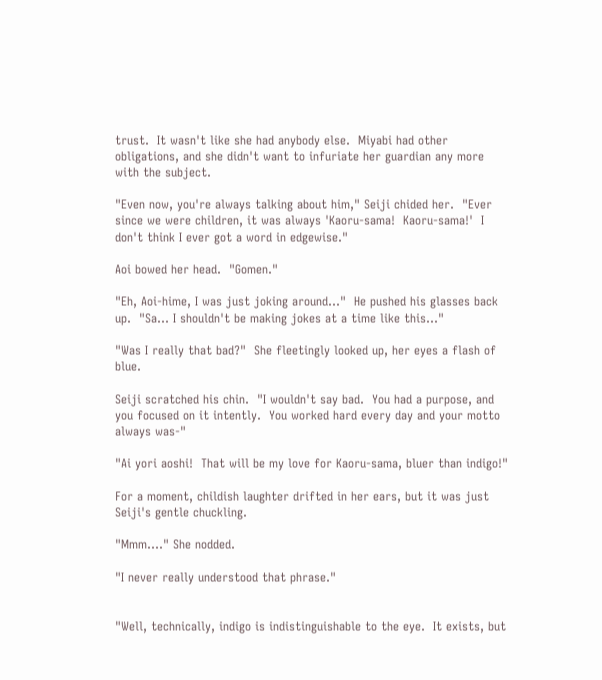trust.  It wasn't like she had anybody else.  Miyabi had other obligations, and she didn't want to infuriate her guardian any more with the subject.

"Even now, you're always talking about him," Seiji chided her.  "Ever since we were children, it was always 'Kaoru-sama!  Kaoru-sama!'  I don't think I ever got a word in edgewise."

Aoi bowed her head.  "Gomen."

"Eh, Aoi-hime, I was just joking around..."  He pushed his glasses back up.  "Sa... I shouldn't be making jokes at a time like this..."

"Was I really that bad?"  She fleetingly looked up, her eyes a flash of blue.

Seiji scratched his chin.  "I wouldn't say bad.  You had a purpose, and you focused on it intently.  You worked hard every day and your motto always was-"

"Ai yori aoshi!  That will be my love for Kaoru-sama, bluer than indigo!"

For a moment, childish laughter drifted in her ears, but it was just Seiji's gentle chuckling.

"Mmm...." She nodded.

"I never really understood that phrase."


"Well, technically, indigo is indistinguishable to the eye.  It exists, but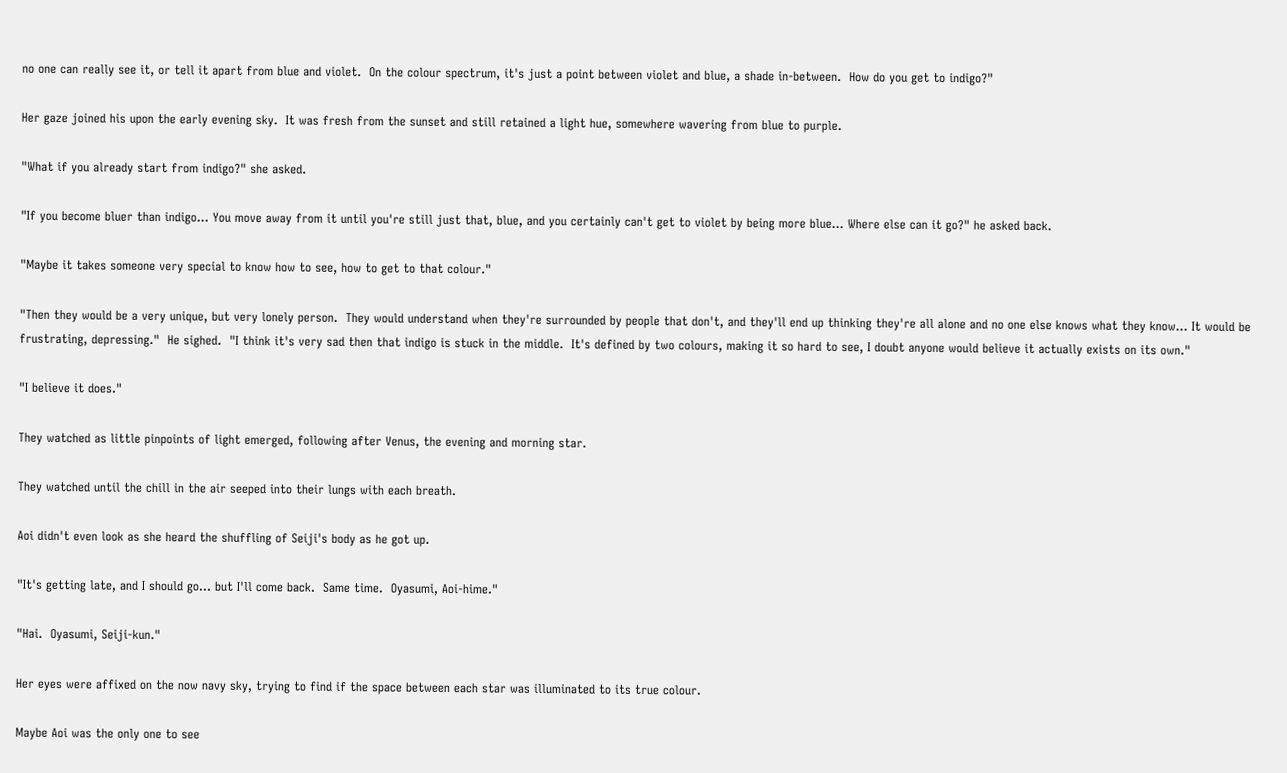no one can really see it, or tell it apart from blue and violet.  On the colour spectrum, it's just a point between violet and blue, a shade in-between.  How do you get to indigo?"

Her gaze joined his upon the early evening sky.  It was fresh from the sunset and still retained a light hue, somewhere wavering from blue to purple.

"What if you already start from indigo?" she asked.

"If you become bluer than indigo... You move away from it until you're still just that, blue, and you certainly can't get to violet by being more blue... Where else can it go?" he asked back.

"Maybe it takes someone very special to know how to see, how to get to that colour."

"Then they would be a very unique, but very lonely person.  They would understand when they're surrounded by people that don't, and they'll end up thinking they're all alone and no one else knows what they know... It would be frustrating, depressing."  He sighed.  "I think it's very sad then that indigo is stuck in the middle.  It's defined by two colours, making it so hard to see, I doubt anyone would believe it actually exists on its own."

"I believe it does."

They watched as little pinpoints of light emerged, following after Venus, the evening and morning star.

They watched until the chill in the air seeped into their lungs with each breath.

Aoi didn't even look as she heard the shuffling of Seiji's body as he got up.

"It's getting late, and I should go... but I'll come back.  Same time.  Oyasumi, Aoi-hime."

"Hai.  Oyasumi, Seiji-kun."

Her eyes were affixed on the now navy sky, trying to find if the space between each star was illuminated to its true colour.

Maybe Aoi was the only one to see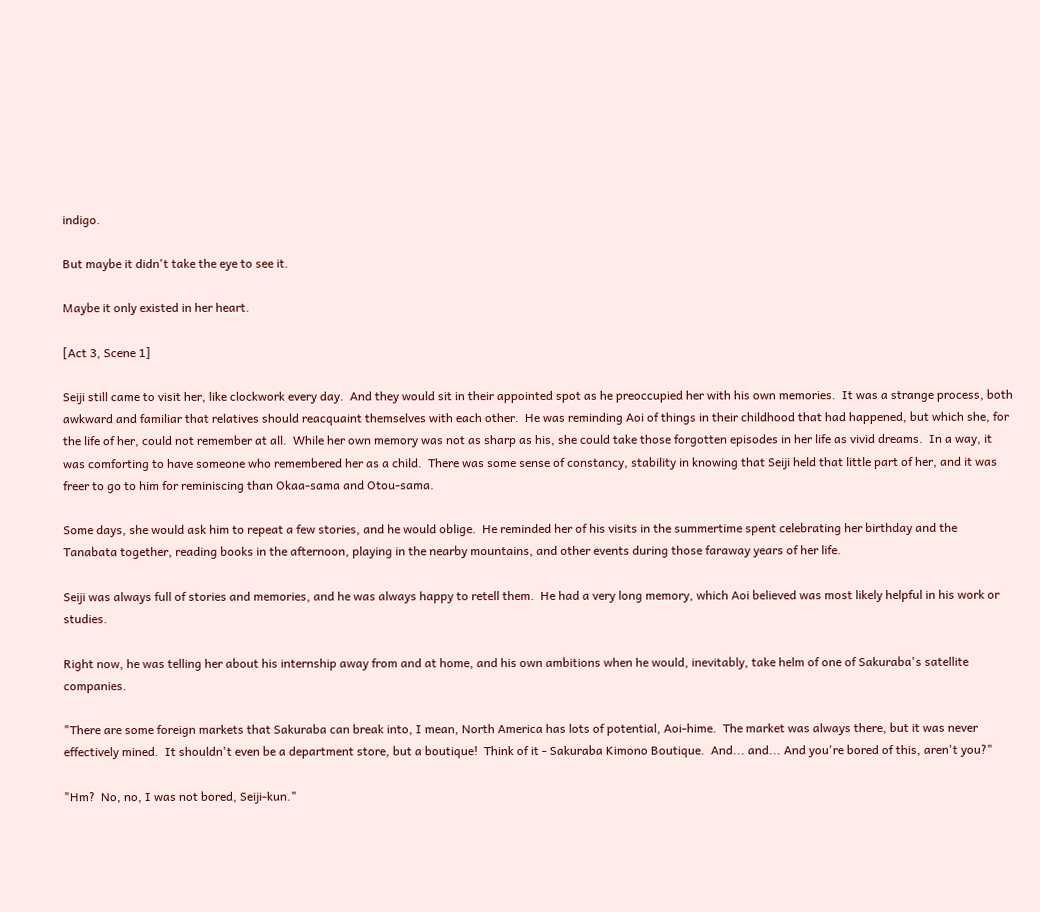indigo.

But maybe it didn't take the eye to see it.

Maybe it only existed in her heart.

[Act 3, Scene 1]

Seiji still came to visit her, like clockwork every day.  And they would sit in their appointed spot as he preoccupied her with his own memories.  It was a strange process, both awkward and familiar that relatives should reacquaint themselves with each other.  He was reminding Aoi of things in their childhood that had happened, but which she, for the life of her, could not remember at all.  While her own memory was not as sharp as his, she could take those forgotten episodes in her life as vivid dreams.  In a way, it was comforting to have someone who remembered her as a child.  There was some sense of constancy, stability in knowing that Seiji held that little part of her, and it was freer to go to him for reminiscing than Okaa-sama and Otou-sama.

Some days, she would ask him to repeat a few stories, and he would oblige.  He reminded her of his visits in the summertime spent celebrating her birthday and the Tanabata together, reading books in the afternoon, playing in the nearby mountains, and other events during those faraway years of her life.

Seiji was always full of stories and memories, and he was always happy to retell them.  He had a very long memory, which Aoi believed was most likely helpful in his work or studies.

Right now, he was telling her about his internship away from and at home, and his own ambitions when he would, inevitably, take helm of one of Sakuraba's satellite companies.

"There are some foreign markets that Sakuraba can break into, I mean, North America has lots of potential, Aoi-hime.  The market was always there, but it was never effectively mined.  It shouldn't even be a department store, but a boutique!  Think of it - Sakuraba Kimono Boutique.  And... and... And you're bored of this, aren't you?"

"Hm?  No, no, I was not bored, Seiji-kun."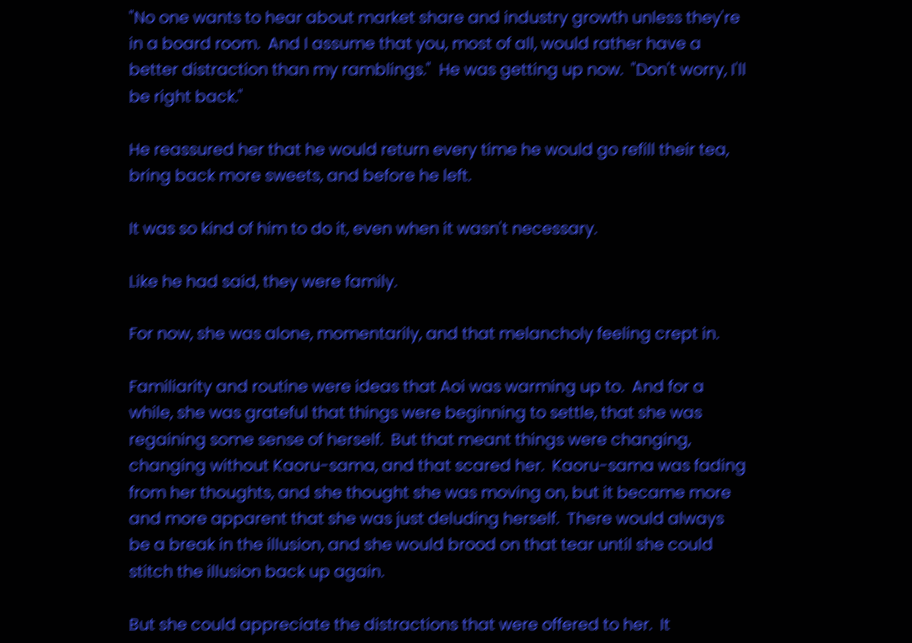"No one wants to hear about market share and industry growth unless they're in a board room.  And I assume that you, most of all, would rather have a better distraction than my ramblings."  He was getting up now.  "Don't worry, I'll be right back."

He reassured her that he would return every time he would go refill their tea, bring back more sweets, and before he left.

It was so kind of him to do it, even when it wasn't necessary.

Like he had said, they were family.

For now, she was alone, momentarily, and that melancholy feeling crept in.

Familiarity and routine were ideas that Aoi was warming up to.  And for a while, she was grateful that things were beginning to settle, that she was regaining some sense of herself.  But that meant things were changing, changing without Kaoru-sama, and that scared her.  Kaoru-sama was fading from her thoughts, and she thought she was moving on, but it became more and more apparent that she was just deluding herself.  There would always be a break in the illusion, and she would brood on that tear until she could stitch the illusion back up again.

But she could appreciate the distractions that were offered to her.  It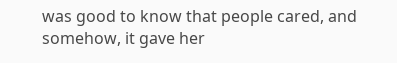was good to know that people cared, and somehow, it gave her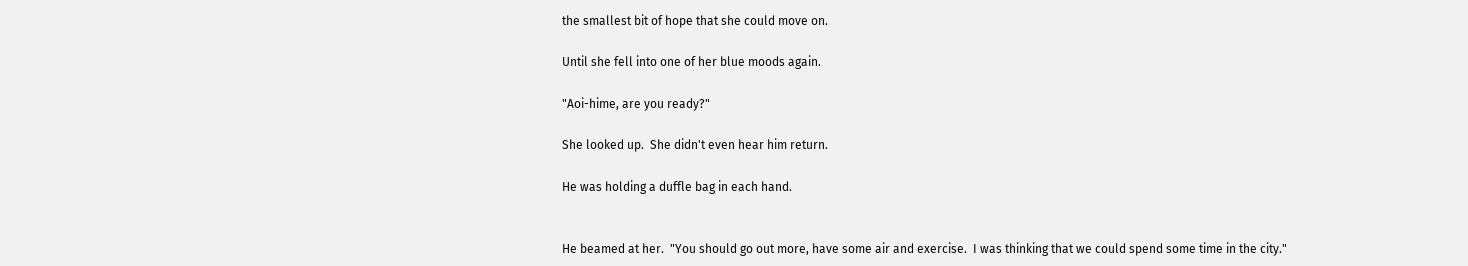the smallest bit of hope that she could move on.

Until she fell into one of her blue moods again.

"Aoi-hime, are you ready?"

She looked up.  She didn't even hear him return.

He was holding a duffle bag in each hand.


He beamed at her.  "You should go out more, have some air and exercise.  I was thinking that we could spend some time in the city."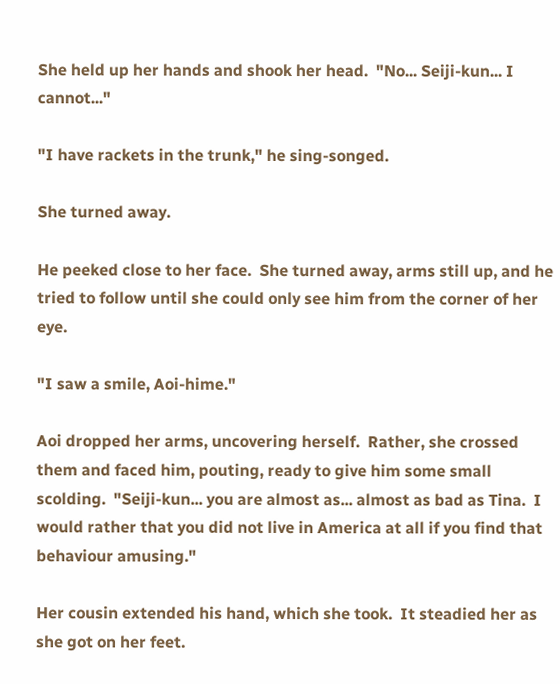She held up her hands and shook her head.  "No... Seiji-kun... I cannot..."

"I have rackets in the trunk," he sing-songed.

She turned away.

He peeked close to her face.  She turned away, arms still up, and he tried to follow until she could only see him from the corner of her eye.

"I saw a smile, Aoi-hime."

Aoi dropped her arms, uncovering herself.  Rather, she crossed them and faced him, pouting, ready to give him some small scolding.  "Seiji-kun... you are almost as... almost as bad as Tina.  I would rather that you did not live in America at all if you find that behaviour amusing."

Her cousin extended his hand, which she took.  It steadied her as she got on her feet.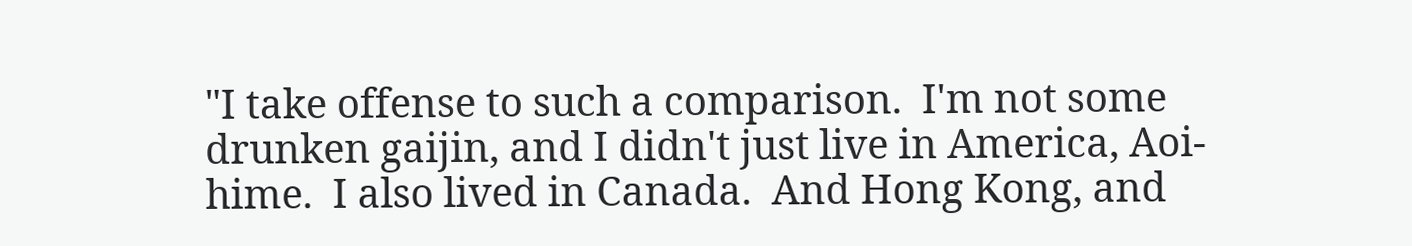"I take offense to such a comparison.  I'm not some drunken gaijin, and I didn't just live in America, Aoi-hime.  I also lived in Canada.  And Hong Kong, and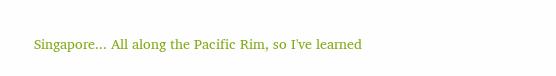Singapore... All along the Pacific Rim, so I've learned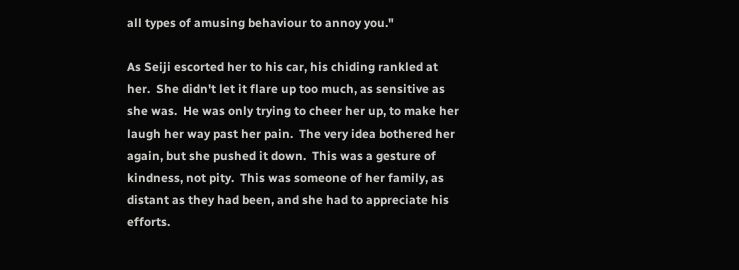all types of amusing behaviour to annoy you."

As Seiji escorted her to his car, his chiding rankled at her.  She didn't let it flare up too much, as sensitive as she was.  He was only trying to cheer her up, to make her laugh her way past her pain.  The very idea bothered her again, but she pushed it down.  This was a gesture of kindness, not pity.  This was someone of her family, as distant as they had been, and she had to appreciate his efforts.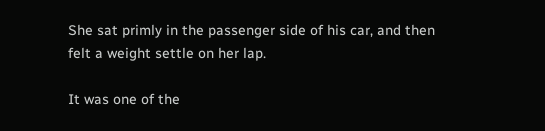She sat primly in the passenger side of his car, and then felt a weight settle on her lap.

It was one of the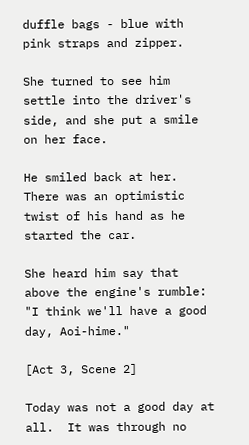duffle bags - blue with pink straps and zipper.

She turned to see him settle into the driver's side, and she put a smile on her face.

He smiled back at her.  There was an optimistic twist of his hand as he started the car.

She heard him say that above the engine's rumble: "I think we'll have a good day, Aoi-hime."

[Act 3, Scene 2]

Today was not a good day at all.  It was through no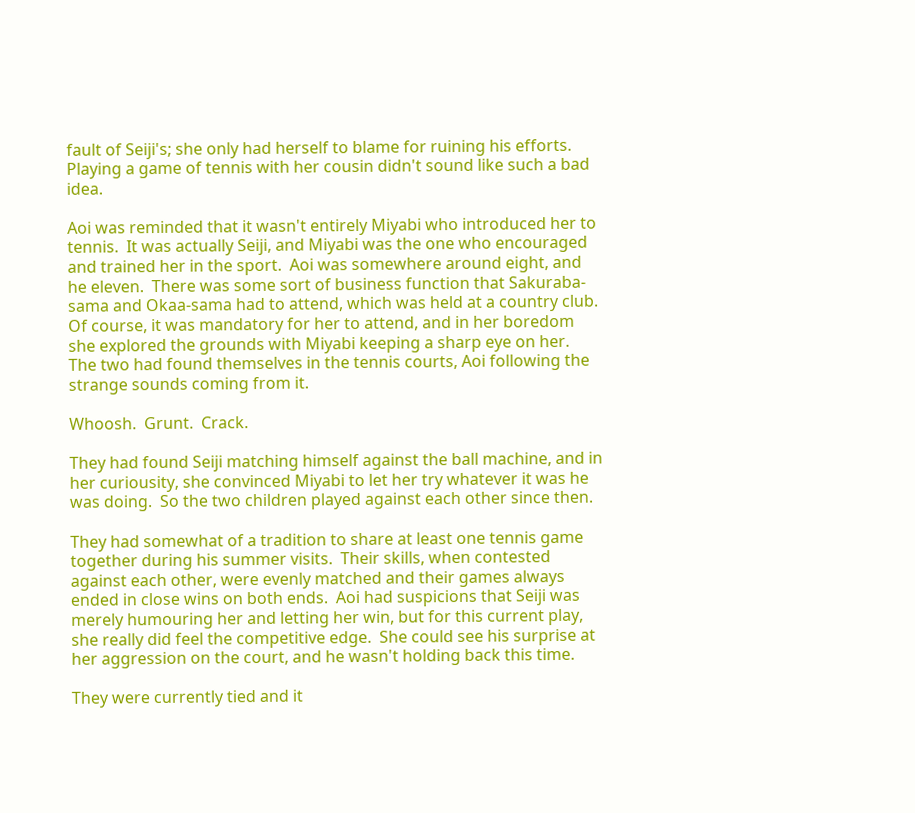fault of Seiji's; she only had herself to blame for ruining his efforts.  Playing a game of tennis with her cousin didn't sound like such a bad idea.

Aoi was reminded that it wasn't entirely Miyabi who introduced her to tennis.  It was actually Seiji, and Miyabi was the one who encouraged and trained her in the sport.  Aoi was somewhere around eight, and he eleven.  There was some sort of business function that Sakuraba-sama and Okaa-sama had to attend, which was held at a country club.  Of course, it was mandatory for her to attend, and in her boredom she explored the grounds with Miyabi keeping a sharp eye on her.  The two had found themselves in the tennis courts, Aoi following the strange sounds coming from it.

Whoosh.  Grunt.  Crack.

They had found Seiji matching himself against the ball machine, and in her curiousity, she convinced Miyabi to let her try whatever it was he was doing.  So the two children played against each other since then.

They had somewhat of a tradition to share at least one tennis game together during his summer visits.  Their skills, when contested against each other, were evenly matched and their games always ended in close wins on both ends.  Aoi had suspicions that Seiji was merely humouring her and letting her win, but for this current play, she really did feel the competitive edge.  She could see his surprise at her aggression on the court, and he wasn't holding back this time.

They were currently tied and it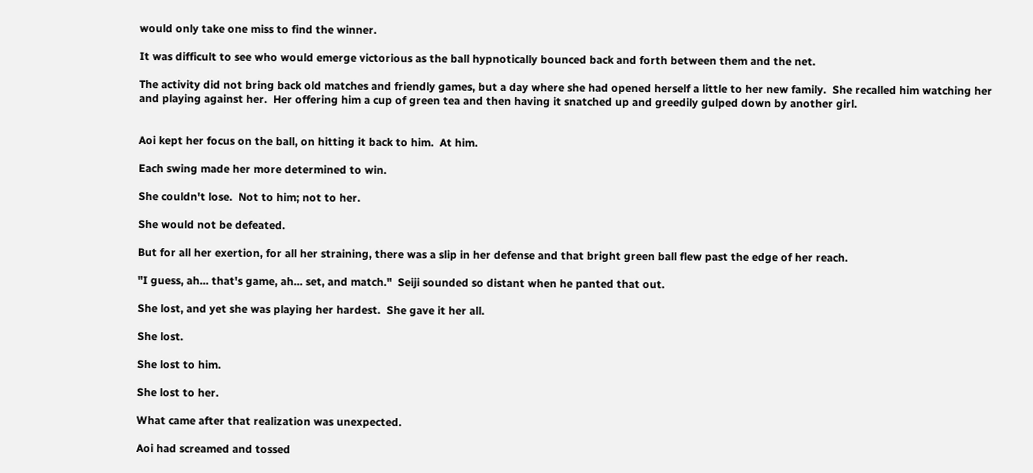would only take one miss to find the winner.

It was difficult to see who would emerge victorious as the ball hypnotically bounced back and forth between them and the net.

The activity did not bring back old matches and friendly games, but a day where she had opened herself a little to her new family.  She recalled him watching her and playing against her.  Her offering him a cup of green tea and then having it snatched up and greedily gulped down by another girl.


Aoi kept her focus on the ball, on hitting it back to him.  At him.

Each swing made her more determined to win.

She couldn't lose.  Not to him; not to her.

She would not be defeated.

But for all her exertion, for all her straining, there was a slip in her defense and that bright green ball flew past the edge of her reach.

"I guess, ah... that's game, ah... set, and match."  Seiji sounded so distant when he panted that out.

She lost, and yet she was playing her hardest.  She gave it her all.

She lost.

She lost to him.

She lost to her.

What came after that realization was unexpected.

Aoi had screamed and tossed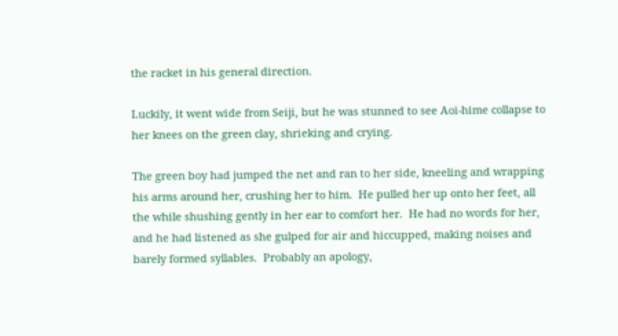the racket in his general direction.

Luckily, it went wide from Seiji, but he was stunned to see Aoi-hime collapse to her knees on the green clay, shrieking and crying.

The green boy had jumped the net and ran to her side, kneeling and wrapping his arms around her, crushing her to him.  He pulled her up onto her feet, all the while shushing gently in her ear to comfort her.  He had no words for her, and he had listened as she gulped for air and hiccupped, making noises and barely formed syllables.  Probably an apology,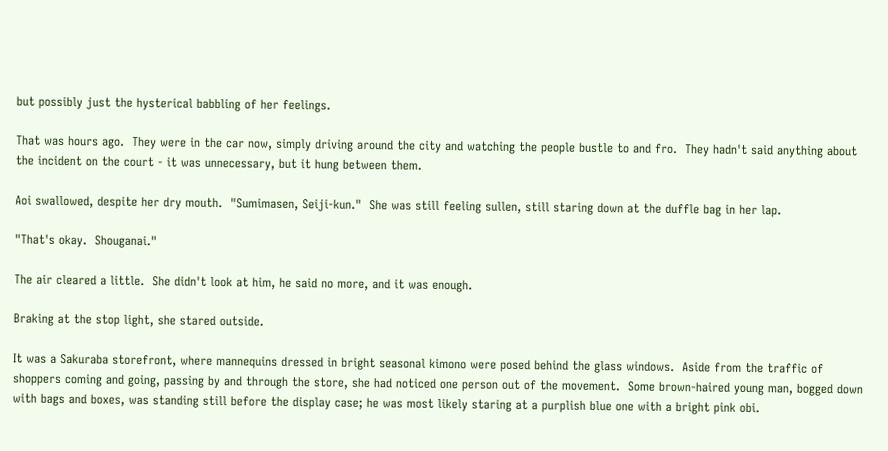but possibly just the hysterical babbling of her feelings.

That was hours ago.  They were in the car now, simply driving around the city and watching the people bustle to and fro.  They hadn't said anything about the incident on the court - it was unnecessary, but it hung between them.

Aoi swallowed, despite her dry mouth.  "Sumimasen, Seiji-kun."  She was still feeling sullen, still staring down at the duffle bag in her lap.

"That's okay.  Shouganai."

The air cleared a little.  She didn't look at him, he said no more, and it was enough.

Braking at the stop light, she stared outside.

It was a Sakuraba storefront, where mannequins dressed in bright seasonal kimono were posed behind the glass windows.  Aside from the traffic of shoppers coming and going, passing by and through the store, she had noticed one person out of the movement.  Some brown-haired young man, bogged down with bags and boxes, was standing still before the display case; he was most likely staring at a purplish blue one with a bright pink obi.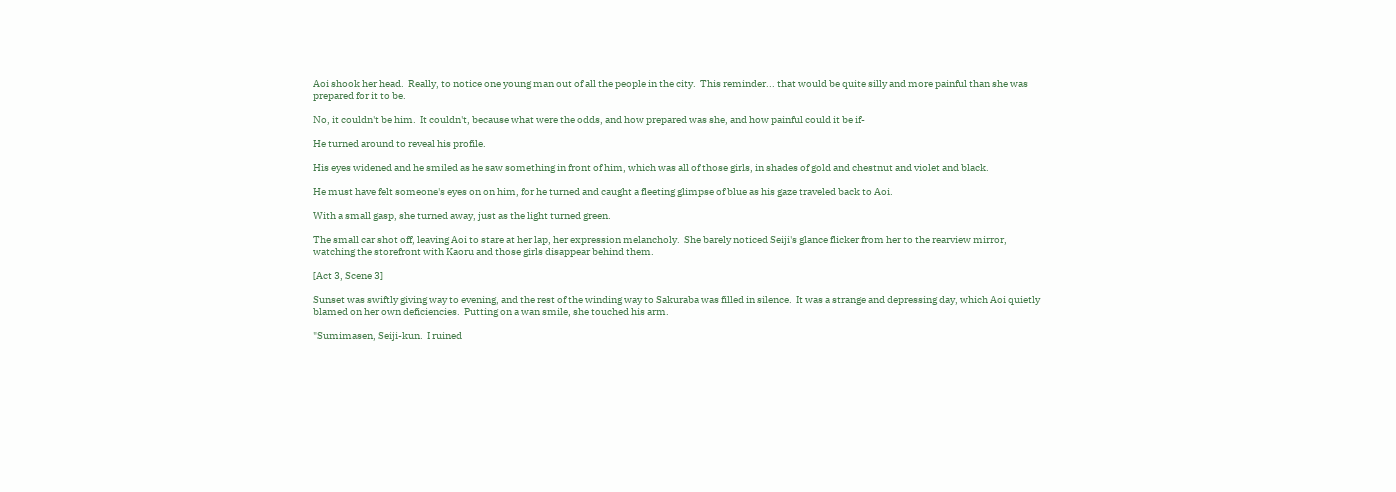Aoi shook her head.  Really, to notice one young man out of all the people in the city.  This reminder... that would be quite silly and more painful than she was prepared for it to be.

No, it couldn't be him.  It couldn't, because what were the odds, and how prepared was she, and how painful could it be if-

He turned around to reveal his profile.

His eyes widened and he smiled as he saw something in front of him, which was all of those girls, in shades of gold and chestnut and violet and black.

He must have felt someone's eyes on on him, for he turned and caught a fleeting glimpse of blue as his gaze traveled back to Aoi.

With a small gasp, she turned away, just as the light turned green.

The small car shot off, leaving Aoi to stare at her lap, her expression melancholy.  She barely noticed Seiji's glance flicker from her to the rearview mirror, watching the storefront with Kaoru and those girls disappear behind them.

[Act 3, Scene 3]

Sunset was swiftly giving way to evening, and the rest of the winding way to Sakuraba was filled in silence.  It was a strange and depressing day, which Aoi quietly blamed on her own deficiencies.  Putting on a wan smile, she touched his arm.

"Sumimasen, Seiji-kun.  I ruined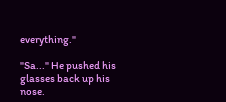everything."

"Sa..." He pushed his glasses back up his nose.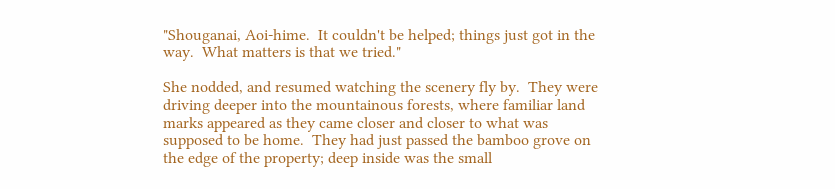"Shouganai, Aoi-hime.  It couldn't be helped; things just got in the way.  What matters is that we tried."

She nodded, and resumed watching the scenery fly by.  They were driving deeper into the mountainous forests, where familiar land marks appeared as they came closer and closer to what was supposed to be home.  They had just passed the bamboo grove on the edge of the property; deep inside was the small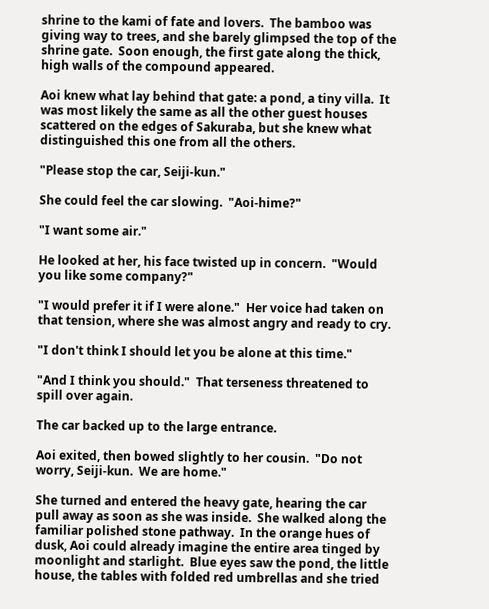shrine to the kami of fate and lovers.  The bamboo was giving way to trees, and she barely glimpsed the top of the shrine gate.  Soon enough, the first gate along the thick, high walls of the compound appeared.

Aoi knew what lay behind that gate: a pond, a tiny villa.  It was most likely the same as all the other guest houses scattered on the edges of Sakuraba, but she knew what distinguished this one from all the others.

"Please stop the car, Seiji-kun."

She could feel the car slowing.  "Aoi-hime?"

"I want some air."

He looked at her, his face twisted up in concern.  "Would you like some company?"

"I would prefer it if I were alone."  Her voice had taken on that tension, where she was almost angry and ready to cry.

"I don't think I should let you be alone at this time."

"And I think you should."  That terseness threatened to spill over again.

The car backed up to the large entrance.

Aoi exited, then bowed slightly to her cousin.  "Do not worry, Seiji-kun.  We are home."

She turned and entered the heavy gate, hearing the car pull away as soon as she was inside.  She walked along the familiar polished stone pathway.  In the orange hues of dusk, Aoi could already imagine the entire area tinged by moonlight and starlight.  Blue eyes saw the pond, the little house, the tables with folded red umbrellas and she tried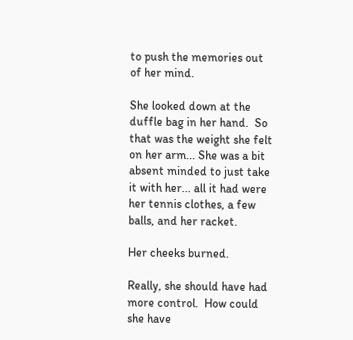to push the memories out of her mind.

She looked down at the duffle bag in her hand.  So that was the weight she felt on her arm... She was a bit absent minded to just take it with her... all it had were her tennis clothes, a few balls, and her racket.

Her cheeks burned.

Really, she should have had more control.  How could she have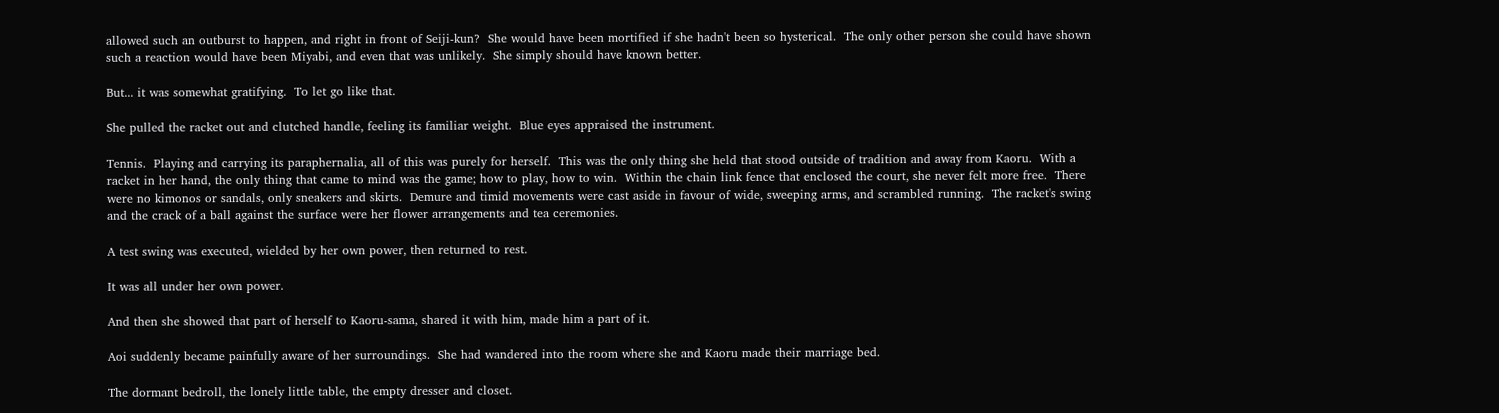allowed such an outburst to happen, and right in front of Seiji-kun?  She would have been mortified if she hadn't been so hysterical.  The only other person she could have shown such a reaction would have been Miyabi, and even that was unlikely.  She simply should have known better.

But... it was somewhat gratifying.  To let go like that.

She pulled the racket out and clutched handle, feeling its familiar weight.  Blue eyes appraised the instrument.

Tennis.  Playing and carrying its paraphernalia, all of this was purely for herself.  This was the only thing she held that stood outside of tradition and away from Kaoru.  With a racket in her hand, the only thing that came to mind was the game; how to play, how to win.  Within the chain link fence that enclosed the court, she never felt more free.  There were no kimonos or sandals, only sneakers and skirts.  Demure and timid movements were cast aside in favour of wide, sweeping arms, and scrambled running.  The racket's swing and the crack of a ball against the surface were her flower arrangements and tea ceremonies.

A test swing was executed, wielded by her own power, then returned to rest.

It was all under her own power.

And then she showed that part of herself to Kaoru-sama, shared it with him, made him a part of it.

Aoi suddenly became painfully aware of her surroundings.  She had wandered into the room where she and Kaoru made their marriage bed.

The dormant bedroll, the lonely little table, the empty dresser and closet.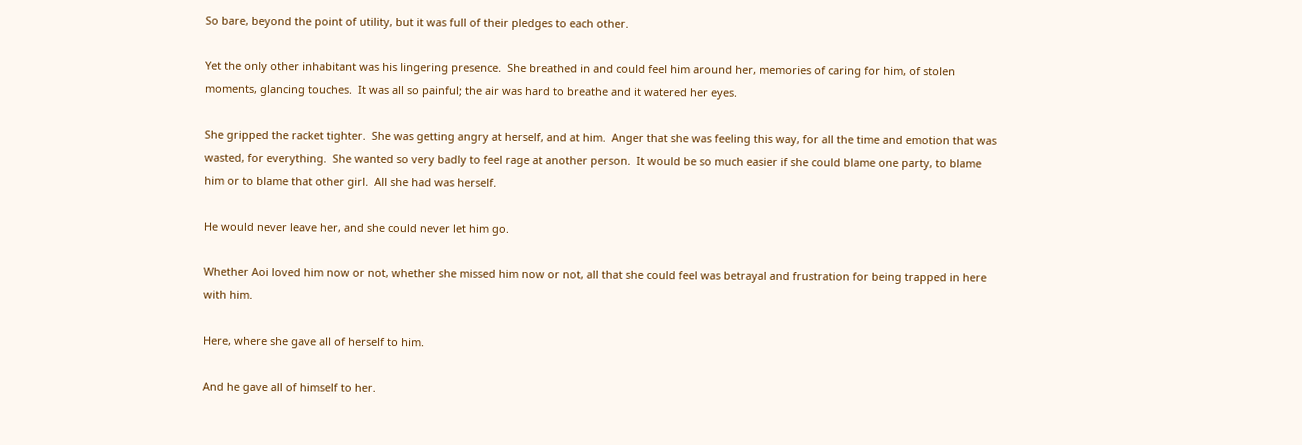So bare, beyond the point of utility, but it was full of their pledges to each other.

Yet the only other inhabitant was his lingering presence.  She breathed in and could feel him around her, memories of caring for him, of stolen moments, glancing touches.  It was all so painful; the air was hard to breathe and it watered her eyes.

She gripped the racket tighter.  She was getting angry at herself, and at him.  Anger that she was feeling this way, for all the time and emotion that was wasted, for everything.  She wanted so very badly to feel rage at another person.  It would be so much easier if she could blame one party, to blame him or to blame that other girl.  All she had was herself.

He would never leave her, and she could never let him go.

Whether Aoi loved him now or not, whether she missed him now or not, all that she could feel was betrayal and frustration for being trapped in here with him.

Here, where she gave all of herself to him.

And he gave all of himself to her.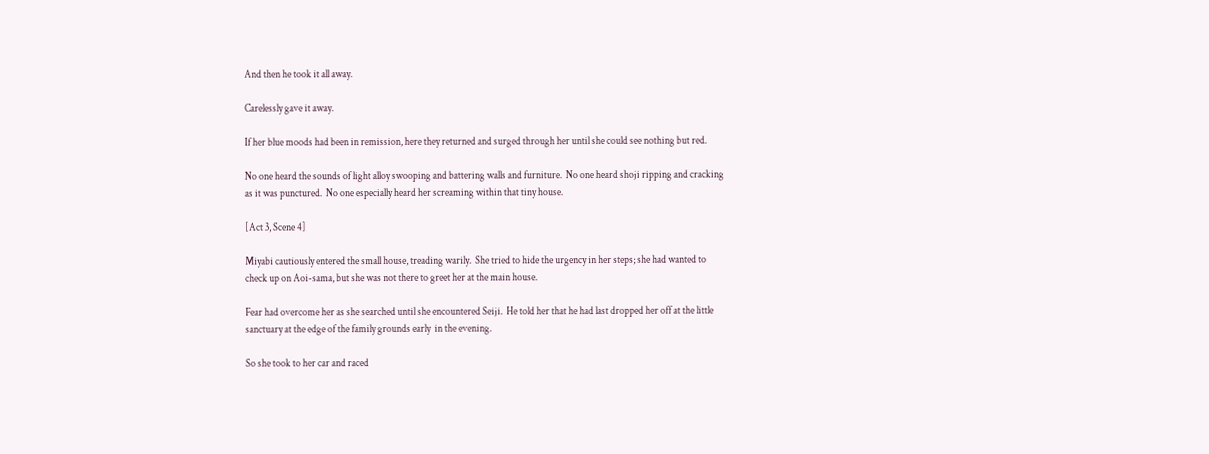And then he took it all away.

Carelessly gave it away.

If her blue moods had been in remission, here they returned and surged through her until she could see nothing but red.

No one heard the sounds of light alloy swooping and battering walls and furniture.  No one heard shoji ripping and cracking as it was punctured.  No one especially heard her screaming within that tiny house.

[Act 3, Scene 4]

Miyabi cautiously entered the small house, treading warily.  She tried to hide the urgency in her steps; she had wanted to check up on Aoi-sama, but she was not there to greet her at the main house.

Fear had overcome her as she searched until she encountered Seiji.  He told her that he had last dropped her off at the little sanctuary at the edge of the family grounds early  in the evening.

So she took to her car and raced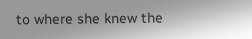to where she knew the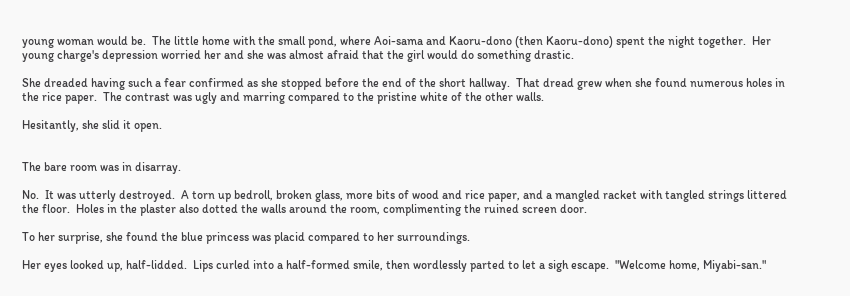young woman would be.  The little home with the small pond, where Aoi-sama and Kaoru-dono (then Kaoru-dono) spent the night together.  Her young charge's depression worried her and she was almost afraid that the girl would do something drastic.

She dreaded having such a fear confirmed as she stopped before the end of the short hallway.  That dread grew when she found numerous holes in the rice paper.  The contrast was ugly and marring compared to the pristine white of the other walls.

Hesitantly, she slid it open.


The bare room was in disarray.

No.  It was utterly destroyed.  A torn up bedroll, broken glass, more bits of wood and rice paper, and a mangled racket with tangled strings littered the floor.  Holes in the plaster also dotted the walls around the room, complimenting the ruined screen door.

To her surprise, she found the blue princess was placid compared to her surroundings.

Her eyes looked up, half-lidded.  Lips curled into a half-formed smile, then wordlessly parted to let a sigh escape.  "Welcome home, Miyabi-san."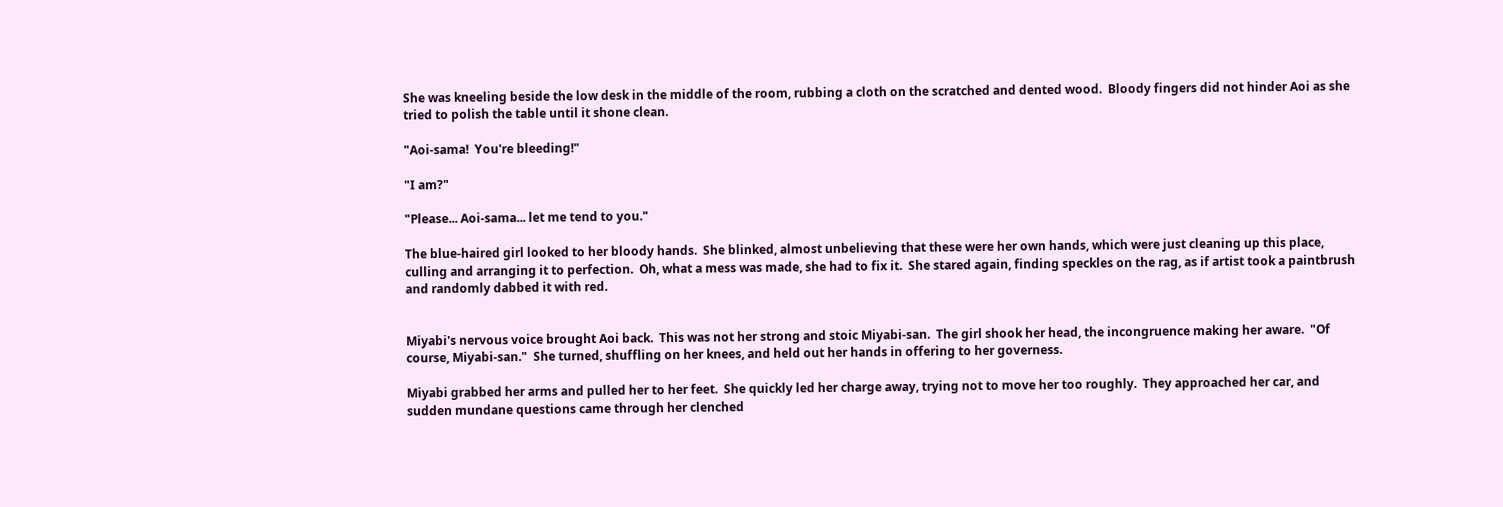She was kneeling beside the low desk in the middle of the room, rubbing a cloth on the scratched and dented wood.  Bloody fingers did not hinder Aoi as she tried to polish the table until it shone clean.

"Aoi-sama!  You're bleeding!"

"I am?"

"Please... Aoi-sama... let me tend to you."

The blue-haired girl looked to her bloody hands.  She blinked, almost unbelieving that these were her own hands, which were just cleaning up this place, culling and arranging it to perfection.  Oh, what a mess was made, she had to fix it.  She stared again, finding speckles on the rag, as if artist took a paintbrush and randomly dabbed it with red.


Miyabi's nervous voice brought Aoi back.  This was not her strong and stoic Miyabi-san.  The girl shook her head, the incongruence making her aware.  "Of course, Miyabi-san."  She turned, shuffling on her knees, and held out her hands in offering to her governess.

Miyabi grabbed her arms and pulled her to her feet.  She quickly led her charge away, trying not to move her too roughly.  They approached her car, and sudden mundane questions came through her clenched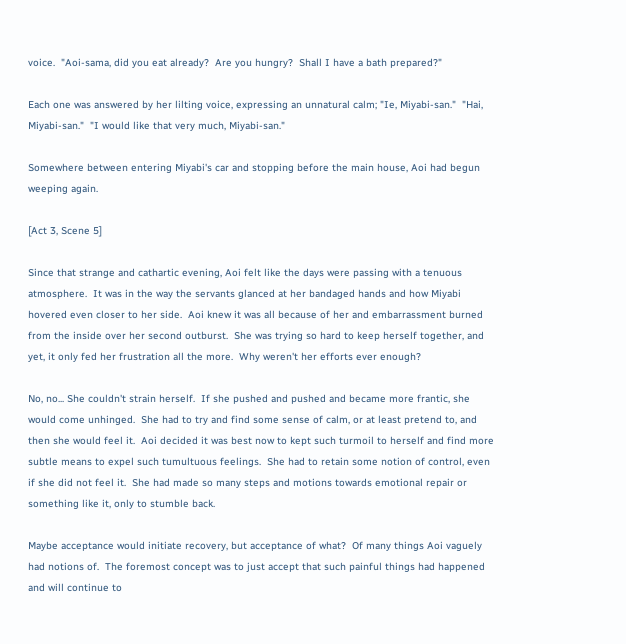voice.  "Aoi-sama, did you eat already?  Are you hungry?  Shall I have a bath prepared?"

Each one was answered by her lilting voice, expressing an unnatural calm; "Ie, Miyabi-san."  "Hai, Miyabi-san."  "I would like that very much, Miyabi-san."

Somewhere between entering Miyabi's car and stopping before the main house, Aoi had begun weeping again.

[Act 3, Scene 5]

Since that strange and cathartic evening, Aoi felt like the days were passing with a tenuous atmosphere.  It was in the way the servants glanced at her bandaged hands and how Miyabi hovered even closer to her side.  Aoi knew it was all because of her and embarrassment burned from the inside over her second outburst.  She was trying so hard to keep herself together, and yet, it only fed her frustration all the more.  Why weren't her efforts ever enough?

No, no... She couldn't strain herself.  If she pushed and pushed and became more frantic, she would come unhinged.  She had to try and find some sense of calm, or at least pretend to, and then she would feel it.  Aoi decided it was best now to kept such turmoil to herself and find more subtle means to expel such tumultuous feelings.  She had to retain some notion of control, even if she did not feel it.  She had made so many steps and motions towards emotional repair or something like it, only to stumble back.

Maybe acceptance would initiate recovery, but acceptance of what?  Of many things Aoi vaguely had notions of.  The foremost concept was to just accept that such painful things had happened and will continue to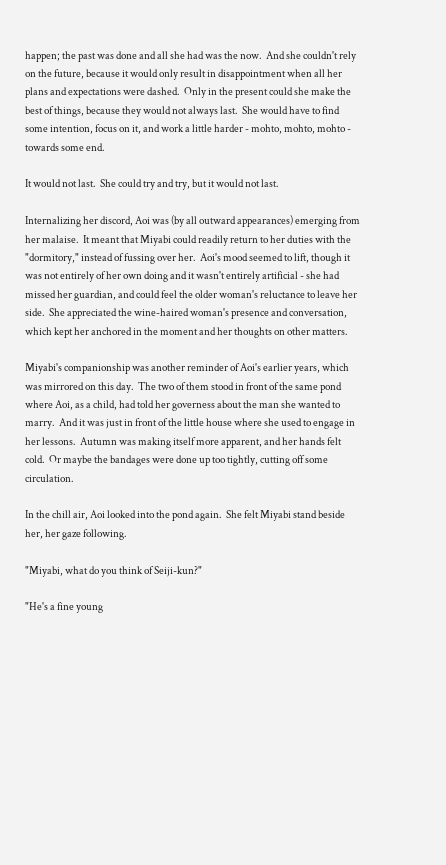happen; the past was done and all she had was the now.  And she couldn't rely on the future, because it would only result in disappointment when all her plans and expectations were dashed.  Only in the present could she make the best of things, because they would not always last.  She would have to find some intention, focus on it, and work a little harder - mohto, mohto, mohto - towards some end.

It would not last.  She could try and try, but it would not last.

Internalizing her discord, Aoi was (by all outward appearances) emerging from her malaise.  It meant that Miyabi could readily return to her duties with the "dormitory," instead of fussing over her.  Aoi's mood seemed to lift, though it was not entirely of her own doing and it wasn't entirely artificial - she had missed her guardian, and could feel the older woman's reluctance to leave her side.  She appreciated the wine-haired woman's presence and conversation, which kept her anchored in the moment and her thoughts on other matters.

Miyabi's companionship was another reminder of Aoi's earlier years, which was mirrored on this day.  The two of them stood in front of the same pond where Aoi, as a child, had told her governess about the man she wanted to marry.  And it was just in front of the little house where she used to engage in her lessons.  Autumn was making itself more apparent, and her hands felt cold.  Or maybe the bandages were done up too tightly, cutting off some circulation.

In the chill air, Aoi looked into the pond again.  She felt Miyabi stand beside her, her gaze following.

"Miyabi, what do you think of Seiji-kun?"

"He's a fine young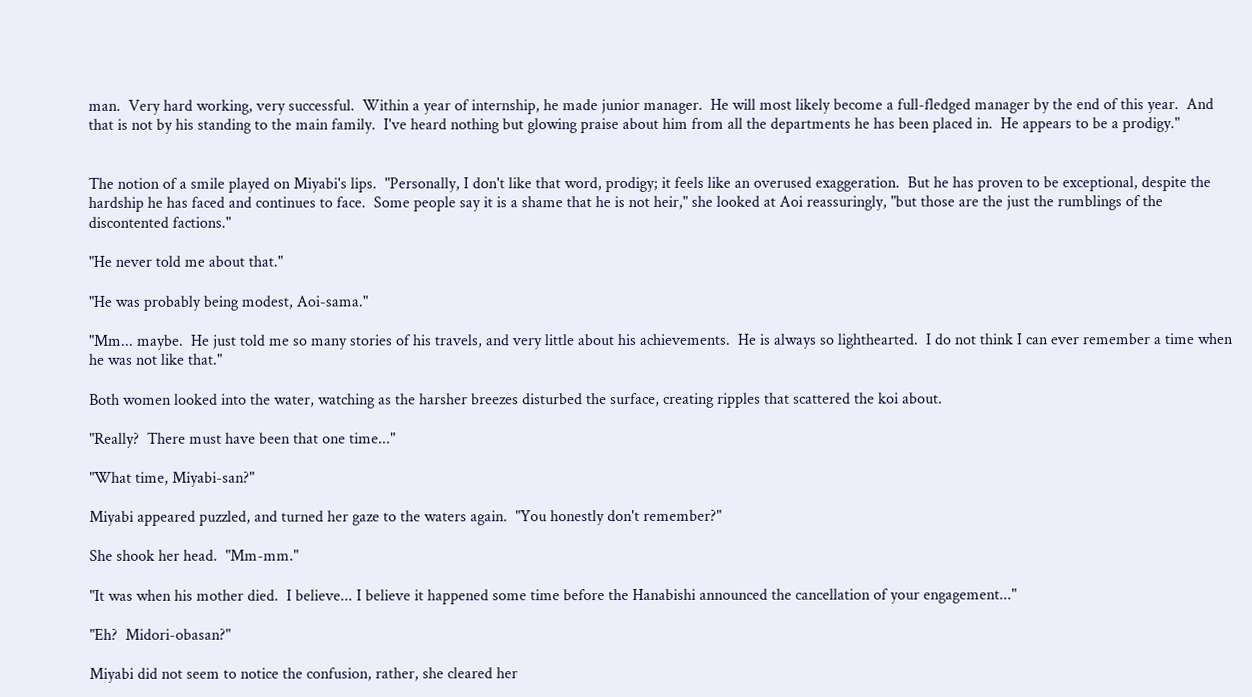man.  Very hard working, very successful.  Within a year of internship, he made junior manager.  He will most likely become a full-fledged manager by the end of this year.  And that is not by his standing to the main family.  I've heard nothing but glowing praise about him from all the departments he has been placed in.  He appears to be a prodigy."


The notion of a smile played on Miyabi's lips.  "Personally, I don't like that word, prodigy; it feels like an overused exaggeration.  But he has proven to be exceptional, despite the hardship he has faced and continues to face.  Some people say it is a shame that he is not heir," she looked at Aoi reassuringly, "but those are the just the rumblings of the discontented factions."

"He never told me about that."

"He was probably being modest, Aoi-sama."

"Mm... maybe.  He just told me so many stories of his travels, and very little about his achievements.  He is always so lighthearted.  I do not think I can ever remember a time when he was not like that."

Both women looked into the water, watching as the harsher breezes disturbed the surface, creating ripples that scattered the koi about.

"Really?  There must have been that one time..."

"What time, Miyabi-san?"

Miyabi appeared puzzled, and turned her gaze to the waters again.  "You honestly don't remember?"

She shook her head.  "Mm-mm."

"It was when his mother died.  I believe... I believe it happened some time before the Hanabishi announced the cancellation of your engagement..."

"Eh?  Midori-obasan?"

Miyabi did not seem to notice the confusion, rather, she cleared her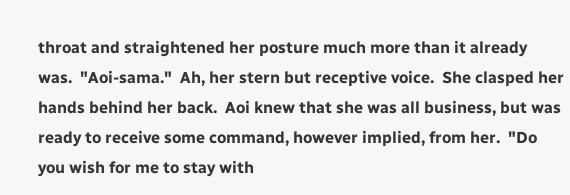throat and straightened her posture much more than it already was.  "Aoi-sama."  Ah, her stern but receptive voice.  She clasped her hands behind her back.  Aoi knew that she was all business, but was ready to receive some command, however implied, from her.  "Do you wish for me to stay with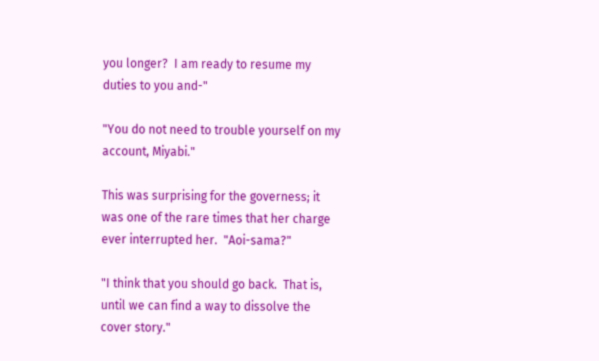you longer?  I am ready to resume my duties to you and-"

"You do not need to trouble yourself on my account, Miyabi."

This was surprising for the governess; it was one of the rare times that her charge ever interrupted her.  "Aoi-sama?"

"I think that you should go back.  That is, until we can find a way to dissolve the cover story."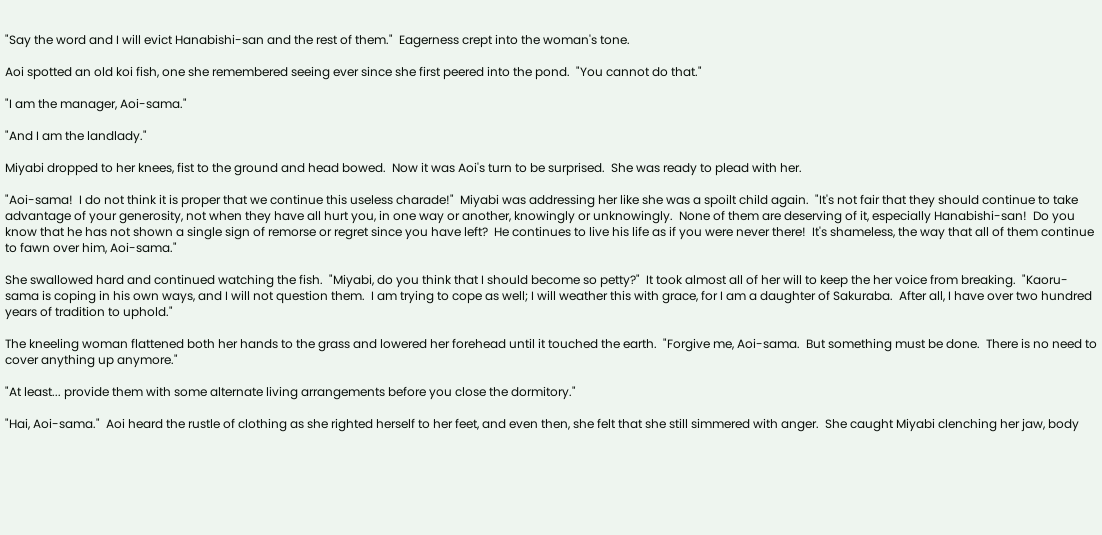"Say the word and I will evict Hanabishi-san and the rest of them."  Eagerness crept into the woman's tone.

Aoi spotted an old koi fish, one she remembered seeing ever since she first peered into the pond.  "You cannot do that."

"I am the manager, Aoi-sama."

"And I am the landlady."

Miyabi dropped to her knees, fist to the ground and head bowed.  Now it was Aoi's turn to be surprised.  She was ready to plead with her.

"Aoi-sama!  I do not think it is proper that we continue this useless charade!"  Miyabi was addressing her like she was a spoilt child again.  "It's not fair that they should continue to take advantage of your generosity, not when they have all hurt you, in one way or another, knowingly or unknowingly.  None of them are deserving of it, especially Hanabishi-san!  Do you know that he has not shown a single sign of remorse or regret since you have left?  He continues to live his life as if you were never there!  It's shameless, the way that all of them continue to fawn over him, Aoi-sama."

She swallowed hard and continued watching the fish.  "Miyabi, do you think that I should become so petty?"  It took almost all of her will to keep the her voice from breaking.  "Kaoru-sama is coping in his own ways, and I will not question them.  I am trying to cope as well; I will weather this with grace, for I am a daughter of Sakuraba.  After all, I have over two hundred years of tradition to uphold."

The kneeling woman flattened both her hands to the grass and lowered her forehead until it touched the earth.  "Forgive me, Aoi-sama.  But something must be done.  There is no need to cover anything up anymore."

"At least... provide them with some alternate living arrangements before you close the dormitory."

"Hai, Aoi-sama."  Aoi heard the rustle of clothing as she righted herself to her feet, and even then, she felt that she still simmered with anger.  She caught Miyabi clenching her jaw, body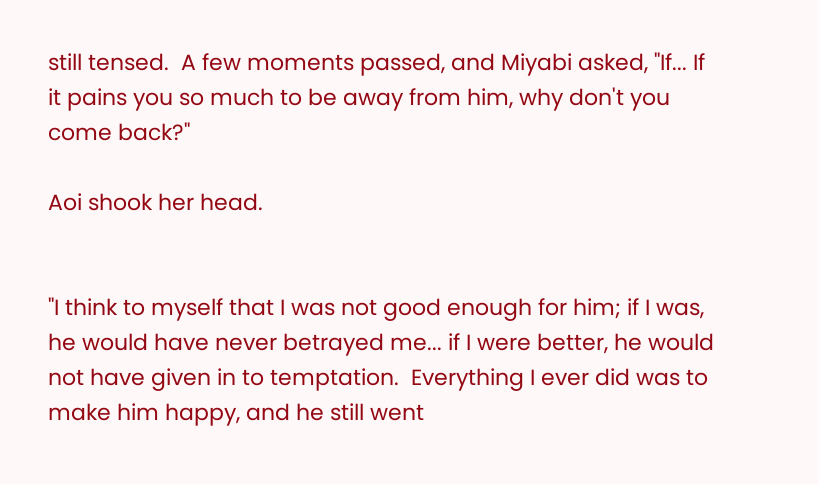still tensed.  A few moments passed, and Miyabi asked, "If... If it pains you so much to be away from him, why don't you come back?"

Aoi shook her head.


"I think to myself that I was not good enough for him; if I was, he would have never betrayed me... if I were better, he would not have given in to temptation.  Everything I ever did was to make him happy, and he still went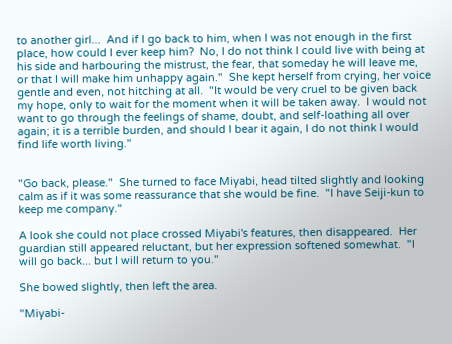to another girl...  And if I go back to him, when I was not enough in the first place, how could I ever keep him?  No, I do not think I could live with being at his side and harbouring the mistrust, the fear, that someday he will leave me, or that I will make him unhappy again."  She kept herself from crying, her voice gentle and even, not hitching at all.  "It would be very cruel to be given back my hope, only to wait for the moment when it will be taken away.  I would not want to go through the feelings of shame, doubt, and self-loathing all over again; it is a terrible burden, and should I bear it again, I do not think I would find life worth living."


"Go back, please."  She turned to face Miyabi, head tilted slightly and looking calm as if it was some reassurance that she would be fine.  "I have Seiji-kun to keep me company."

A look she could not place crossed Miyabi's features, then disappeared.  Her guardian still appeared reluctant, but her expression softened somewhat.  "I will go back... but I will return to you."

She bowed slightly, then left the area.

"Miyabi-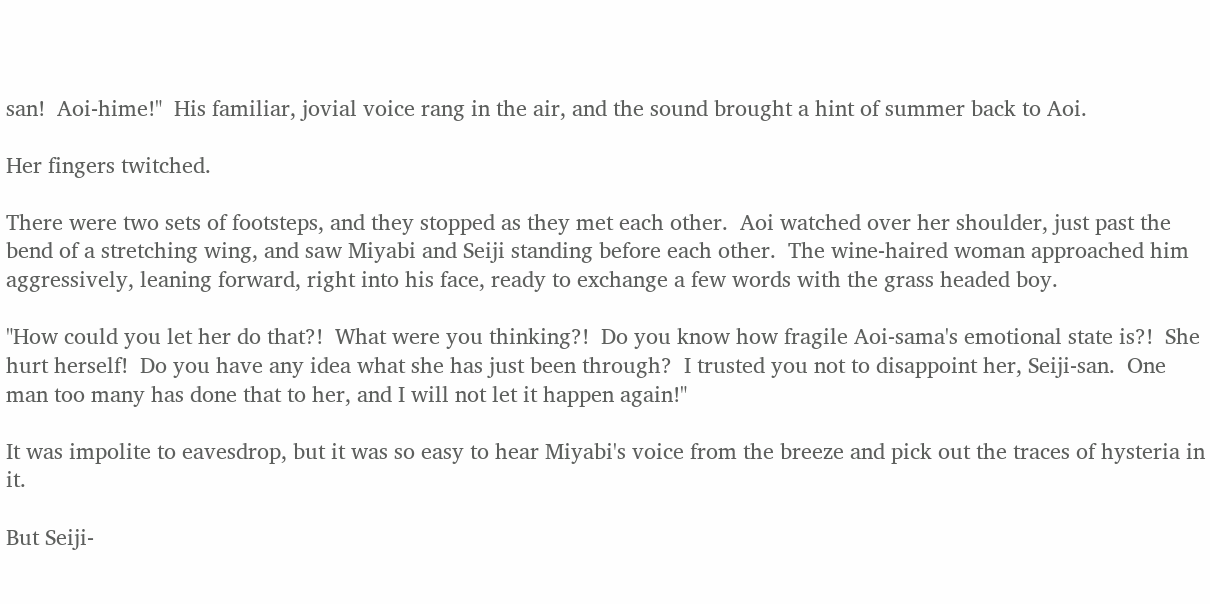san!  Aoi-hime!"  His familiar, jovial voice rang in the air, and the sound brought a hint of summer back to Aoi.

Her fingers twitched.

There were two sets of footsteps, and they stopped as they met each other.  Aoi watched over her shoulder, just past the bend of a stretching wing, and saw Miyabi and Seiji standing before each other.  The wine-haired woman approached him aggressively, leaning forward, right into his face, ready to exchange a few words with the grass headed boy.

"How could you let her do that?!  What were you thinking?!  Do you know how fragile Aoi-sama's emotional state is?!  She hurt herself!  Do you have any idea what she has just been through?  I trusted you not to disappoint her, Seiji-san.  One man too many has done that to her, and I will not let it happen again!"

It was impolite to eavesdrop, but it was so easy to hear Miyabi's voice from the breeze and pick out the traces of hysteria in it.

But Seiji-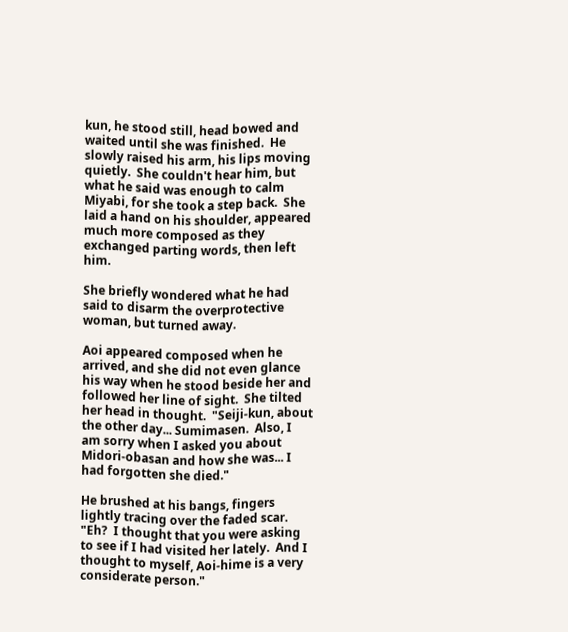kun, he stood still, head bowed and waited until she was finished.  He slowly raised his arm, his lips moving quietly.  She couldn't hear him, but what he said was enough to calm Miyabi, for she took a step back.  She laid a hand on his shoulder, appeared much more composed as they exchanged parting words, then left him.

She briefly wondered what he had said to disarm the overprotective woman, but turned away.

Aoi appeared composed when he arrived, and she did not even glance his way when he stood beside her and followed her line of sight.  She tilted her head in thought.  "Seiji-kun, about the other day... Sumimasen.  Also, I am sorry when I asked you about Midori-obasan and how she was... I had forgotten she died."

He brushed at his bangs, fingers lightly tracing over the faded scar.  "Eh?  I thought that you were asking to see if I had visited her lately.  And I thought to myself, Aoi-hime is a very considerate person."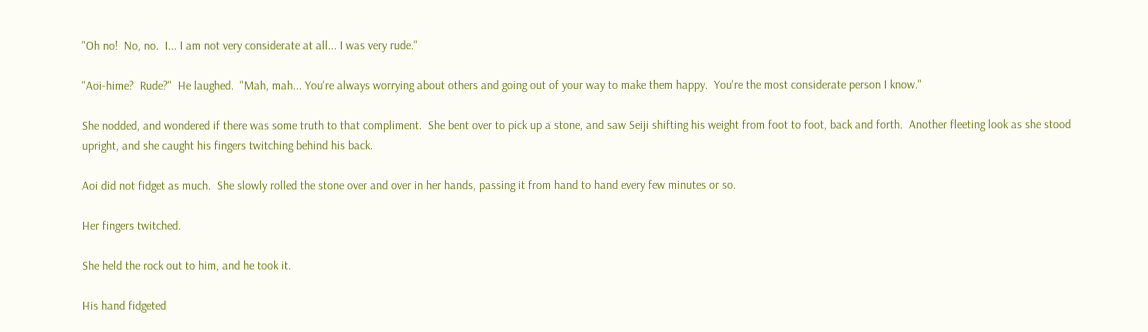"Oh no!  No, no.  I... I am not very considerate at all... I was very rude."

"Aoi-hime?  Rude?"  He laughed.  "Mah, mah... You're always worrying about others and going out of your way to make them happy.  You're the most considerate person I know."

She nodded, and wondered if there was some truth to that compliment.  She bent over to pick up a stone, and saw Seiji shifting his weight from foot to foot, back and forth.  Another fleeting look as she stood upright, and she caught his fingers twitching behind his back.

Aoi did not fidget as much.  She slowly rolled the stone over and over in her hands, passing it from hand to hand every few minutes or so.

Her fingers twitched.

She held the rock out to him, and he took it.

His hand fidgeted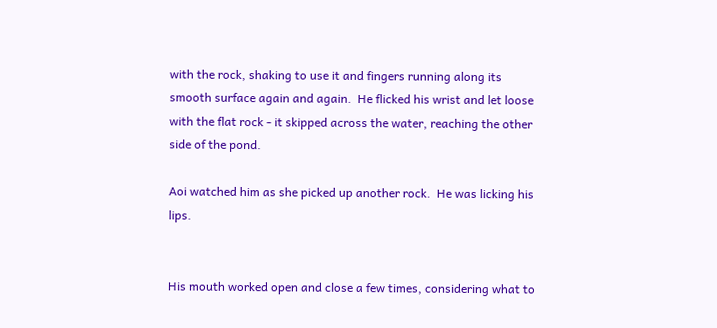with the rock, shaking to use it and fingers running along its smooth surface again and again.  He flicked his wrist and let loose with the flat rock - it skipped across the water, reaching the other side of the pond.

Aoi watched him as she picked up another rock.  He was licking his lips.


His mouth worked open and close a few times, considering what to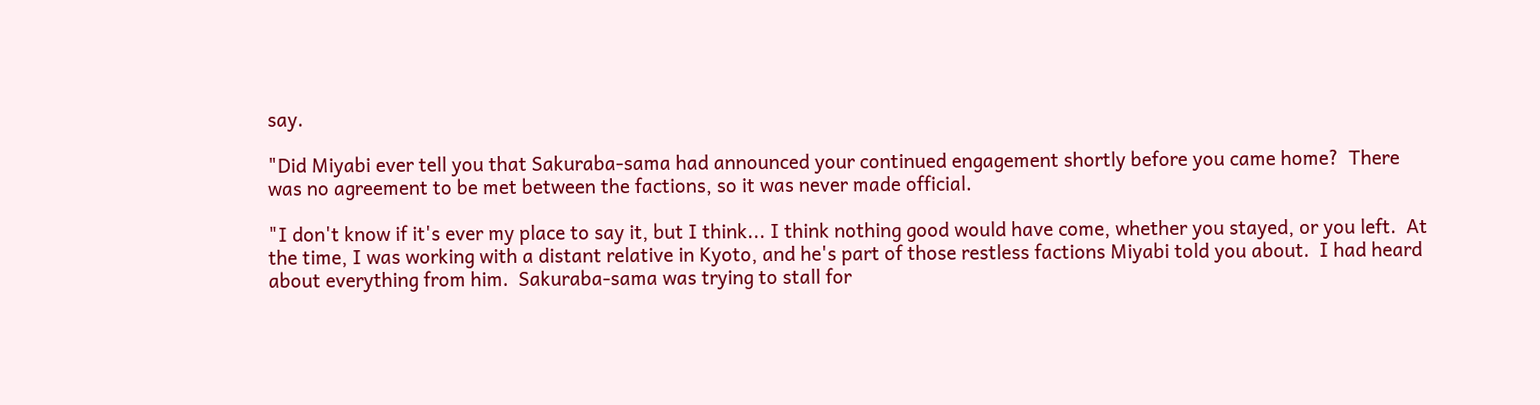say.

"Did Miyabi ever tell you that Sakuraba-sama had announced your continued engagement shortly before you came home?  There was no agreement to be met between the factions, so it was never made official.

"I don't know if it's ever my place to say it, but I think... I think nothing good would have come, whether you stayed, or you left.  At the time, I was working with a distant relative in Kyoto, and he's part of those restless factions Miyabi told you about.  I had heard about everything from him.  Sakuraba-sama was trying to stall for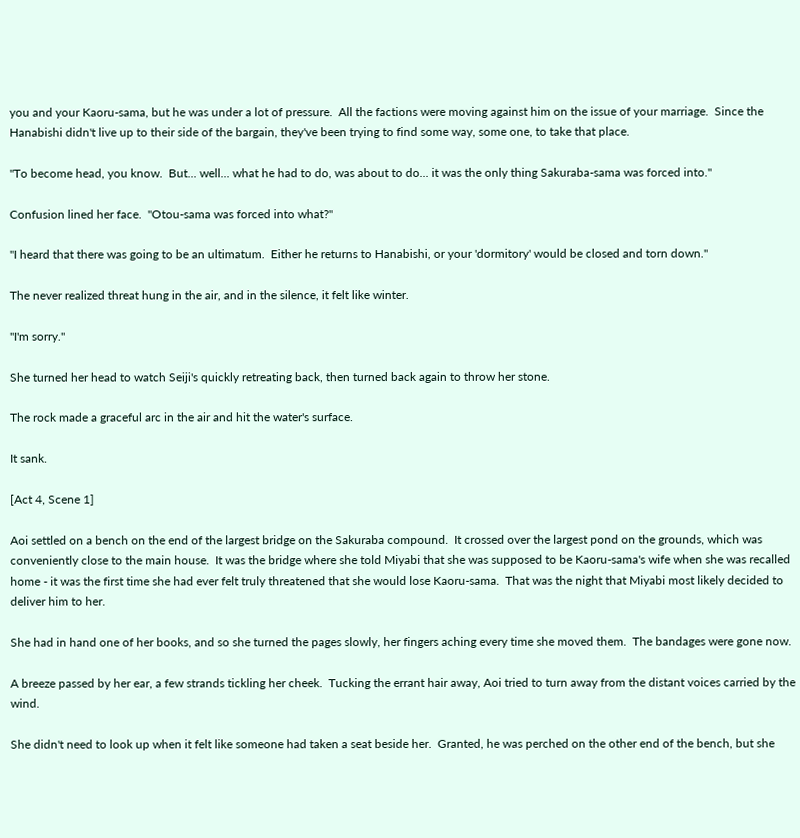you and your Kaoru-sama, but he was under a lot of pressure.  All the factions were moving against him on the issue of your marriage.  Since the Hanabishi didn't live up to their side of the bargain, they've been trying to find some way, some one, to take that place.

"To become head, you know.  But... well... what he had to do, was about to do... it was the only thing Sakuraba-sama was forced into."

Confusion lined her face.  "Otou-sama was forced into what?"

"I heard that there was going to be an ultimatum.  Either he returns to Hanabishi, or your 'dormitory' would be closed and torn down."

The never realized threat hung in the air, and in the silence, it felt like winter.

"I'm sorry."

She turned her head to watch Seiji's quickly retreating back, then turned back again to throw her stone.

The rock made a graceful arc in the air and hit the water's surface.

It sank.

[Act 4, Scene 1]

Aoi settled on a bench on the end of the largest bridge on the Sakuraba compound.  It crossed over the largest pond on the grounds, which was conveniently close to the main house.  It was the bridge where she told Miyabi that she was supposed to be Kaoru-sama's wife when she was recalled home - it was the first time she had ever felt truly threatened that she would lose Kaoru-sama.  That was the night that Miyabi most likely decided to deliver him to her.

She had in hand one of her books, and so she turned the pages slowly, her fingers aching every time she moved them.  The bandages were gone now.

A breeze passed by her ear, a few strands tickling her cheek.  Tucking the errant hair away, Aoi tried to turn away from the distant voices carried by the wind.

She didn't need to look up when it felt like someone had taken a seat beside her.  Granted, he was perched on the other end of the bench, but she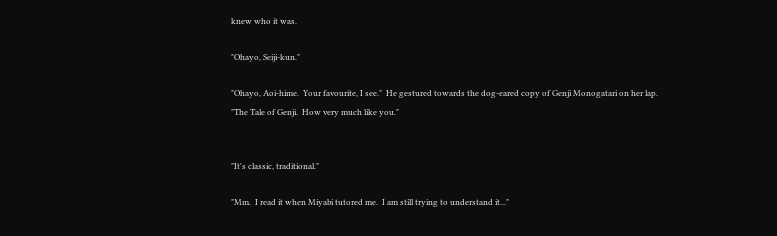knew who it was.

"Ohayo, Seiji-kun."

"Ohayo, Aoi-hime.  Your favourite, I see."  He gestured towards the dog-eared copy of Genji Monogatari on her lap.  "The Tale of Genji.  How very much like you."


"It's classic, traditional."

"Mm.  I read it when Miyabi tutored me.  I am still trying to understand it..."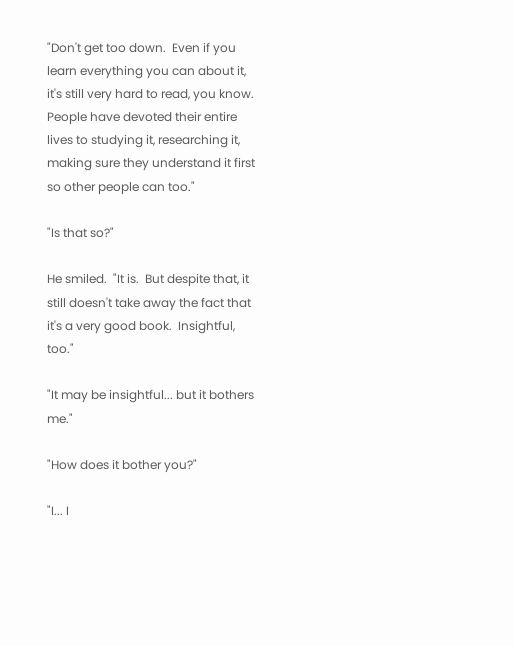"Don't get too down.  Even if you learn everything you can about it, it's still very hard to read, you know.  People have devoted their entire lives to studying it, researching it, making sure they understand it first so other people can too."

"Is that so?"

He smiled.  "It is.  But despite that, it still doesn't take away the fact that it's a very good book.  Insightful, too."

"It may be insightful... but it bothers me."

"How does it bother you?"

"I... I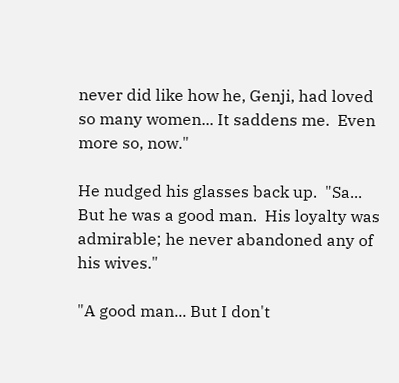never did like how he, Genji, had loved so many women... It saddens me.  Even more so, now."

He nudged his glasses back up.  "Sa... But he was a good man.  His loyalty was admirable; he never abandoned any of his wives."

"A good man... But I don't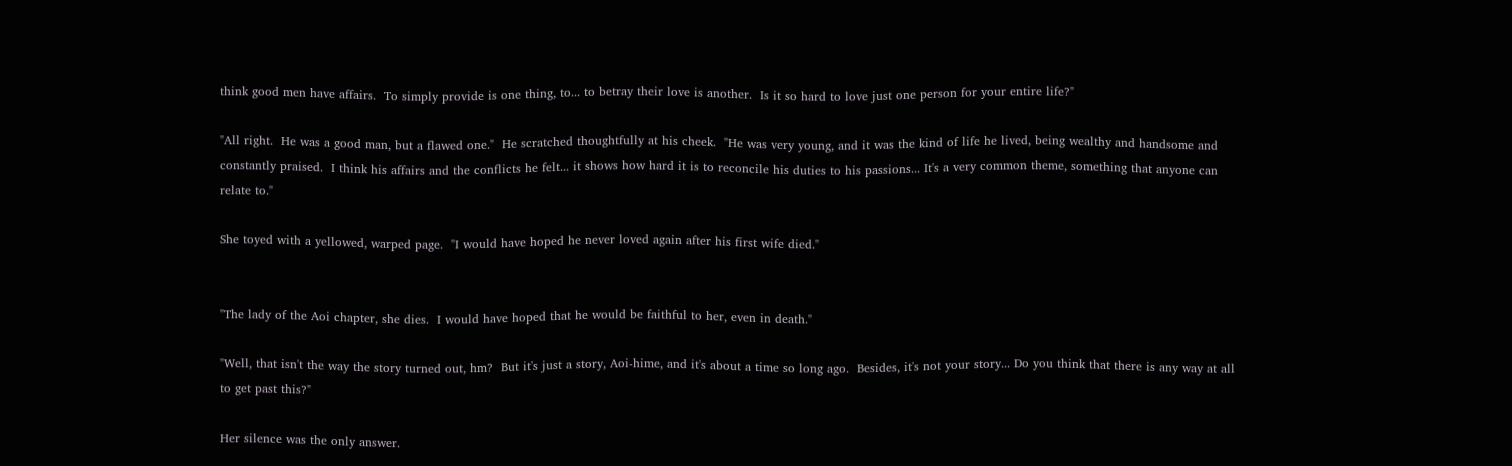think good men have affairs.  To simply provide is one thing, to... to betray their love is another.  Is it so hard to love just one person for your entire life?"

"All right.  He was a good man, but a flawed one."  He scratched thoughtfully at his cheek.  "He was very young, and it was the kind of life he lived, being wealthy and handsome and constantly praised.  I think his affairs and the conflicts he felt... it shows how hard it is to reconcile his duties to his passions... It's a very common theme, something that anyone can relate to."

She toyed with a yellowed, warped page.  "I would have hoped he never loved again after his first wife died."


"The lady of the Aoi chapter, she dies.  I would have hoped that he would be faithful to her, even in death."

"Well, that isn't the way the story turned out, hm?  But it's just a story, Aoi-hime, and it's about a time so long ago.  Besides, it's not your story... Do you think that there is any way at all to get past this?"

Her silence was the only answer.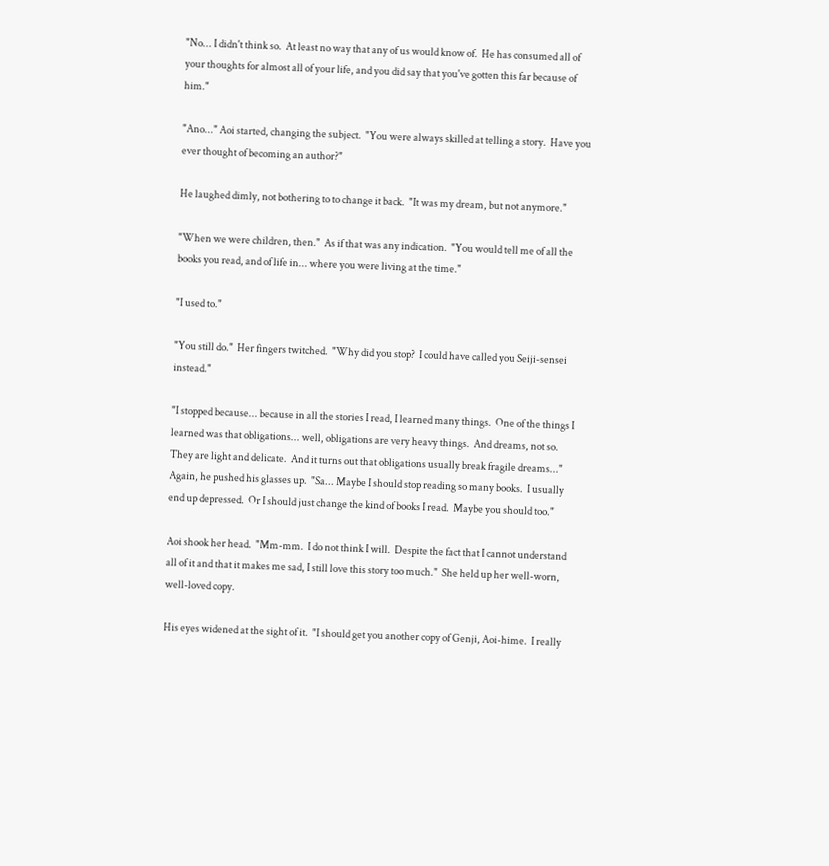"No... I didn't think so.  At least no way that any of us would know of.  He has consumed all of your thoughts for almost all of your life, and you did say that you've gotten this far because of him."

"Ano..." Aoi started, changing the subject.  "You were always skilled at telling a story.  Have you ever thought of becoming an author?"

He laughed dimly, not bothering to to change it back.  "It was my dream, but not anymore."

"When we were children, then."  As if that was any indication.  "You would tell me of all the books you read, and of life in... where you were living at the time."

"I used to."

"You still do."  Her fingers twitched.  "Why did you stop?  I could have called you Seiji-sensei instead."

"I stopped because... because in all the stories I read, I learned many things.  One of the things I learned was that obligations... well, obligations are very heavy things.  And dreams, not so.  They are light and delicate.  And it turns out that obligations usually break fragile dreams..."  Again, he pushed his glasses up.  "Sa... Maybe I should stop reading so many books.  I usually end up depressed.  Or I should just change the kind of books I read.  Maybe you should too."

Aoi shook her head.  "Mm-mm.  I do not think I will.  Despite the fact that I cannot understand all of it and that it makes me sad, I still love this story too much."  She held up her well-worn, well-loved copy.

His eyes widened at the sight of it.  "I should get you another copy of Genji, Aoi-hime.  I really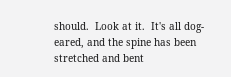should.  Look at it.  It's all dog-eared, and the spine has been stretched and bent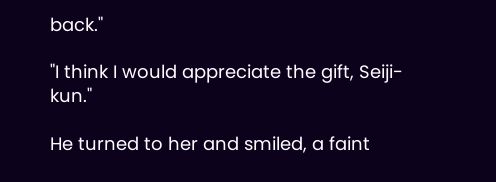back."

"I think I would appreciate the gift, Seiji-kun."

He turned to her and smiled, a faint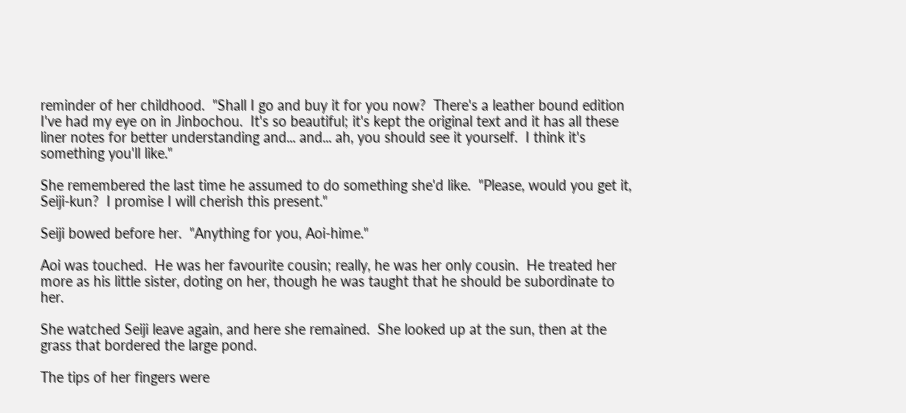reminder of her childhood.  "Shall I go and buy it for you now?  There's a leather bound edition I've had my eye on in Jinbochou.  It's so beautiful; it's kept the original text and it has all these liner notes for better understanding and... and... ah, you should see it yourself.  I think it's something you'll like."

She remembered the last time he assumed to do something she'd like.  "Please, would you get it, Seiji-kun?  I promise I will cherish this present."

Seiji bowed before her.  "Anything for you, Aoi-hime."

Aoi was touched.  He was her favourite cousin; really, he was her only cousin.  He treated her more as his little sister, doting on her, though he was taught that he should be subordinate to her.

She watched Seiji leave again, and here she remained.  She looked up at the sun, then at the grass that bordered the large pond.

The tips of her fingers were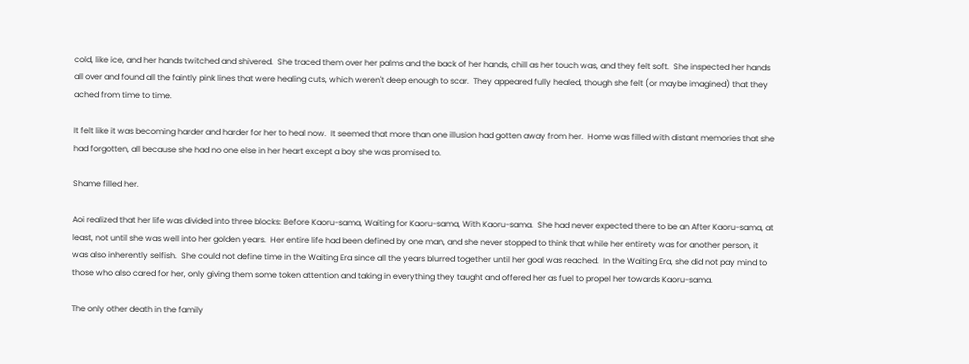cold, like ice, and her hands twitched and shivered.  She traced them over her palms and the back of her hands, chill as her touch was, and they felt soft.  She inspected her hands all over and found all the faintly pink lines that were healing cuts, which weren't deep enough to scar.  They appeared fully healed, though she felt (or maybe imagined) that they ached from time to time.

It felt like it was becoming harder and harder for her to heal now.  It seemed that more than one illusion had gotten away from her.  Home was filled with distant memories that she had forgotten, all because she had no one else in her heart except a boy she was promised to.

Shame filled her.

Aoi realized that her life was divided into three blocks: Before Kaoru-sama, Waiting for Kaoru-sama, With Kaoru-sama.  She had never expected there to be an After Kaoru-sama, at least, not until she was well into her golden years.  Her entire life had been defined by one man, and she never stopped to think that while her entirety was for another person, it was also inherently selfish.  She could not define time in the Waiting Era since all the years blurred together until her goal was reached.  In the Waiting Era, she did not pay mind to those who also cared for her, only giving them some token attention and taking in everything they taught and offered her as fuel to propel her towards Kaoru-sama.

The only other death in the family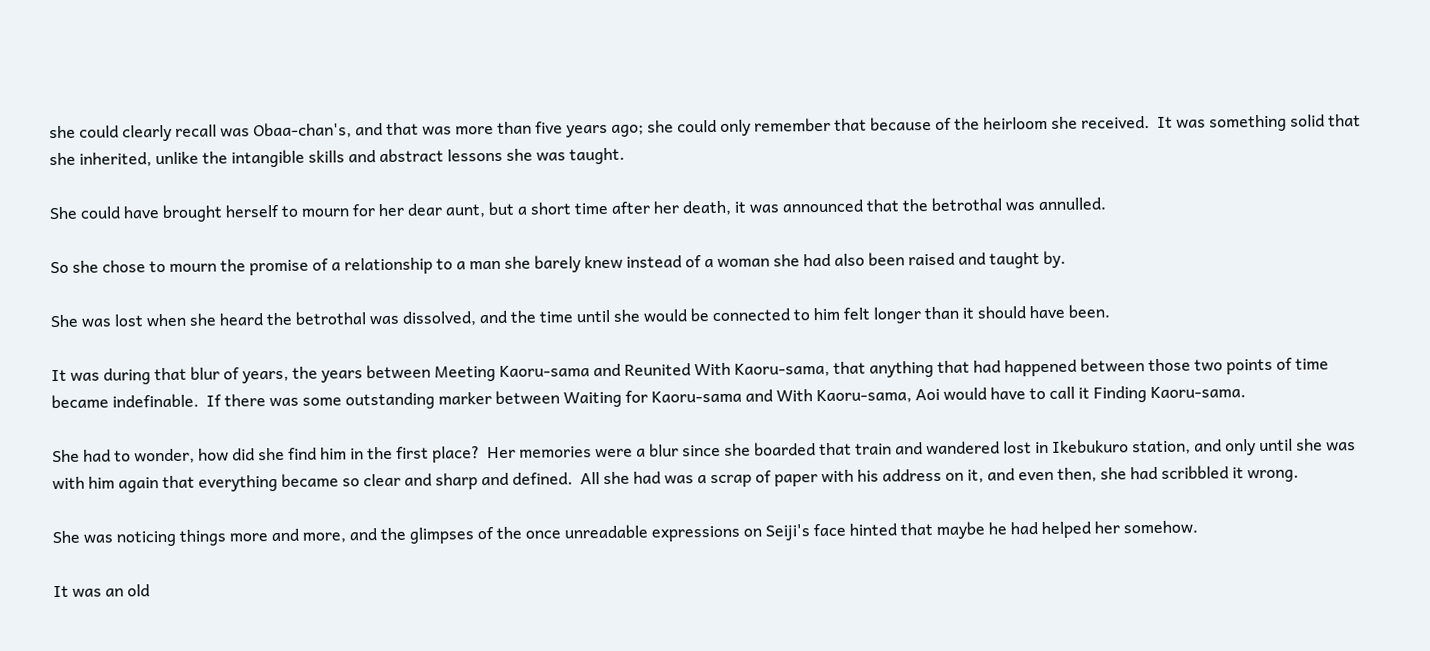she could clearly recall was Obaa-chan's, and that was more than five years ago; she could only remember that because of the heirloom she received.  It was something solid that she inherited, unlike the intangible skills and abstract lessons she was taught.

She could have brought herself to mourn for her dear aunt, but a short time after her death, it was announced that the betrothal was annulled.

So she chose to mourn the promise of a relationship to a man she barely knew instead of a woman she had also been raised and taught by.

She was lost when she heard the betrothal was dissolved, and the time until she would be connected to him felt longer than it should have been.

It was during that blur of years, the years between Meeting Kaoru-sama and Reunited With Kaoru-sama, that anything that had happened between those two points of time became indefinable.  If there was some outstanding marker between Waiting for Kaoru-sama and With Kaoru-sama, Aoi would have to call it Finding Kaoru-sama.

She had to wonder, how did she find him in the first place?  Her memories were a blur since she boarded that train and wandered lost in Ikebukuro station, and only until she was with him again that everything became so clear and sharp and defined.  All she had was a scrap of paper with his address on it, and even then, she had scribbled it wrong.

She was noticing things more and more, and the glimpses of the once unreadable expressions on Seiji's face hinted that maybe he had helped her somehow.

It was an old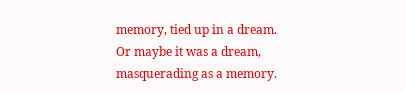memory, tied up in a dream.  Or maybe it was a dream, masquerading as a memory.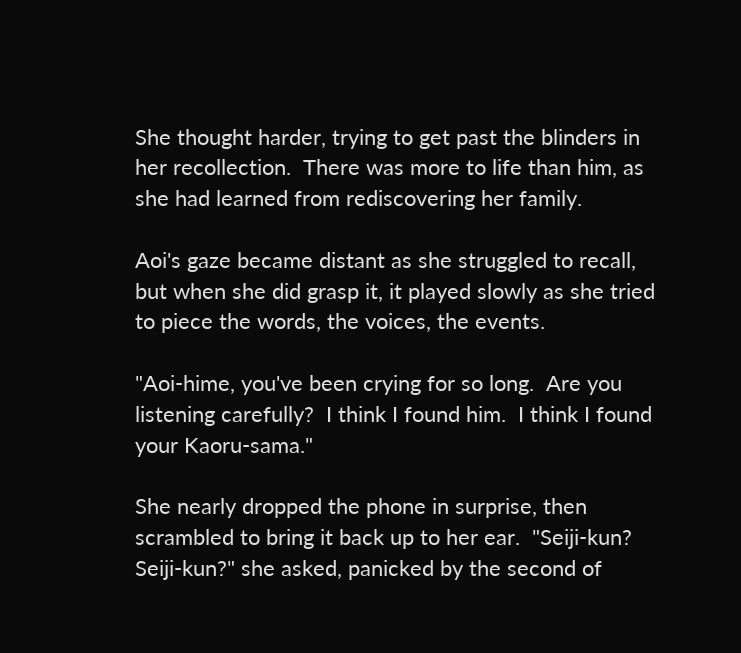She thought harder, trying to get past the blinders in her recollection.  There was more to life than him, as she had learned from rediscovering her family.

Aoi's gaze became distant as she struggled to recall, but when she did grasp it, it played slowly as she tried to piece the words, the voices, the events.

"Aoi-hime, you've been crying for so long.  Are you listening carefully?  I think I found him.  I think I found your Kaoru-sama."

She nearly dropped the phone in surprise, then scrambled to bring it back up to her ear.  "Seiji-kun?  Seiji-kun?" she asked, panicked by the second of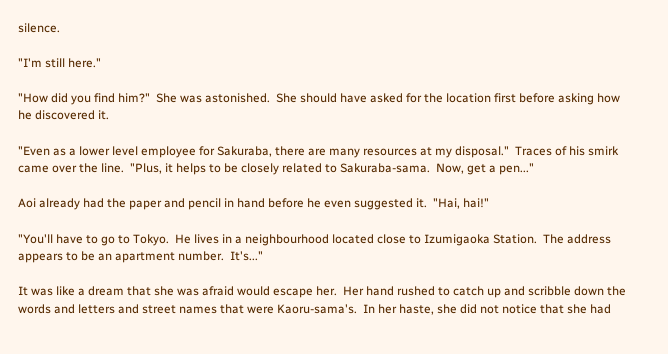silence.

"I'm still here."

"How did you find him?"  She was astonished.  She should have asked for the location first before asking how he discovered it.

"Even as a lower level employee for Sakuraba, there are many resources at my disposal."  Traces of his smirk came over the line.  "Plus, it helps to be closely related to Sakuraba-sama.  Now, get a pen..."

Aoi already had the paper and pencil in hand before he even suggested it.  "Hai, hai!"

"You'll have to go to Tokyo.  He lives in a neighbourhood located close to Izumigaoka Station.  The address appears to be an apartment number.  It's..."

It was like a dream that she was afraid would escape her.  Her hand rushed to catch up and scribble down the words and letters and street names that were Kaoru-sama's.  In her haste, she did not notice that she had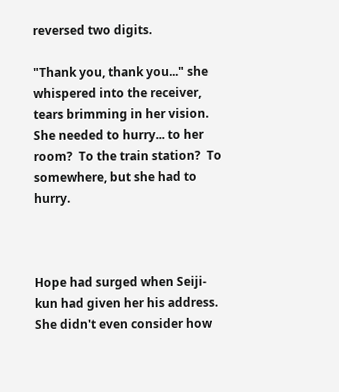reversed two digits.

"Thank you, thank you..." she whispered into the receiver, tears brimming in her vision.  She needed to hurry... to her room?  To the train station?  To somewhere, but she had to hurry.



Hope had surged when Seiji-kun had given her his address.  She didn't even consider how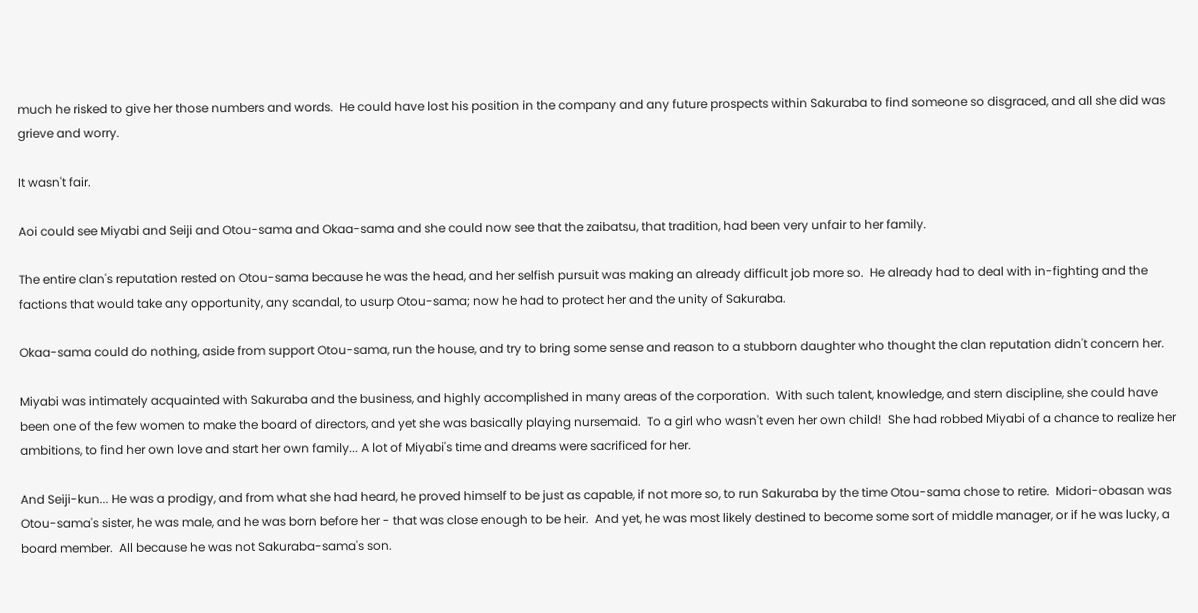much he risked to give her those numbers and words.  He could have lost his position in the company and any future prospects within Sakuraba to find someone so disgraced, and all she did was grieve and worry.

It wasn't fair.

Aoi could see Miyabi and Seiji and Otou-sama and Okaa-sama and she could now see that the zaibatsu, that tradition, had been very unfair to her family.

The entire clan's reputation rested on Otou-sama because he was the head, and her selfish pursuit was making an already difficult job more so.  He already had to deal with in-fighting and the factions that would take any opportunity, any scandal, to usurp Otou-sama; now he had to protect her and the unity of Sakuraba.

Okaa-sama could do nothing, aside from support Otou-sama, run the house, and try to bring some sense and reason to a stubborn daughter who thought the clan reputation didn't concern her.

Miyabi was intimately acquainted with Sakuraba and the business, and highly accomplished in many areas of the corporation.  With such talent, knowledge, and stern discipline, she could have been one of the few women to make the board of directors, and yet she was basically playing nursemaid.  To a girl who wasn't even her own child!  She had robbed Miyabi of a chance to realize her ambitions, to find her own love and start her own family... A lot of Miyabi's time and dreams were sacrificed for her.

And Seiji-kun... He was a prodigy, and from what she had heard, he proved himself to be just as capable, if not more so, to run Sakuraba by the time Otou-sama chose to retire.  Midori-obasan was Otou-sama's sister, he was male, and he was born before her - that was close enough to be heir.  And yet, he was most likely destined to become some sort of middle manager, or if he was lucky, a board member.  All because he was not Sakuraba-sama's son.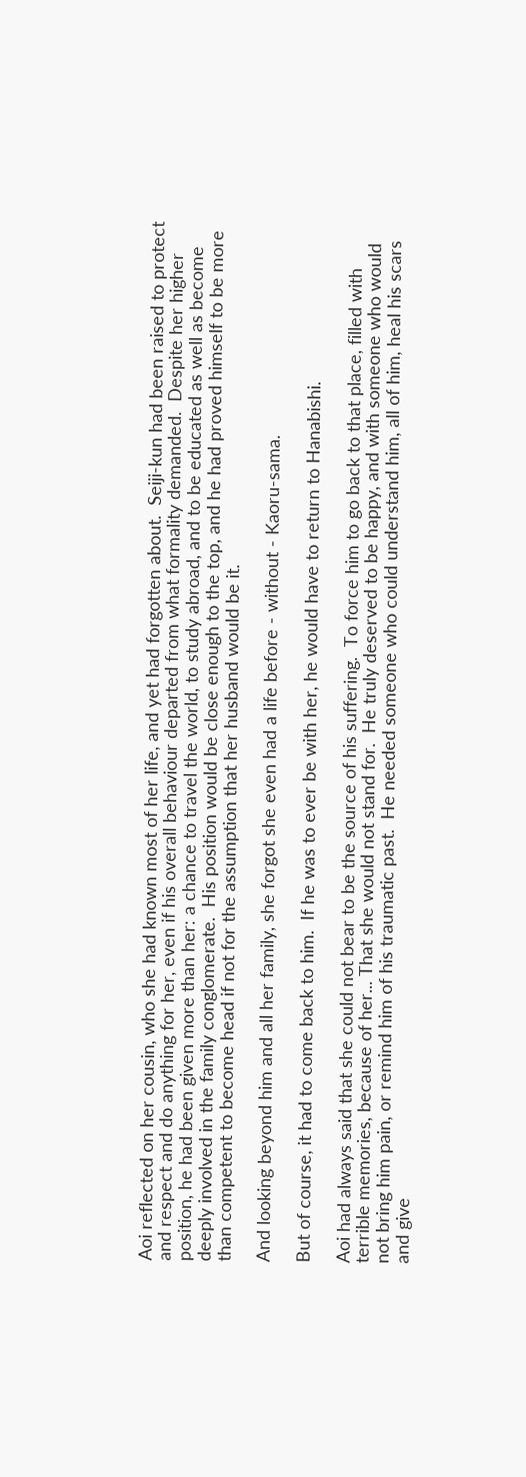Aoi reflected on her cousin, who she had known most of her life, and yet had forgotten about.  Seiji-kun had been raised to protect and respect and do anything for her, even if his overall behaviour departed from what formality demanded.  Despite her higher position, he had been given more than her: a chance to travel the world, to study abroad, and to be educated as well as become deeply involved in the family conglomerate.  His position would be close enough to the top, and he had proved himself to be more than competent to become head if not for the assumption that her husband would be it.

And looking beyond him and all her family, she forgot she even had a life before - without - Kaoru-sama.

But of course, it had to come back to him.  If he was to ever be with her, he would have to return to Hanabishi.

Aoi had always said that she could not bear to be the source of his suffering.  To force him to go back to that place, filled with terrible memories, because of her... That she would not stand for.  He truly deserved to be happy, and with someone who would not bring him pain, or remind him of his traumatic past.  He needed someone who could understand him, all of him, heal his scars and give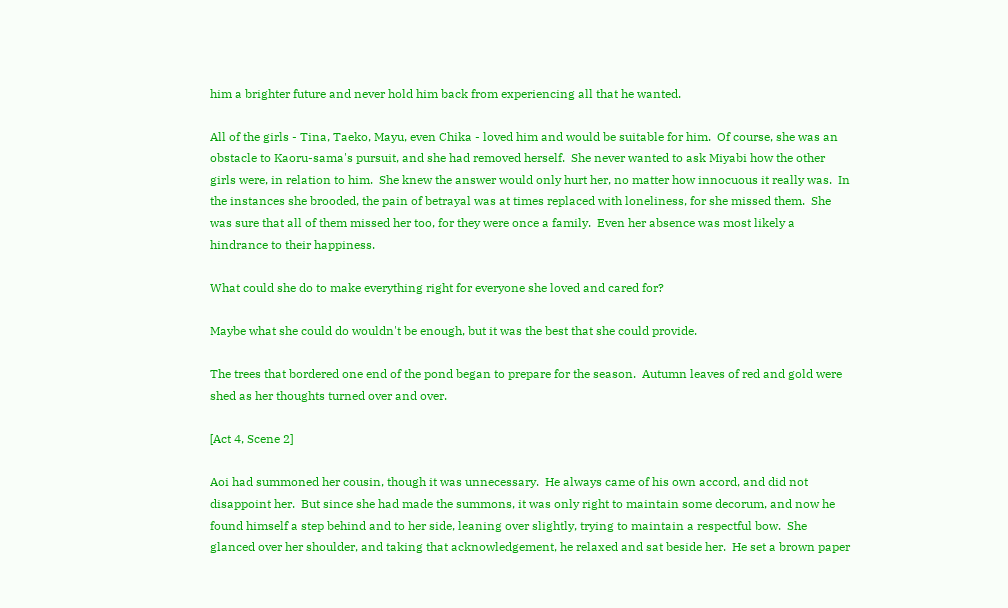him a brighter future and never hold him back from experiencing all that he wanted.

All of the girls - Tina, Taeko, Mayu, even Chika - loved him and would be suitable for him.  Of course, she was an obstacle to Kaoru-sama's pursuit, and she had removed herself.  She never wanted to ask Miyabi how the other girls were, in relation to him.  She knew the answer would only hurt her, no matter how innocuous it really was.  In the instances she brooded, the pain of betrayal was at times replaced with loneliness, for she missed them.  She was sure that all of them missed her too, for they were once a family.  Even her absence was most likely a hindrance to their happiness.

What could she do to make everything right for everyone she loved and cared for?

Maybe what she could do wouldn't be enough, but it was the best that she could provide.

The trees that bordered one end of the pond began to prepare for the season.  Autumn leaves of red and gold were shed as her thoughts turned over and over.

[Act 4, Scene 2]

Aoi had summoned her cousin, though it was unnecessary.  He always came of his own accord, and did not disappoint her.  But since she had made the summons, it was only right to maintain some decorum, and now he found himself a step behind and to her side, leaning over slightly, trying to maintain a respectful bow.  She glanced over her shoulder, and taking that acknowledgement, he relaxed and sat beside her.  He set a brown paper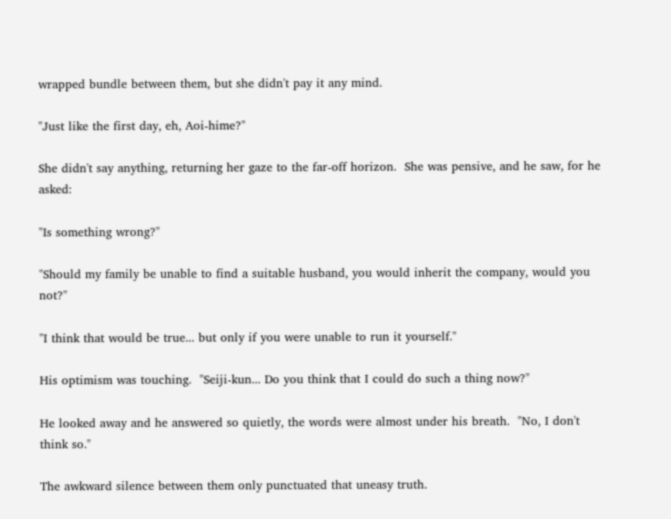wrapped bundle between them, but she didn't pay it any mind.

"Just like the first day, eh, Aoi-hime?"

She didn't say anything, returning her gaze to the far-off horizon.  She was pensive, and he saw, for he asked:

"Is something wrong?"

"Should my family be unable to find a suitable husband, you would inherit the company, would you not?"

"I think that would be true... but only if you were unable to run it yourself."

His optimism was touching.  "Seiji-kun... Do you think that I could do such a thing now?"

He looked away and he answered so quietly, the words were almost under his breath.  "No, I don't think so."

The awkward silence between them only punctuated that uneasy truth.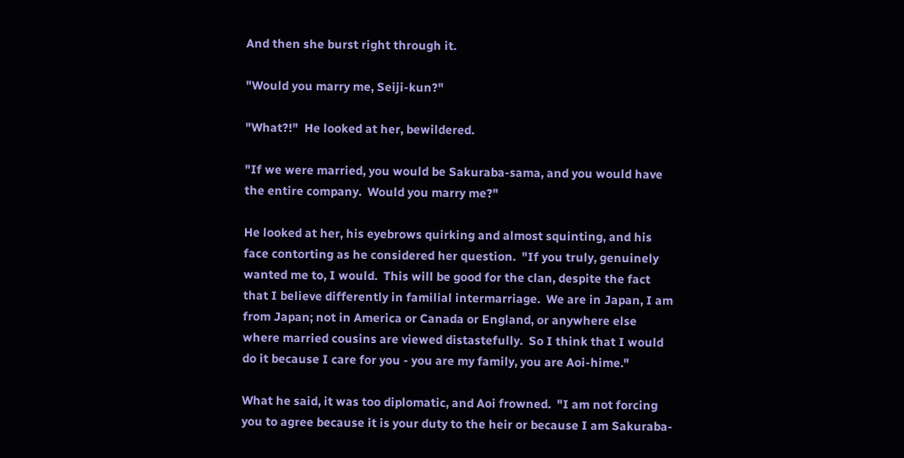And then she burst right through it.

"Would you marry me, Seiji-kun?"

"What?!"  He looked at her, bewildered.

"If we were married, you would be Sakuraba-sama, and you would have the entire company.  Would you marry me?"

He looked at her, his eyebrows quirking and almost squinting, and his face contorting as he considered her question.  "If you truly, genuinely wanted me to, I would.  This will be good for the clan, despite the fact that I believe differently in familial intermarriage.  We are in Japan, I am from Japan; not in America or Canada or England, or anywhere else where married cousins are viewed distastefully.  So I think that I would do it because I care for you - you are my family, you are Aoi-hime."

What he said, it was too diplomatic, and Aoi frowned.  "I am not forcing you to agree because it is your duty to the heir or because I am Sakuraba-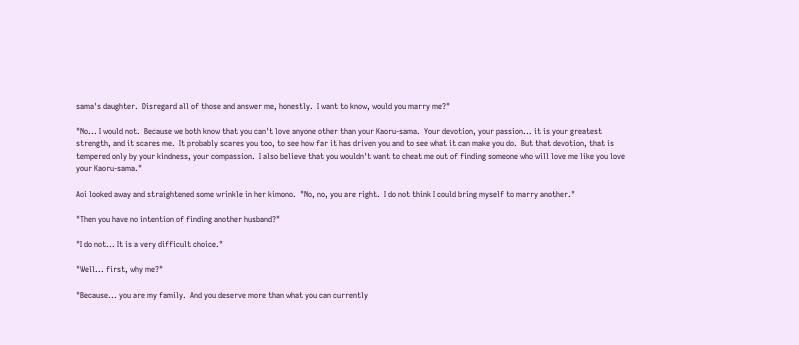sama's daughter.  Disregard all of those and answer me, honestly.  I want to know, would you marry me?"

"No... I would not.  Because we both know that you can't love anyone other than your Kaoru-sama.  Your devotion, your passion... it is your greatest strength, and it scares me.  It probably scares you too, to see how far it has driven you and to see what it can make you do.  But that devotion, that is tempered only by your kindness, your compassion.  I also believe that you wouldn't want to cheat me out of finding someone who will love me like you love your Kaoru-sama."

Aoi looked away and straightened some wrinkle in her kimono.  "No, no, you are right.  I do not think I could bring myself to marry another."

"Then you have no intention of finding another husband?"

"I do not... It is a very difficult choice."

"Well... first, why me?"

"Because... you are my family.  And you deserve more than what you can currently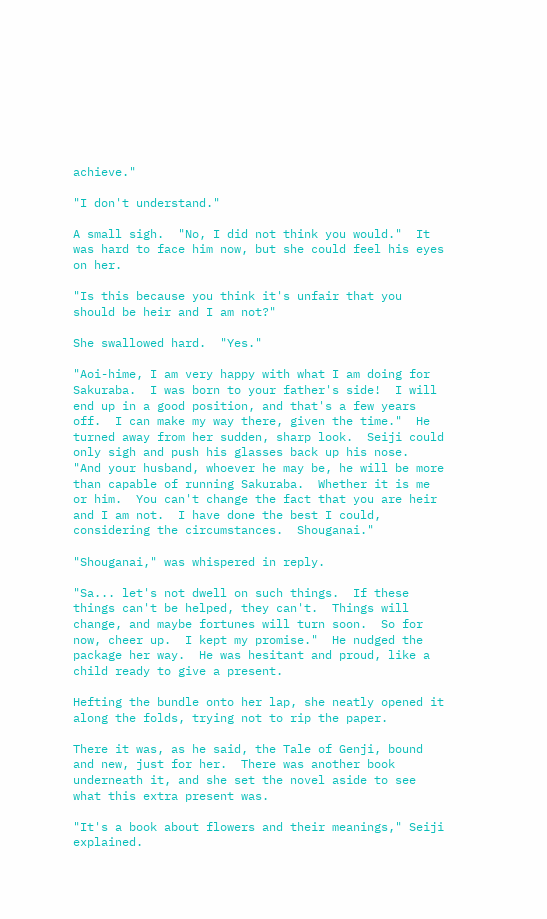achieve."

"I don't understand."

A small sigh.  "No, I did not think you would."  It was hard to face him now, but she could feel his eyes on her.

"Is this because you think it's unfair that you should be heir and I am not?"

She swallowed hard.  "Yes."

"Aoi-hime, I am very happy with what I am doing for Sakuraba.  I was born to your father's side!  I will end up in a good position, and that's a few years off.  I can make my way there, given the time."  He turned away from her sudden, sharp look.  Seiji could only sigh and push his glasses back up his nose.  "And your husband, whoever he may be, he will be more than capable of running Sakuraba.  Whether it is me or him.  You can't change the fact that you are heir and I am not.  I have done the best I could, considering the circumstances.  Shouganai."

"Shouganai," was whispered in reply.

"Sa... let's not dwell on such things.  If these things can't be helped, they can't.  Things will change, and maybe fortunes will turn soon.  So for now, cheer up.  I kept my promise."  He nudged the package her way.  He was hesitant and proud, like a child ready to give a present.

Hefting the bundle onto her lap, she neatly opened it along the folds, trying not to rip the paper.

There it was, as he said, the Tale of Genji, bound and new, just for her.  There was another book underneath it, and she set the novel aside to see what this extra present was.

"It's a book about flowers and their meanings," Seiji explained.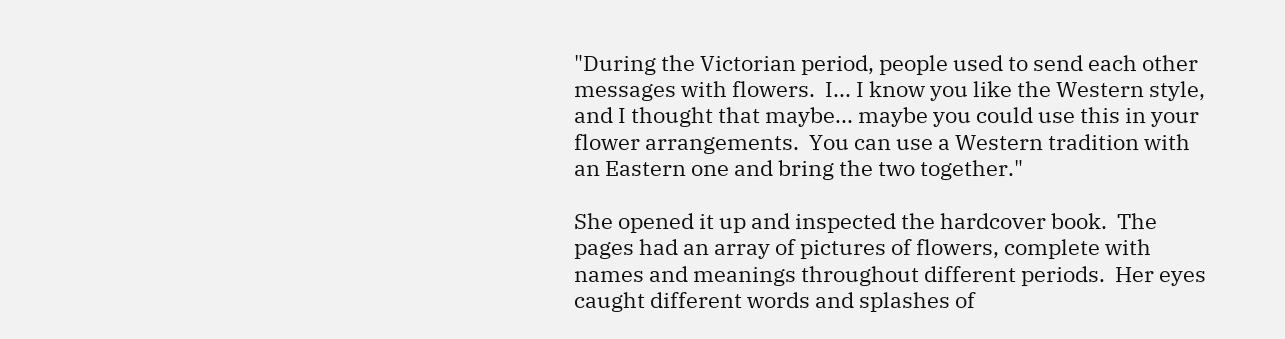"During the Victorian period, people used to send each other messages with flowers.  I... I know you like the Western style, and I thought that maybe... maybe you could use this in your flower arrangements.  You can use a Western tradition with an Eastern one and bring the two together."

She opened it up and inspected the hardcover book.  The pages had an array of pictures of flowers, complete with names and meanings throughout different periods.  Her eyes caught different words and splashes of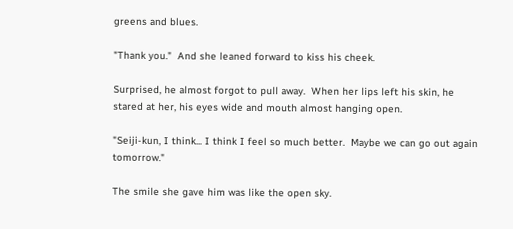greens and blues.

"Thank you."  And she leaned forward to kiss his cheek.

Surprised, he almost forgot to pull away.  When her lips left his skin, he stared at her, his eyes wide and mouth almost hanging open.

"Seiji-kun, I think... I think I feel so much better.  Maybe we can go out again tomorrow."

The smile she gave him was like the open sky.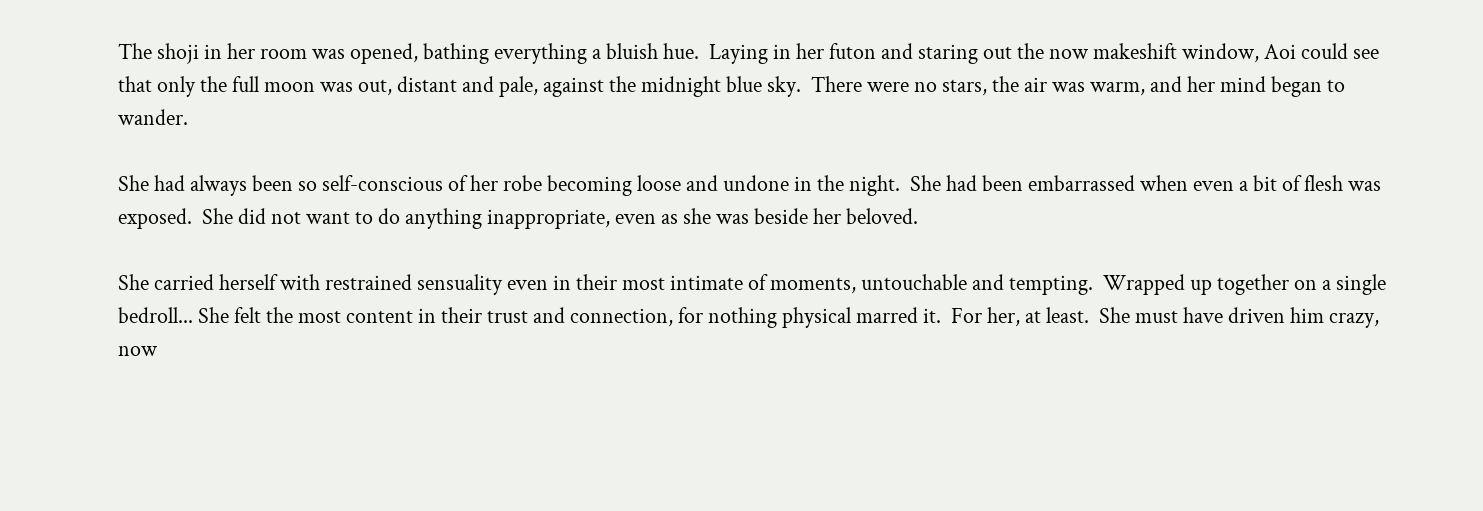The shoji in her room was opened, bathing everything a bluish hue.  Laying in her futon and staring out the now makeshift window, Aoi could see that only the full moon was out, distant and pale, against the midnight blue sky.  There were no stars, the air was warm, and her mind began to wander.

She had always been so self-conscious of her robe becoming loose and undone in the night.  She had been embarrassed when even a bit of flesh was exposed.  She did not want to do anything inappropriate, even as she was beside her beloved.

She carried herself with restrained sensuality even in their most intimate of moments, untouchable and tempting.  Wrapped up together on a single bedroll... She felt the most content in their trust and connection, for nothing physical marred it.  For her, at least.  She must have driven him crazy, now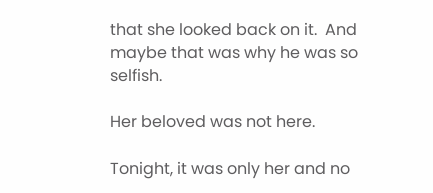that she looked back on it.  And maybe that was why he was so selfish.

Her beloved was not here.

Tonight, it was only her and no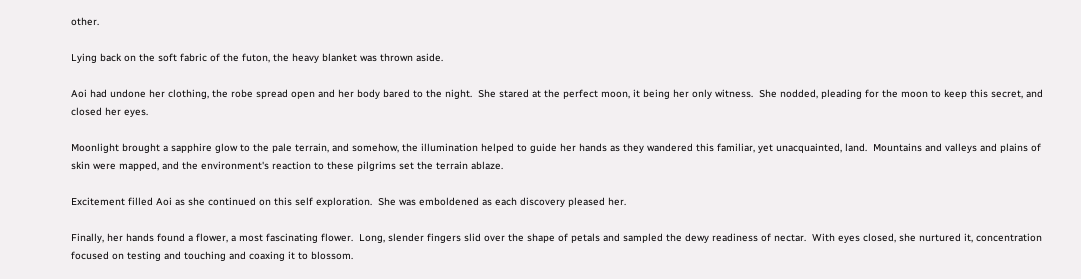other.

Lying back on the soft fabric of the futon, the heavy blanket was thrown aside.

Aoi had undone her clothing, the robe spread open and her body bared to the night.  She stared at the perfect moon, it being her only witness.  She nodded, pleading for the moon to keep this secret, and closed her eyes.

Moonlight brought a sapphire glow to the pale terrain, and somehow, the illumination helped to guide her hands as they wandered this familiar, yet unacquainted, land.  Mountains and valleys and plains of skin were mapped, and the environment's reaction to these pilgrims set the terrain ablaze.

Excitement filled Aoi as she continued on this self exploration.  She was emboldened as each discovery pleased her.

Finally, her hands found a flower, a most fascinating flower.  Long, slender fingers slid over the shape of petals and sampled the dewy readiness of nectar.  With eyes closed, she nurtured it, concentration focused on testing and touching and coaxing it to blossom.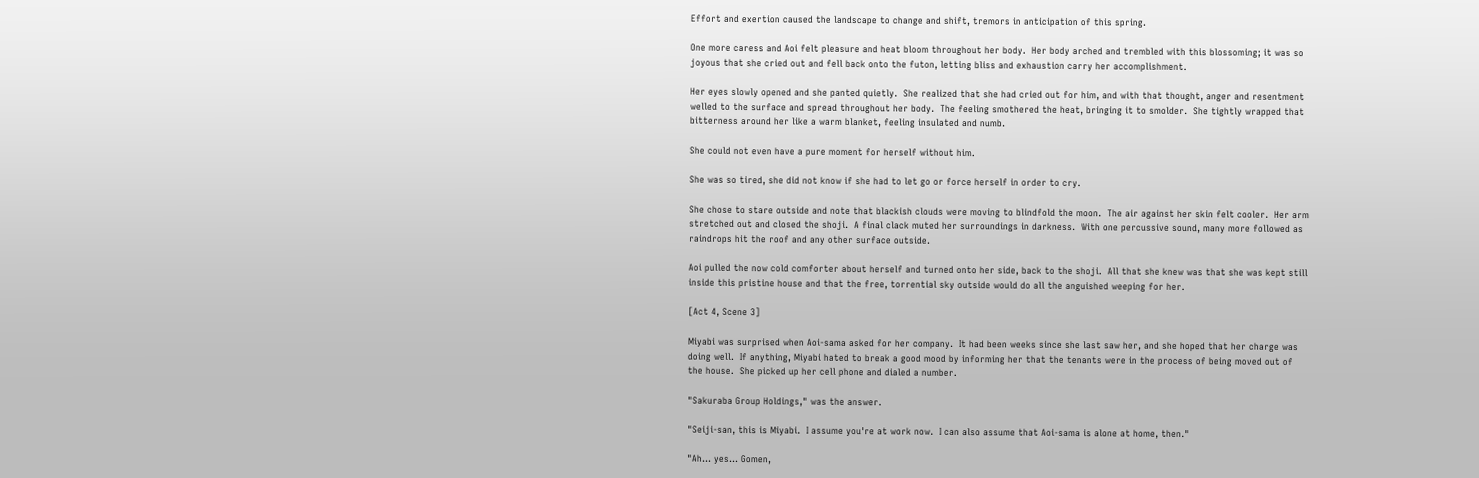Effort and exertion caused the landscape to change and shift, tremors in anticipation of this spring.

One more caress and Aoi felt pleasure and heat bloom throughout her body.  Her body arched and trembled with this blossoming; it was so joyous that she cried out and fell back onto the futon, letting bliss and exhaustion carry her accomplishment.

Her eyes slowly opened and she panted quietly.  She realized that she had cried out for him, and with that thought, anger and resentment welled to the surface and spread throughout her body.  The feeling smothered the heat, bringing it to smolder.  She tightly wrapped that bitterness around her like a warm blanket, feeling insulated and numb.

She could not even have a pure moment for herself without him.

She was so tired, she did not know if she had to let go or force herself in order to cry.

She chose to stare outside and note that blackish clouds were moving to blindfold the moon.  The air against her skin felt cooler.  Her arm stretched out and closed the shoji.  A final clack muted her surroundings in darkness.  With one percussive sound, many more followed as raindrops hit the roof and any other surface outside.

Aoi pulled the now cold comforter about herself and turned onto her side, back to the shoji.  All that she knew was that she was kept still inside this pristine house and that the free, torrential sky outside would do all the anguished weeping for her.

[Act 4, Scene 3]

Miyabi was surprised when Aoi-sama asked for her company.  It had been weeks since she last saw her, and she hoped that her charge was doing well.  If anything, Miyabi hated to break a good mood by informing her that the tenants were in the process of being moved out of the house.  She picked up her cell phone and dialed a number.

"Sakuraba Group Holdings," was the answer.

"Seiji-san, this is Miyabi.  I assume you're at work now.  I can also assume that Aoi-sama is alone at home, then."

"Ah... yes... Gomen,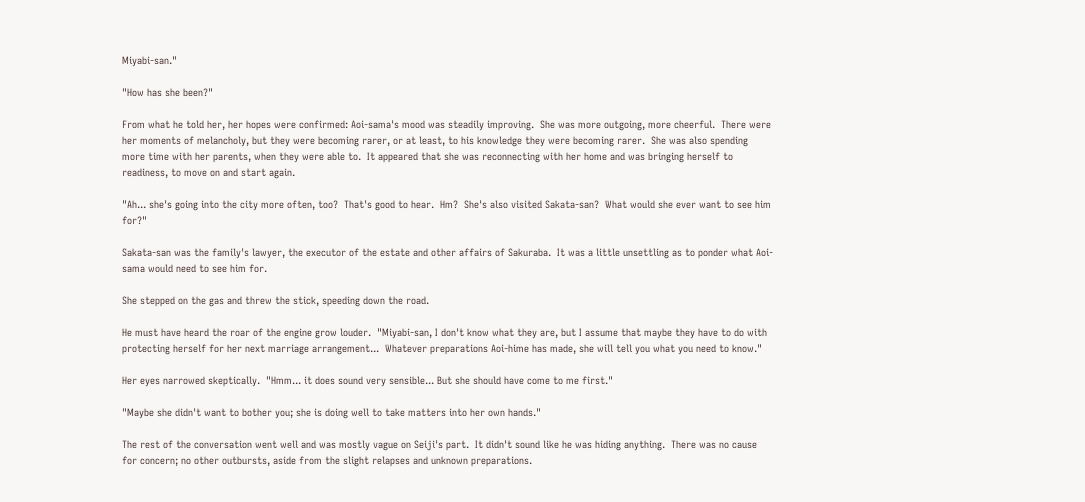Miyabi-san."

"How has she been?"

From what he told her, her hopes were confirmed: Aoi-sama's mood was steadily improving.  She was more outgoing, more cheerful.  There were her moments of melancholy, but they were becoming rarer, or at least, to his knowledge they were becoming rarer.  She was also spending more time with her parents, when they were able to.  It appeared that she was reconnecting with her home and was bringing herself to readiness, to move on and start again.

"Ah... she's going into the city more often, too?  That's good to hear.  Hm?  She's also visited Sakata-san?  What would she ever want to see him for?"

Sakata-san was the family's lawyer, the executor of the estate and other affairs of Sakuraba.  It was a little unsettling as to ponder what Aoi-sama would need to see him for.

She stepped on the gas and threw the stick, speeding down the road.

He must have heard the roar of the engine grow louder.  "Miyabi-san, I don't know what they are, but I assume that maybe they have to do with protecting herself for her next marriage arrangement...  Whatever preparations Aoi-hime has made, she will tell you what you need to know."

Her eyes narrowed skeptically.  "Hmm... it does sound very sensible... But she should have come to me first."

"Maybe she didn't want to bother you; she is doing well to take matters into her own hands."

The rest of the conversation went well and was mostly vague on Seiji's part.  It didn't sound like he was hiding anything.  There was no cause for concern; no other outbursts, aside from the slight relapses and unknown preparations.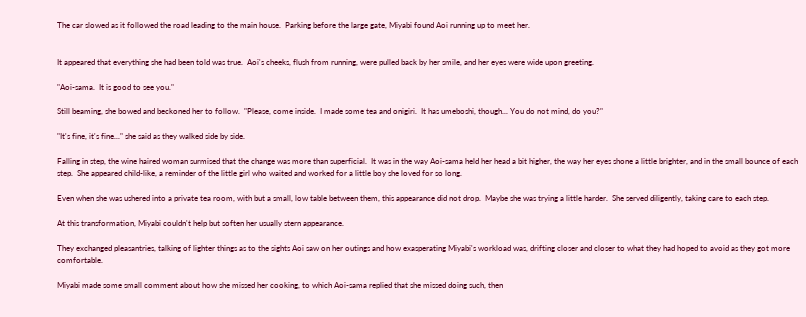The car slowed as it followed the road leading to the main house.  Parking before the large gate, Miyabi found Aoi running up to meet her.


It appeared that everything she had been told was true.  Aoi's cheeks, flush from running, were pulled back by her smile, and her eyes were wide upon greeting.

"Aoi-sama.  It is good to see you."

Still beaming, she bowed and beckoned her to follow.  "Please, come inside.  I made some tea and onigiri.  It has umeboshi, though... You do not mind, do you?"

"It's fine, it's fine..." she said as they walked side by side.

Falling in step, the wine haired woman surmised that the change was more than superficial.  It was in the way Aoi-sama held her head a bit higher, the way her eyes shone a little brighter, and in the small bounce of each step.  She appeared child-like, a reminder of the little girl who waited and worked for a little boy she loved for so long.

Even when she was ushered into a private tea room, with but a small, low table between them, this appearance did not drop.  Maybe she was trying a little harder.  She served diligently, taking care to each step.

At this transformation, Miyabi couldn't help but soften her usually stern appearance.

They exchanged pleasantries, talking of lighter things as to the sights Aoi saw on her outings and how exasperating Miyabi's workload was, drifting closer and closer to what they had hoped to avoid as they got more comfortable.

Miyabi made some small comment about how she missed her cooking, to which Aoi-sama replied that she missed doing such, then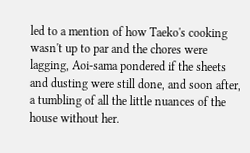led to a mention of how Taeko's cooking wasn't up to par and the chores were lagging, Aoi-sama pondered if the sheets and dusting were still done, and soon after, a tumbling of all the little nuances of the house without her.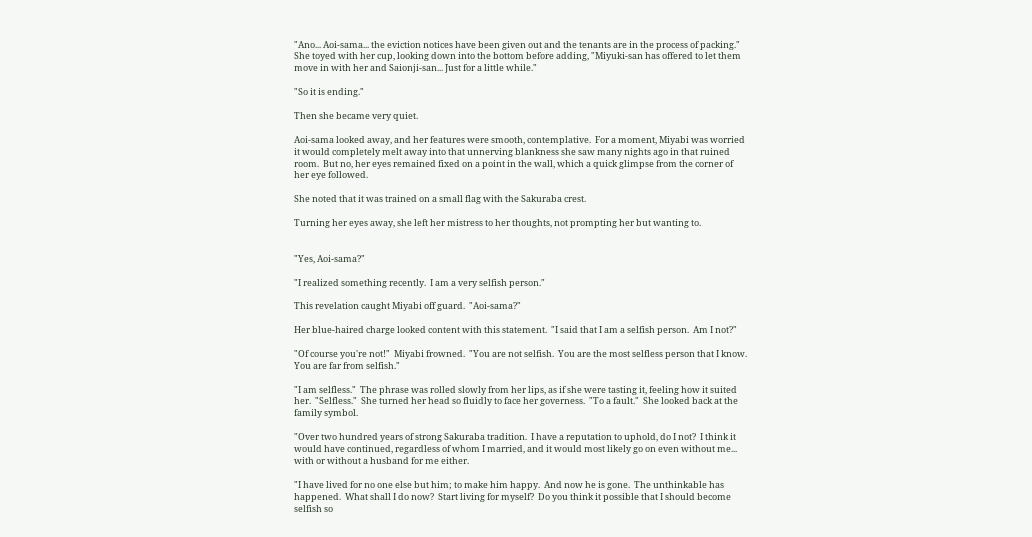"Ano... Aoi-sama... the eviction notices have been given out and the tenants are in the process of packing."  She toyed with her cup, looking down into the bottom before adding, "Miyuki-san has offered to let them move in with her and Saionji-san... Just for a little while."

"So it is ending."

Then she became very quiet.

Aoi-sama looked away, and her features were smooth, contemplative.  For a moment, Miyabi was worried it would completely melt away into that unnerving blankness she saw many nights ago in that ruined room.  But no, her eyes remained fixed on a point in the wall, which a quick glimpse from the corner of her eye followed.

She noted that it was trained on a small flag with the Sakuraba crest.

Turning her eyes away, she left her mistress to her thoughts, not prompting her but wanting to.


"Yes, Aoi-sama?"

"I realized something recently.  I am a very selfish person."

This revelation caught Miyabi off guard.  "Aoi-sama?"

Her blue-haired charge looked content with this statement.  "I said that I am a selfish person.  Am I not?"

"Of course you're not!"  Miyabi frowned.  "You are not selfish.  You are the most selfless person that I know.  You are far from selfish."

"I am selfless."  The phrase was rolled slowly from her lips, as if she were tasting it, feeling how it suited her.  "Selfless."  She turned her head so fluidly to face her governess.  "To a fault."  She looked back at the family symbol.

"Over two hundred years of strong Sakuraba tradition.  I have a reputation to uphold, do I not?  I think it would have continued, regardless of whom I married, and it would most likely go on even without me... with or without a husband for me either.

"I have lived for no one else but him; to make him happy.  And now he is gone.  The unthinkable has happened.  What shall I do now?  Start living for myself?  Do you think it possible that I should become selfish so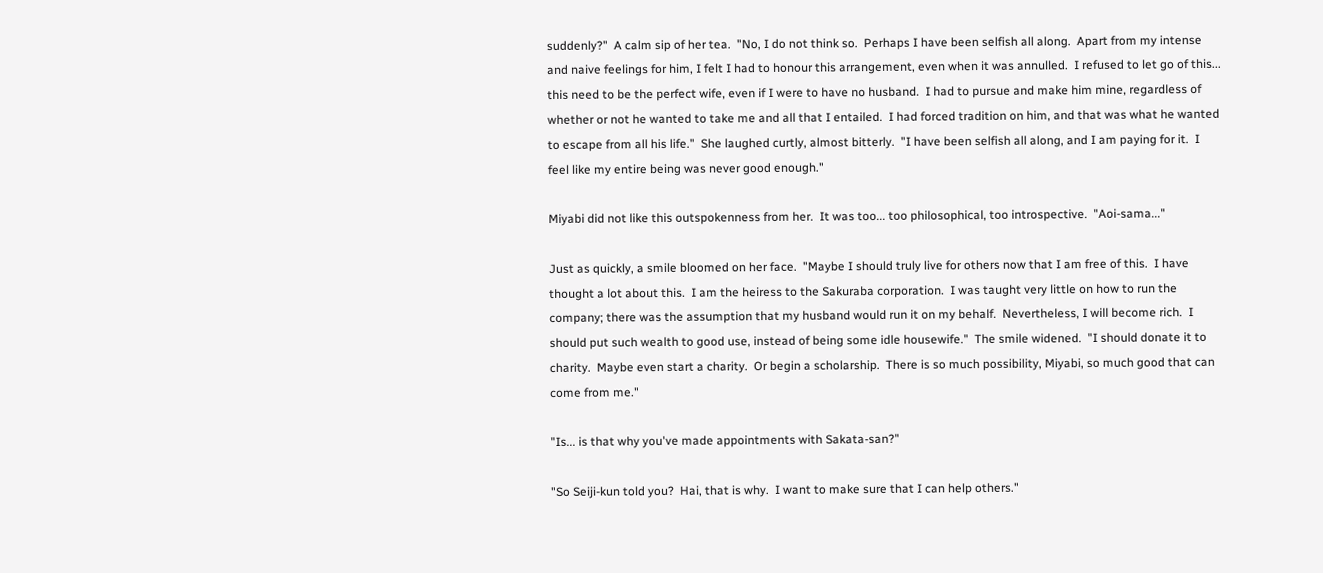suddenly?"  A calm sip of her tea.  "No, I do not think so.  Perhaps I have been selfish all along.  Apart from my intense and naive feelings for him, I felt I had to honour this arrangement, even when it was annulled.  I refused to let go of this... this need to be the perfect wife, even if I were to have no husband.  I had to pursue and make him mine, regardless of whether or not he wanted to take me and all that I entailed.  I had forced tradition on him, and that was what he wanted to escape from all his life."  She laughed curtly, almost bitterly.  "I have been selfish all along, and I am paying for it.  I feel like my entire being was never good enough."

Miyabi did not like this outspokenness from her.  It was too... too philosophical, too introspective.  "Aoi-sama..."

Just as quickly, a smile bloomed on her face.  "Maybe I should truly live for others now that I am free of this.  I have thought a lot about this.  I am the heiress to the Sakuraba corporation.  I was taught very little on how to run the company; there was the assumption that my husband would run it on my behalf.  Nevertheless, I will become rich.  I should put such wealth to good use, instead of being some idle housewife."  The smile widened.  "I should donate it to charity.  Maybe even start a charity.  Or begin a scholarship.  There is so much possibility, Miyabi, so much good that can come from me."

"Is... is that why you've made appointments with Sakata-san?"

"So Seiji-kun told you?  Hai, that is why.  I want to make sure that I can help others."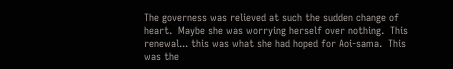The governess was relieved at such the sudden change of heart.  Maybe she was worrying herself over nothing.  This renewal... this was what she had hoped for Aoi-sama.  This was the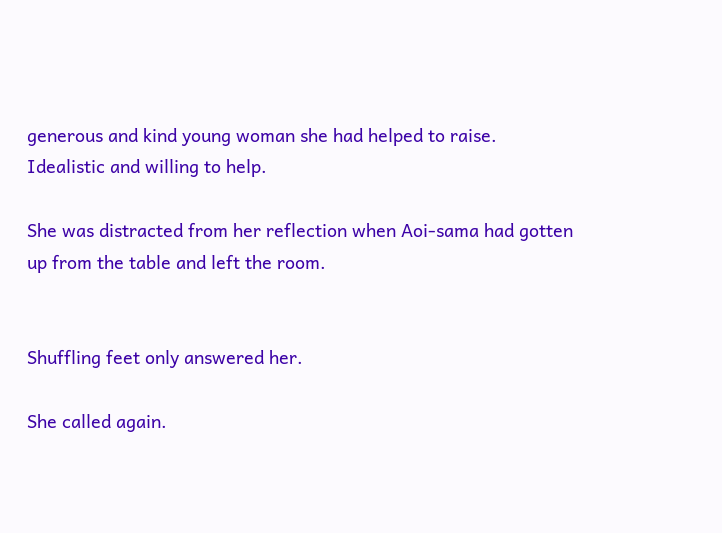generous and kind young woman she had helped to raise.  Idealistic and willing to help.

She was distracted from her reflection when Aoi-sama had gotten up from the table and left the room.


Shuffling feet only answered her.

She called again.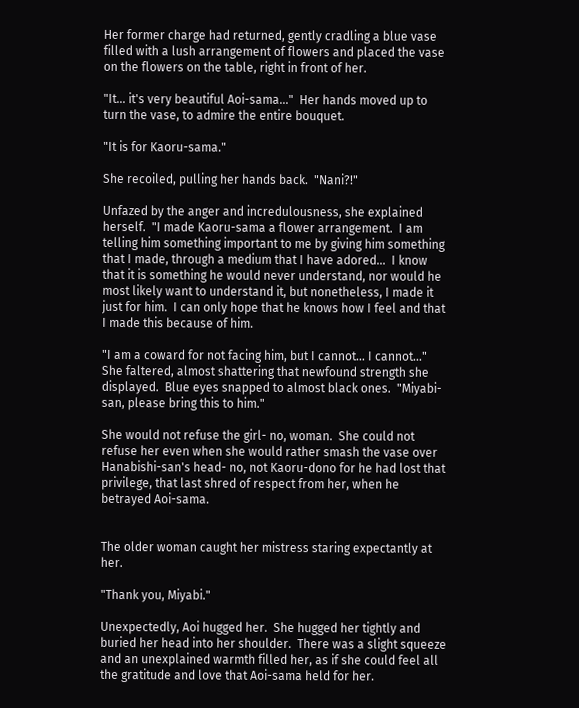Her former charge had returned, gently cradling a blue vase filled with a lush arrangement of flowers and placed the vase on the flowers on the table, right in front of her.

"It... it's very beautiful Aoi-sama..."  Her hands moved up to turn the vase, to admire the entire bouquet.

"It is for Kaoru-sama."

She recoiled, pulling her hands back.  "Nani?!"

Unfazed by the anger and incredulousness, she explained herself.  "I made Kaoru-sama a flower arrangement.  I am telling him something important to me by giving him something that I made, through a medium that I have adored...  I know that it is something he would never understand, nor would he most likely want to understand it, but nonetheless, I made it just for him.  I can only hope that he knows how I feel and that I made this because of him.

"I am a coward for not facing him, but I cannot... I cannot..." She faltered, almost shattering that newfound strength she displayed.  Blue eyes snapped to almost black ones.  "Miyabi-san, please bring this to him."

She would not refuse the girl- no, woman.  She could not refuse her even when she would rather smash the vase over Hanabishi-san's head- no, not Kaoru-dono for he had lost that privilege, that last shred of respect from her, when he betrayed Aoi-sama.


The older woman caught her mistress staring expectantly at her.

"Thank you, Miyabi."

Unexpectedly, Aoi hugged her.  She hugged her tightly and buried her head into her shoulder.  There was a slight squeeze and an unexplained warmth filled her, as if she could feel all the gratitude and love that Aoi-sama held for her.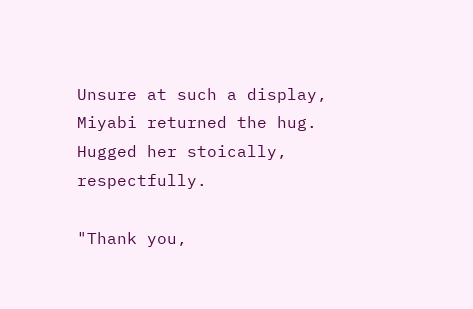Unsure at such a display, Miyabi returned the hug.  Hugged her stoically, respectfully.

"Thank you,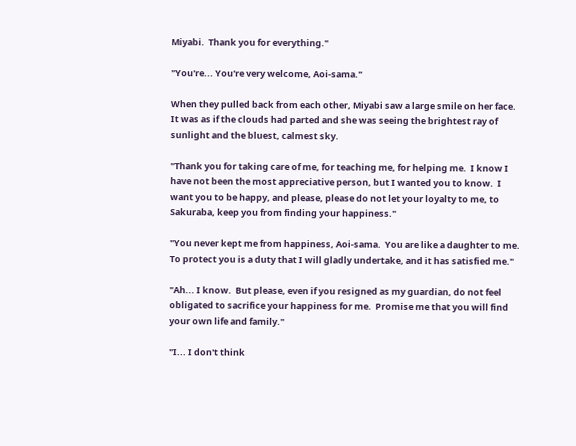Miyabi.  Thank you for everything."

"You're... You're very welcome, Aoi-sama."

When they pulled back from each other, Miyabi saw a large smile on her face.  It was as if the clouds had parted and she was seeing the brightest ray of sunlight and the bluest, calmest sky.

"Thank you for taking care of me, for teaching me, for helping me.  I know I have not been the most appreciative person, but I wanted you to know.  I want you to be happy, and please, please do not let your loyalty to me, to Sakuraba, keep you from finding your happiness."

"You never kept me from happiness, Aoi-sama.  You are like a daughter to me.  To protect you is a duty that I will gladly undertake, and it has satisfied me."

"Ah... I know.  But please, even if you resigned as my guardian, do not feel obligated to sacrifice your happiness for me.  Promise me that you will find your own life and family."

"I... I don't think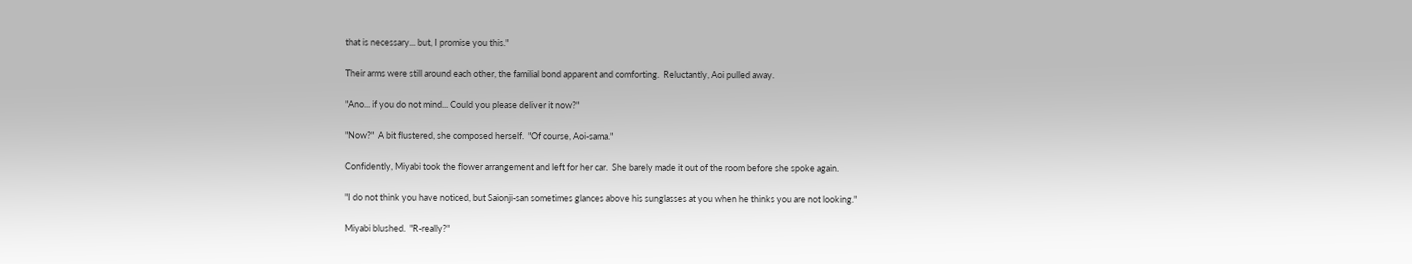that is necessary... but, I promise you this."

Their arms were still around each other, the familial bond apparent and comforting.  Reluctantly, Aoi pulled away.

"Ano... if you do not mind... Could you please deliver it now?"

"Now?"  A bit flustered, she composed herself.  "Of course, Aoi-sama."

Confidently, Miyabi took the flower arrangement and left for her car.  She barely made it out of the room before she spoke again.

"I do not think you have noticed, but Saionji-san sometimes glances above his sunglasses at you when he thinks you are not looking."

Miyabi blushed.  "R-really?"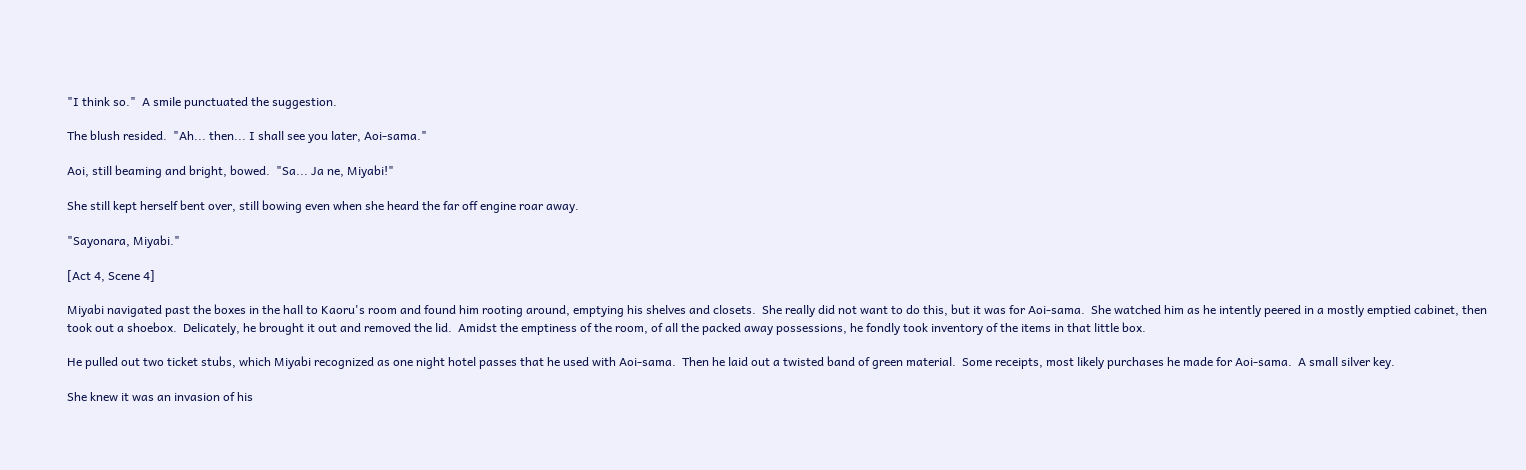"I think so."  A smile punctuated the suggestion.

The blush resided.  "Ah... then... I shall see you later, Aoi-sama."

Aoi, still beaming and bright, bowed.  "Sa... Ja ne, Miyabi!"

She still kept herself bent over, still bowing even when she heard the far off engine roar away.

"Sayonara, Miyabi."

[Act 4, Scene 4]

Miyabi navigated past the boxes in the hall to Kaoru's room and found him rooting around, emptying his shelves and closets.  She really did not want to do this, but it was for Aoi-sama.  She watched him as he intently peered in a mostly emptied cabinet, then took out a shoebox.  Delicately, he brought it out and removed the lid.  Amidst the emptiness of the room, of all the packed away possessions, he fondly took inventory of the items in that little box.

He pulled out two ticket stubs, which Miyabi recognized as one night hotel passes that he used with Aoi-sama.  Then he laid out a twisted band of green material.  Some receipts, most likely purchases he made for Aoi-sama.  A small silver key.

She knew it was an invasion of his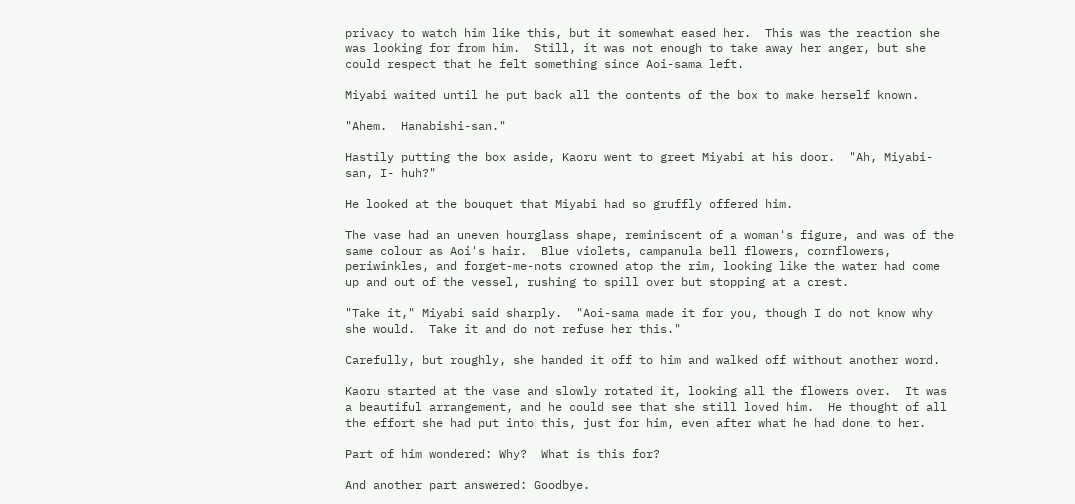privacy to watch him like this, but it somewhat eased her.  This was the reaction she was looking for from him.  Still, it was not enough to take away her anger, but she could respect that he felt something since Aoi-sama left.

Miyabi waited until he put back all the contents of the box to make herself known.

"Ahem.  Hanabishi-san."

Hastily putting the box aside, Kaoru went to greet Miyabi at his door.  "Ah, Miyabi-san, I- huh?"

He looked at the bouquet that Miyabi had so gruffly offered him.

The vase had an uneven hourglass shape, reminiscent of a woman's figure, and was of the same colour as Aoi's hair.  Blue violets, campanula bell flowers, cornflowers, periwinkles, and forget-me-nots crowned atop the rim, looking like the water had come up and out of the vessel, rushing to spill over but stopping at a crest.

"Take it," Miyabi said sharply.  "Aoi-sama made it for you, though I do not know why she would.  Take it and do not refuse her this."

Carefully, but roughly, she handed it off to him and walked off without another word.

Kaoru started at the vase and slowly rotated it, looking all the flowers over.  It was a beautiful arrangement, and he could see that she still loved him.  He thought of all the effort she had put into this, just for him, even after what he had done to her.

Part of him wondered: Why?  What is this for?

And another part answered: Goodbye.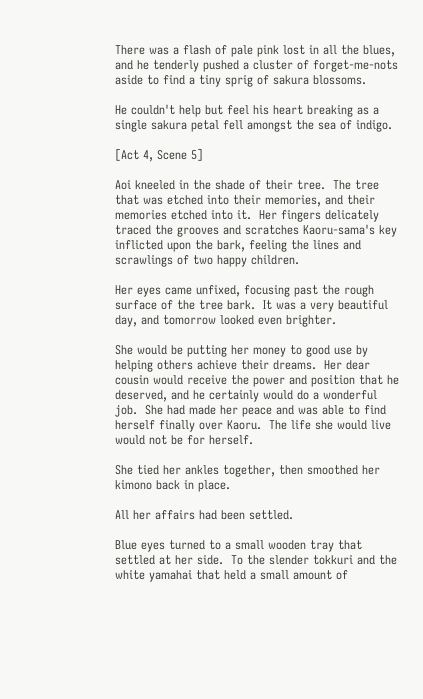There was a flash of pale pink lost in all the blues, and he tenderly pushed a cluster of forget-me-nots aside to find a tiny sprig of sakura blossoms.

He couldn't help but feel his heart breaking as a single sakura petal fell amongst the sea of indigo.

[Act 4, Scene 5]

Aoi kneeled in the shade of their tree.  The tree that was etched into their memories, and their memories etched into it.  Her fingers delicately traced the grooves and scratches Kaoru-sama's key inflicted upon the bark, feeling the lines and scrawlings of two happy children.

Her eyes came unfixed, focusing past the rough surface of the tree bark.  It was a very beautiful day, and tomorrow looked even brighter.

She would be putting her money to good use by helping others achieve their dreams.  Her dear cousin would receive the power and position that he deserved, and he certainly would do a wonderful job.  She had made her peace and was able to find herself finally over Kaoru.  The life she would live would not be for herself.

She tied her ankles together, then smoothed her kimono back in place.

All her affairs had been settled.

Blue eyes turned to a small wooden tray that settled at her side.  To the slender tokkuri and the white yamahai that held a small amount of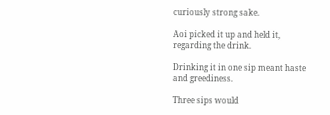curiously strong sake.

Aoi picked it up and held it, regarding the drink.

Drinking it in one sip meant haste and greediness.

Three sips would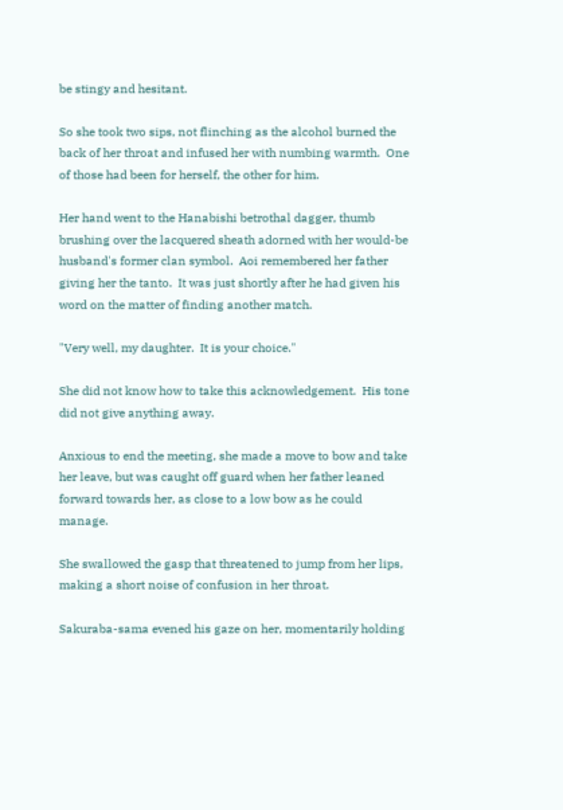be stingy and hesitant.

So she took two sips, not flinching as the alcohol burned the back of her throat and infused her with numbing warmth.  One of those had been for herself, the other for him.

Her hand went to the Hanabishi betrothal dagger, thumb brushing over the lacquered sheath adorned with her would-be husband's former clan symbol.  Aoi remembered her father giving her the tanto.  It was just shortly after he had given his word on the matter of finding another match.

"Very well, my daughter.  It is your choice."

She did not know how to take this acknowledgement.  His tone did not give anything away.

Anxious to end the meeting, she made a move to bow and take her leave, but was caught off guard when her father leaned forward towards her, as close to a low bow as he could manage.

She swallowed the gasp that threatened to jump from her lips, making a short noise of confusion in her throat.

Sakuraba-sama evened his gaze on her, momentarily holding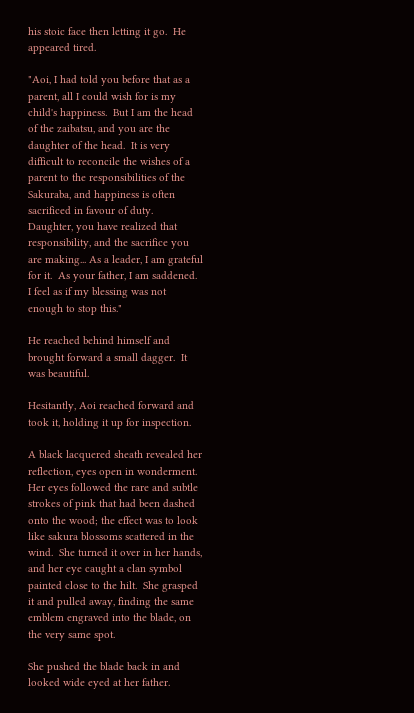his stoic face then letting it go.  He appeared tired.

"Aoi, I had told you before that as a parent, all I could wish for is my child's happiness.  But I am the head of the zaibatsu, and you are the daughter of the head.  It is very difficult to reconcile the wishes of a parent to the responsibilities of the Sakuraba, and happiness is often sacrificed in favour of duty.  Daughter, you have realized that responsibility, and the sacrifice you are making... As a leader, I am grateful for it.  As your father, I am saddened.  I feel as if my blessing was not enough to stop this."

He reached behind himself and brought forward a small dagger.  It was beautiful.

Hesitantly, Aoi reached forward and took it, holding it up for inspection.

A black lacquered sheath revealed her reflection, eyes open in wonderment.  Her eyes followed the rare and subtle strokes of pink that had been dashed onto the wood; the effect was to look like sakura blossoms scattered in the wind.  She turned it over in her hands, and her eye caught a clan symbol painted close to the hilt.  She grasped it and pulled away, finding the same emblem engraved into the blade, on the very same spot.

She pushed the blade back in and looked wide eyed at her father.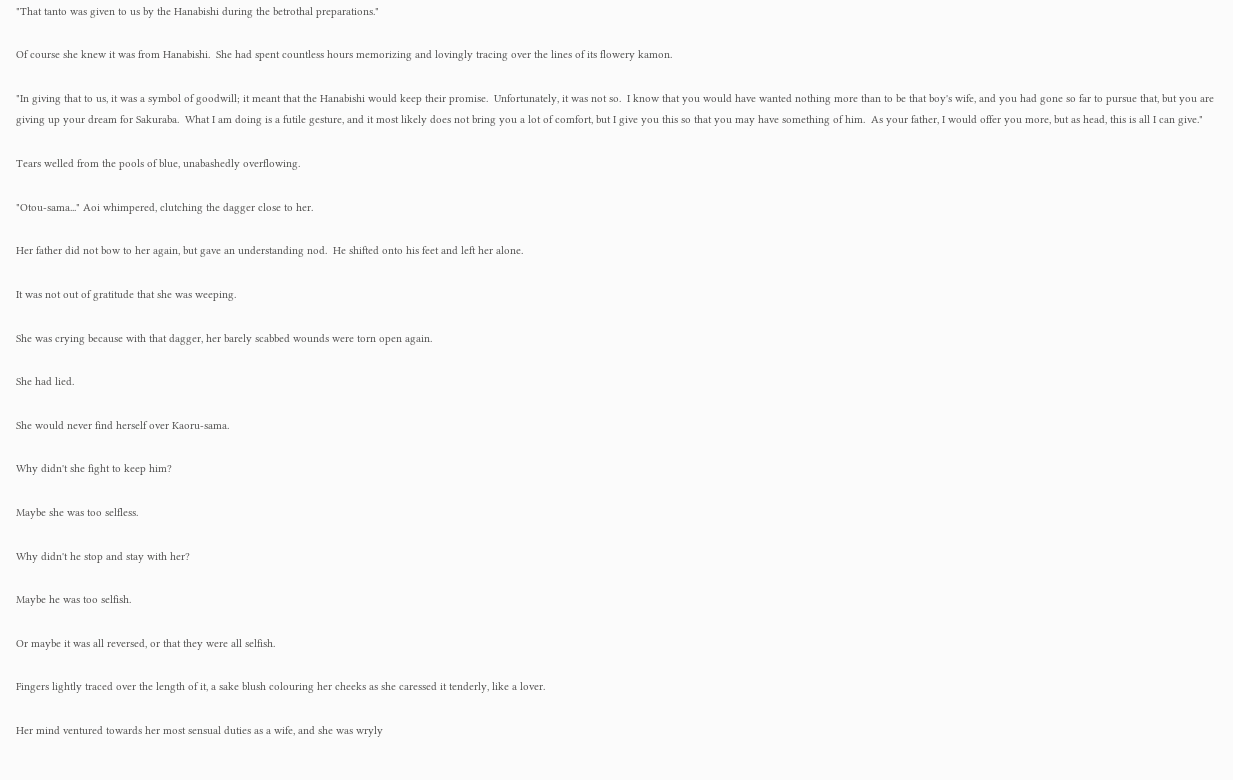"That tanto was given to us by the Hanabishi during the betrothal preparations."

Of course she knew it was from Hanabishi.  She had spent countless hours memorizing and lovingly tracing over the lines of its flowery kamon.

"In giving that to us, it was a symbol of goodwill; it meant that the Hanabishi would keep their promise.  Unfortunately, it was not so.  I know that you would have wanted nothing more than to be that boy's wife, and you had gone so far to pursue that, but you are giving up your dream for Sakuraba.  What I am doing is a futile gesture, and it most likely does not bring you a lot of comfort, but I give you this so that you may have something of him.  As your father, I would offer you more, but as head, this is all I can give."

Tears welled from the pools of blue, unabashedly overflowing.

"Otou-sama..." Aoi whimpered, clutching the dagger close to her.

Her father did not bow to her again, but gave an understanding nod.  He shifted onto his feet and left her alone.

It was not out of gratitude that she was weeping.

She was crying because with that dagger, her barely scabbed wounds were torn open again.

She had lied.

She would never find herself over Kaoru-sama.

Why didn't she fight to keep him?

Maybe she was too selfless.

Why didn't he stop and stay with her?

Maybe he was too selfish.

Or maybe it was all reversed, or that they were all selfish.

Fingers lightly traced over the length of it, a sake blush colouring her cheeks as she caressed it tenderly, like a lover.

Her mind ventured towards her most sensual duties as a wife, and she was wryly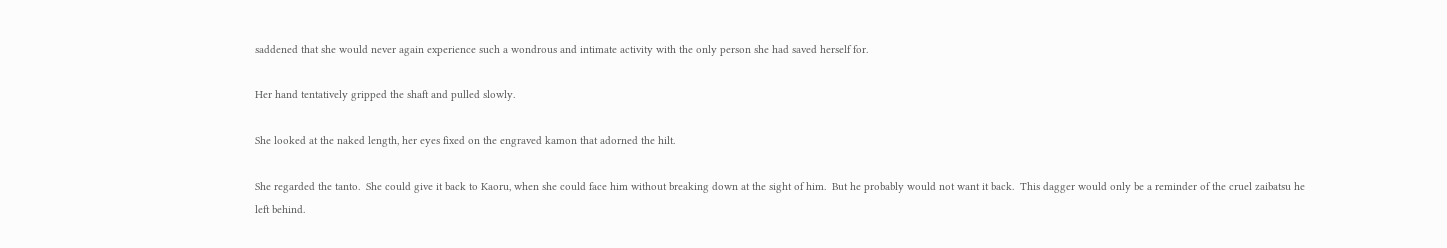saddened that she would never again experience such a wondrous and intimate activity with the only person she had saved herself for.

Her hand tentatively gripped the shaft and pulled slowly.

She looked at the naked length, her eyes fixed on the engraved kamon that adorned the hilt.

She regarded the tanto.  She could give it back to Kaoru, when she could face him without breaking down at the sight of him.  But he probably would not want it back.  This dagger would only be a reminder of the cruel zaibatsu he left behind.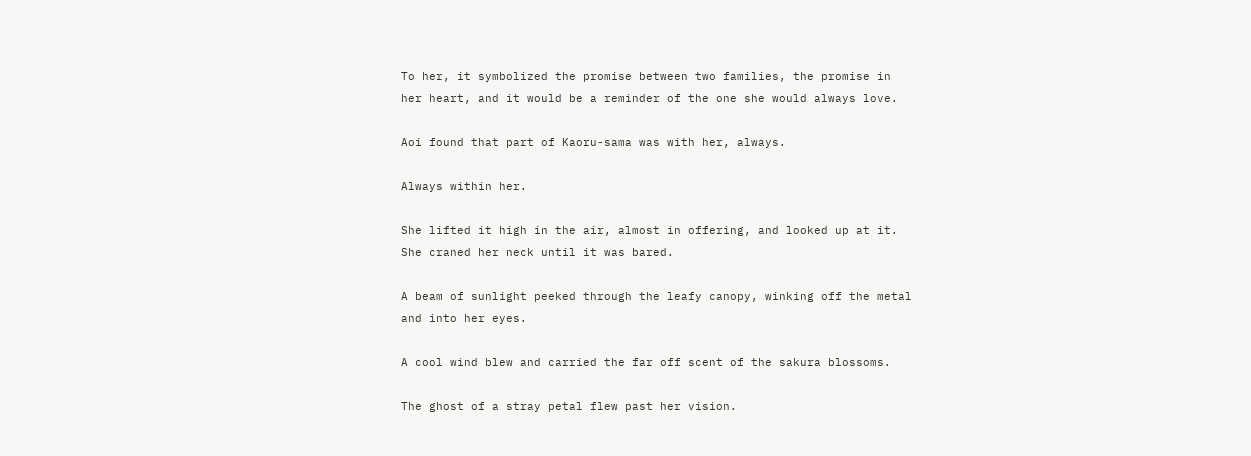To her, it symbolized the promise between two families, the promise in her heart, and it would be a reminder of the one she would always love.

Aoi found that part of Kaoru-sama was with her, always.

Always within her.

She lifted it high in the air, almost in offering, and looked up at it.  She craned her neck until it was bared.

A beam of sunlight peeked through the leafy canopy, winking off the metal and into her eyes.

A cool wind blew and carried the far off scent of the sakura blossoms.

The ghost of a stray petal flew past her vision.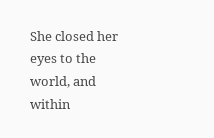She closed her eyes to the world, and within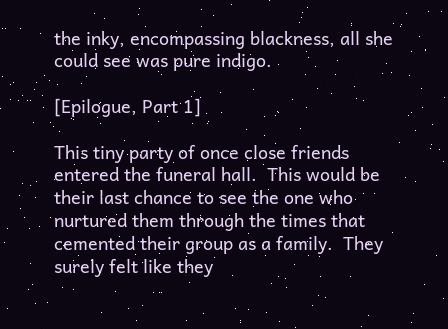the inky, encompassing blackness, all she could see was pure indigo.

[Epilogue, Part 1]

This tiny party of once close friends entered the funeral hall.  This would be their last chance to see the one who nurtured them through the times that cemented their group as a family.  They surely felt like they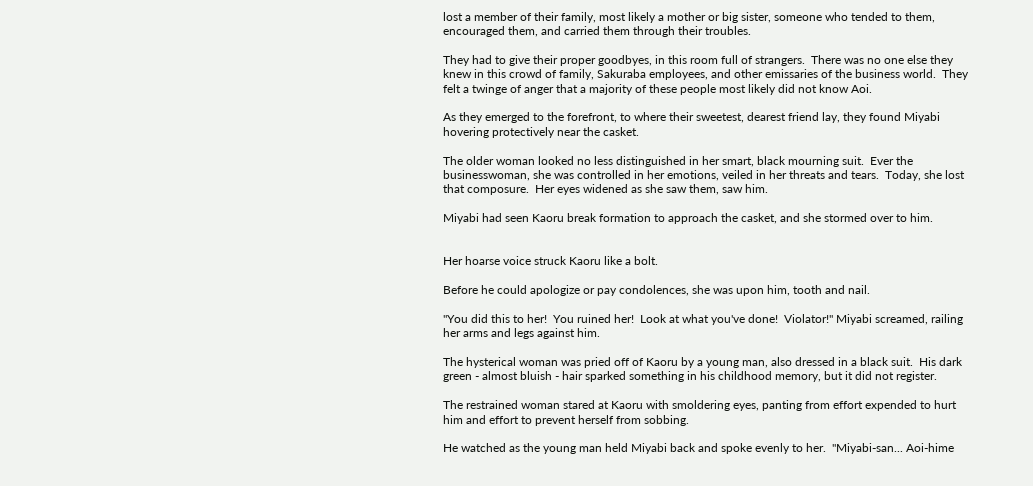lost a member of their family, most likely a mother or big sister, someone who tended to them, encouraged them, and carried them through their troubles.

They had to give their proper goodbyes, in this room full of strangers.  There was no one else they knew in this crowd of family, Sakuraba employees, and other emissaries of the business world.  They felt a twinge of anger that a majority of these people most likely did not know Aoi.

As they emerged to the forefront, to where their sweetest, dearest friend lay, they found Miyabi hovering protectively near the casket.

The older woman looked no less distinguished in her smart, black mourning suit.  Ever the businesswoman, she was controlled in her emotions, veiled in her threats and tears.  Today, she lost that composure.  Her eyes widened as she saw them, saw him.

Miyabi had seen Kaoru break formation to approach the casket, and she stormed over to him.


Her hoarse voice struck Kaoru like a bolt.

Before he could apologize or pay condolences, she was upon him, tooth and nail.

"You did this to her!  You ruined her!  Look at what you've done!  Violator!" Miyabi screamed, railing her arms and legs against him.

The hysterical woman was pried off of Kaoru by a young man, also dressed in a black suit.  His dark green - almost bluish - hair sparked something in his childhood memory, but it did not register.

The restrained woman stared at Kaoru with smoldering eyes, panting from effort expended to hurt him and effort to prevent herself from sobbing.

He watched as the young man held Miyabi back and spoke evenly to her.  "Miyabi-san... Aoi-hime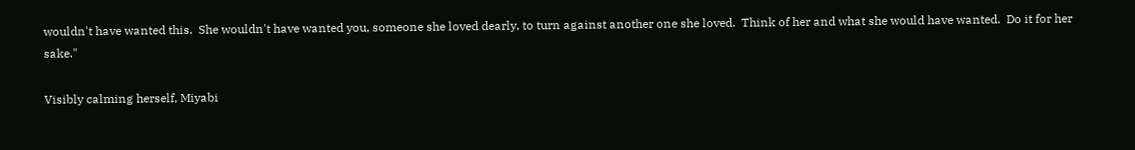wouldn't have wanted this.  She wouldn't have wanted you, someone she loved dearly, to turn against another one she loved.  Think of her and what she would have wanted.  Do it for her sake."

Visibly calming herself, Miyabi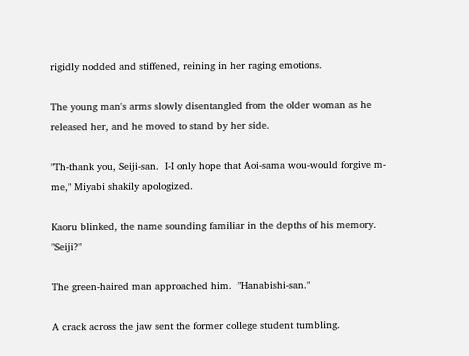rigidly nodded and stiffened, reining in her raging emotions.

The young man's arms slowly disentangled from the older woman as he released her, and he moved to stand by her side.

"Th-thank you, Seiji-san.  I-I only hope that Aoi-sama wou-would forgive m-me," Miyabi shakily apologized.

Kaoru blinked, the name sounding familiar in the depths of his memory.  "Seiji?"

The green-haired man approached him.  "Hanabishi-san."

A crack across the jaw sent the former college student tumbling.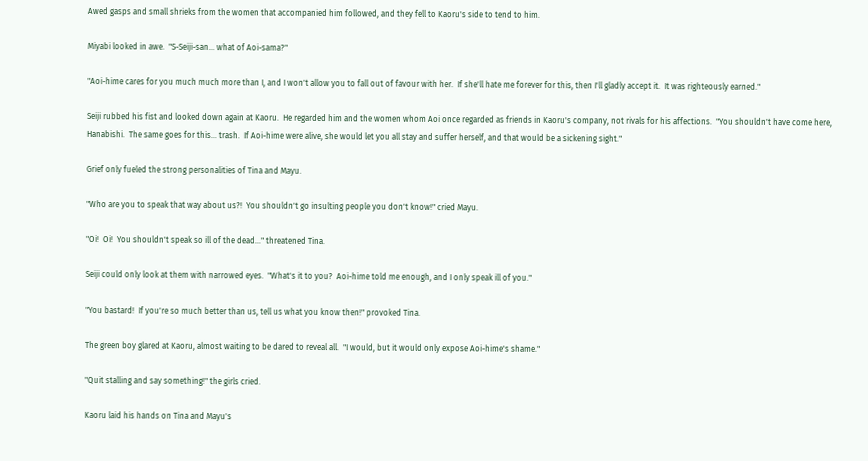Awed gasps and small shrieks from the women that accompanied him followed, and they fell to Kaoru's side to tend to him.

Miyabi looked in awe.  "S-Seiji-san... what of Aoi-sama?"

"Aoi-hime cares for you much much more than I, and I won't allow you to fall out of favour with her.  If she'll hate me forever for this, then I'll gladly accept it.  It was righteously earned."

Seiji rubbed his fist and looked down again at Kaoru.  He regarded him and the women whom Aoi once regarded as friends in Kaoru's company, not rivals for his affections.  "You shouldn't have come here, Hanabishi.  The same goes for this... trash.  If Aoi-hime were alive, she would let you all stay and suffer herself, and that would be a sickening sight."

Grief only fueled the strong personalities of Tina and Mayu.

"Who are you to speak that way about us?!  You shouldn't go insulting people you don't know!" cried Mayu.

"Oi!  Oi!  You shouldn't speak so ill of the dead..." threatened Tina.

Seiji could only look at them with narrowed eyes.  "What's it to you?  Aoi-hime told me enough, and I only speak ill of you."

"You bastard!  If you're so much better than us, tell us what you know then!" provoked Tina.

The green boy glared at Kaoru, almost waiting to be dared to reveal all.  "I would, but it would only expose Aoi-hime's shame."

"Quit stalling and say something!" the girls cried.

Kaoru laid his hands on Tina and Mayu's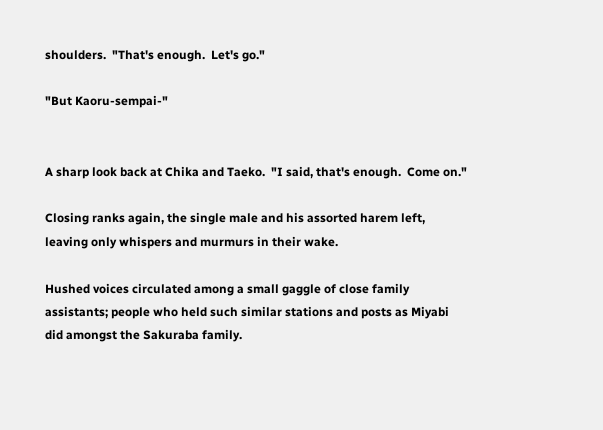shoulders.  "That's enough.  Let's go."

"But Kaoru-sempai-"


A sharp look back at Chika and Taeko.  "I said, that's enough.  Come on."

Closing ranks again, the single male and his assorted harem left, leaving only whispers and murmurs in their wake.

Hushed voices circulated among a small gaggle of close family assistants; people who held such similar stations and posts as Miyabi did amongst the Sakuraba family.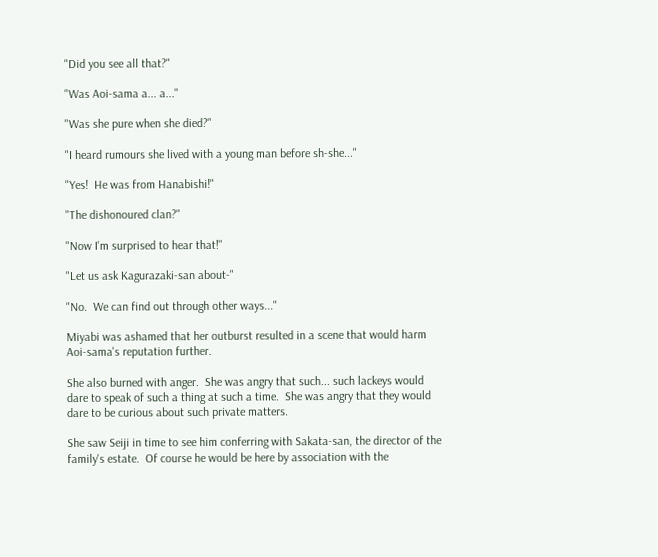"Did you see all that?"

"Was Aoi-sama a... a..."

"Was she pure when she died?"

"I heard rumours she lived with a young man before sh-she..."

"Yes!  He was from Hanabishi!"

"The dishonoured clan?"

"Now I'm surprised to hear that!"

"Let us ask Kagurazaki-san about-"

"No.  We can find out through other ways..."

Miyabi was ashamed that her outburst resulted in a scene that would harm Aoi-sama's reputation further.

She also burned with anger.  She was angry that such... such lackeys would dare to speak of such a thing at such a time.  She was angry that they would dare to be curious about such private matters.

She saw Seiji in time to see him conferring with Sakata-san, the director of the family's estate.  Of course he would be here by association with the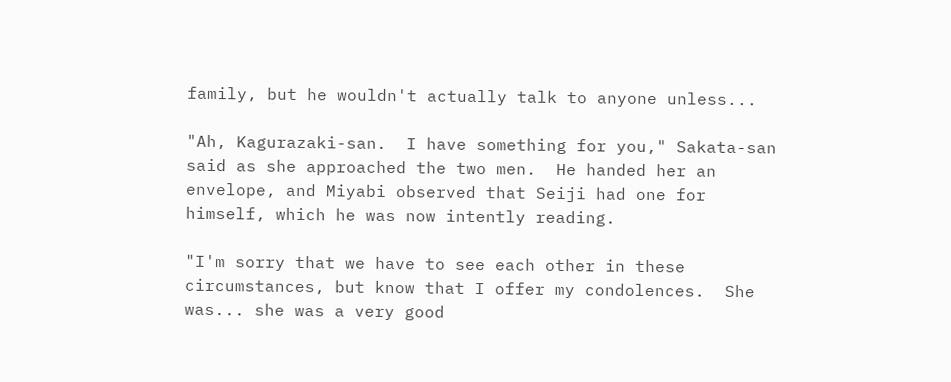family, but he wouldn't actually talk to anyone unless...

"Ah, Kagurazaki-san.  I have something for you," Sakata-san said as she approached the two men.  He handed her an envelope, and Miyabi observed that Seiji had one for himself, which he was now intently reading.

"I'm sorry that we have to see each other in these circumstances, but know that I offer my condolences.  She was... she was a very good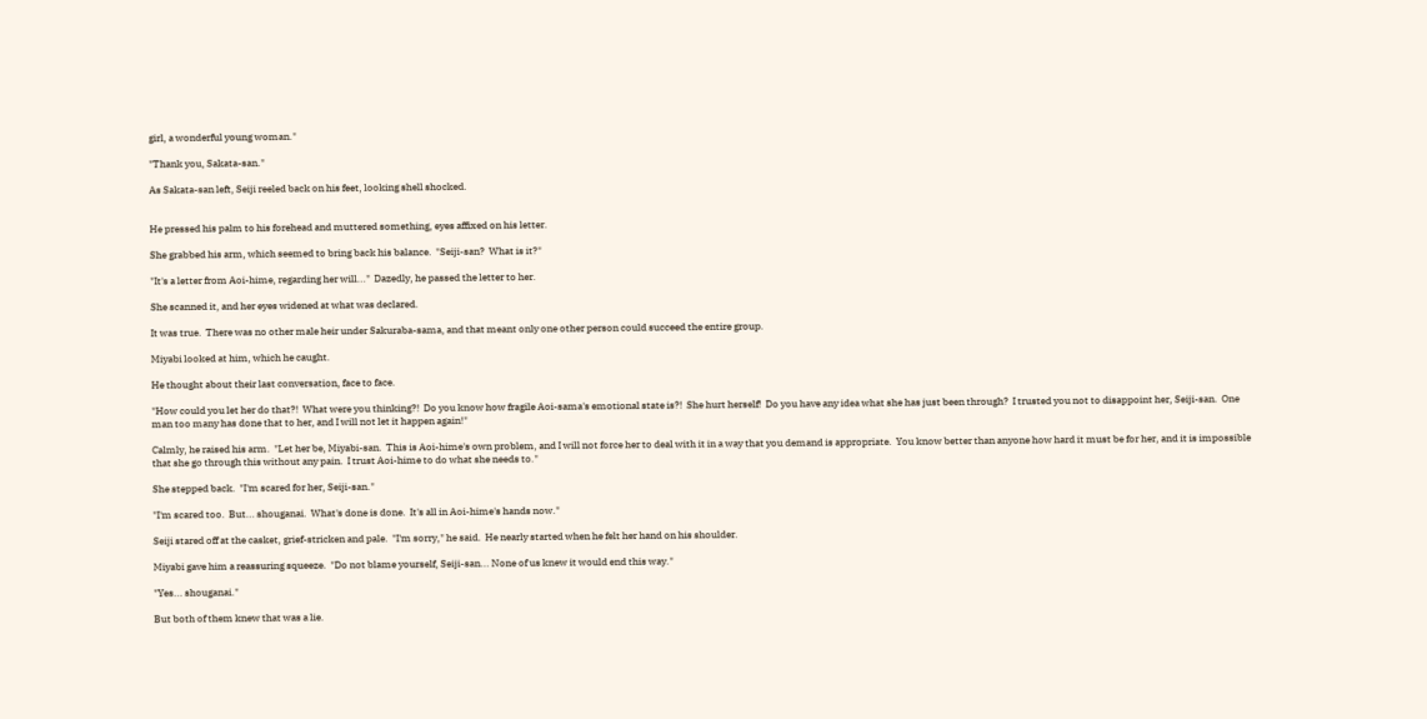girl, a wonderful young woman."

"Thank you, Sakata-san."

As Sakata-san left, Seiji reeled back on his feet, looking shell shocked.


He pressed his palm to his forehead and muttered something, eyes affixed on his letter.

She grabbed his arm, which seemed to bring back his balance.  "Seiji-san?  What is it?"

"It's a letter from Aoi-hime, regarding her will..."  Dazedly, he passed the letter to her.

She scanned it, and her eyes widened at what was declared.

It was true.  There was no other male heir under Sakuraba-sama, and that meant only one other person could succeed the entire group.

Miyabi looked at him, which he caught.

He thought about their last conversation, face to face.

"How could you let her do that?!  What were you thinking?!  Do you know how fragile Aoi-sama's emotional state is?!  She hurt herself!  Do you have any idea what she has just been through?  I trusted you not to disappoint her, Seiji-san.  One man too many has done that to her, and I will not let it happen again!"

Calmly, he raised his arm.  "Let her be, Miyabi-san.  This is Aoi-hime's own problem, and I will not force her to deal with it in a way that you demand is appropriate.  You know better than anyone how hard it must be for her, and it is impossible that she go through this without any pain.  I trust Aoi-hime to do what she needs to."

She stepped back.  "I'm scared for her, Seiji-san."

"I'm scared too.  But... shouganai.  What's done is done.  It's all in Aoi-hime's hands now."

Seiji stared off at the casket, grief-stricken and pale.  "I'm sorry," he said.  He nearly started when he felt her hand on his shoulder.

Miyabi gave him a reassuring squeeze.  "Do not blame yourself, Seiji-san... None of us knew it would end this way."

"Yes... shouganai."

But both of them knew that was a lie.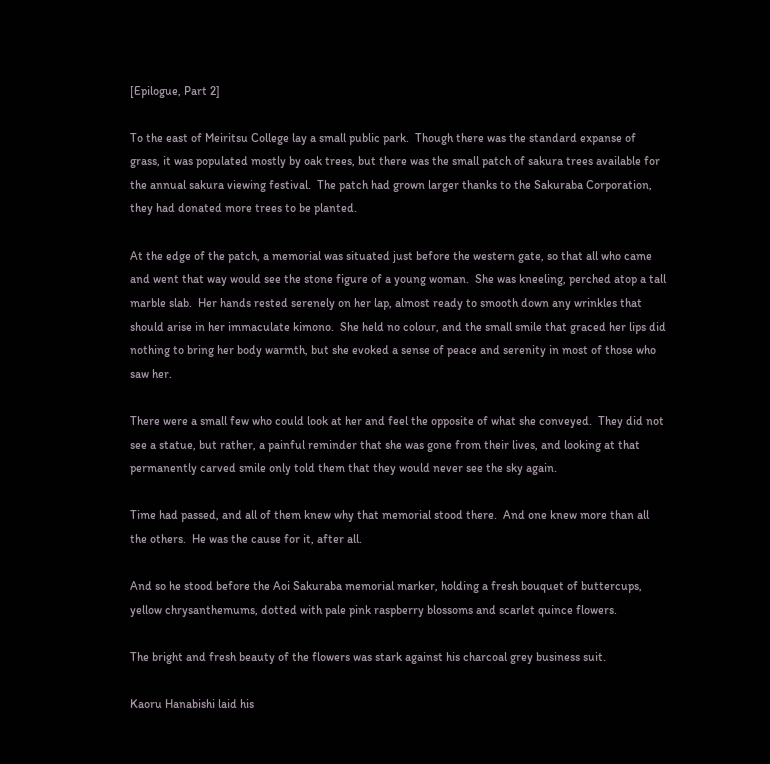[Epilogue, Part 2]

To the east of Meiritsu College lay a small public park.  Though there was the standard expanse of grass, it was populated mostly by oak trees, but there was the small patch of sakura trees available for the annual sakura viewing festival.  The patch had grown larger thanks to the Sakuraba Corporation, they had donated more trees to be planted.

At the edge of the patch, a memorial was situated just before the western gate, so that all who came and went that way would see the stone figure of a young woman.  She was kneeling, perched atop a tall marble slab.  Her hands rested serenely on her lap, almost ready to smooth down any wrinkles that should arise in her immaculate kimono.  She held no colour, and the small smile that graced her lips did nothing to bring her body warmth, but she evoked a sense of peace and serenity in most of those who saw her.

There were a small few who could look at her and feel the opposite of what she conveyed.  They did not see a statue, but rather, a painful reminder that she was gone from their lives, and looking at that permanently carved smile only told them that they would never see the sky again.

Time had passed, and all of them knew why that memorial stood there.  And one knew more than all the others.  He was the cause for it, after all.

And so he stood before the Aoi Sakuraba memorial marker, holding a fresh bouquet of buttercups, yellow chrysanthemums, dotted with pale pink raspberry blossoms and scarlet quince flowers.

The bright and fresh beauty of the flowers was stark against his charcoal grey business suit.

Kaoru Hanabishi laid his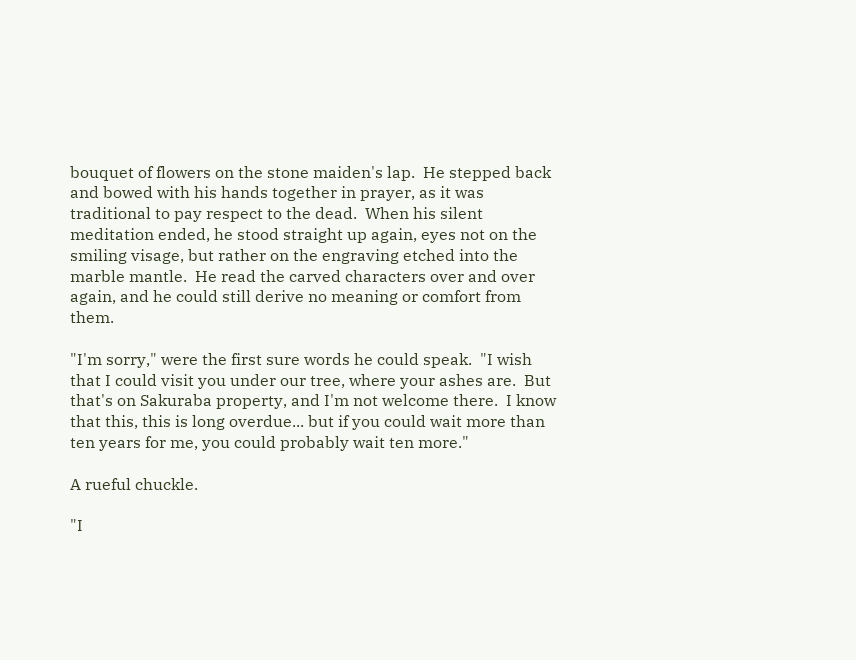bouquet of flowers on the stone maiden's lap.  He stepped back and bowed with his hands together in prayer, as it was traditional to pay respect to the dead.  When his silent meditation ended, he stood straight up again, eyes not on the smiling visage, but rather on the engraving etched into the marble mantle.  He read the carved characters over and over again, and he could still derive no meaning or comfort from them.

"I'm sorry," were the first sure words he could speak.  "I wish that I could visit you under our tree, where your ashes are.  But that's on Sakuraba property, and I'm not welcome there.  I know that this, this is long overdue... but if you could wait more than ten years for me, you could probably wait ten more."

A rueful chuckle.

"I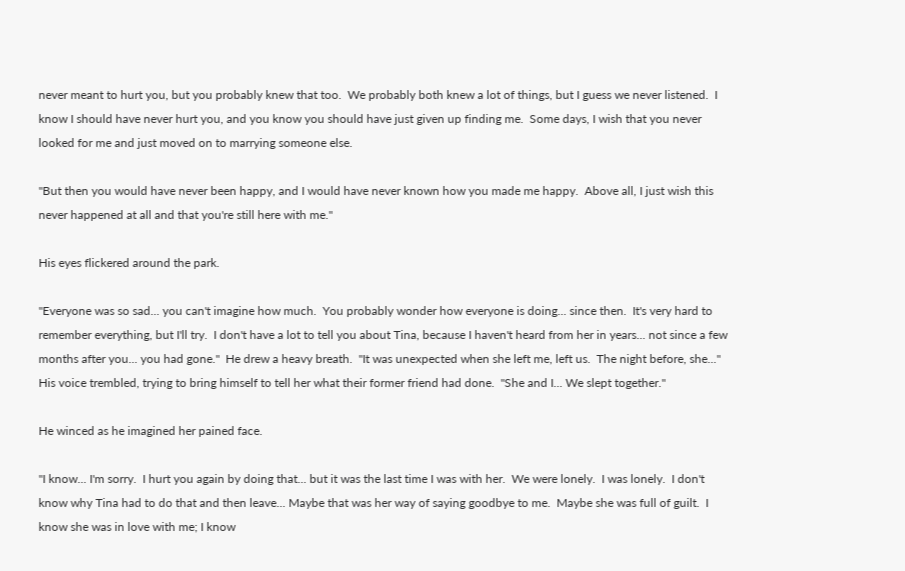never meant to hurt you, but you probably knew that too.  We probably both knew a lot of things, but I guess we never listened.  I know I should have never hurt you, and you know you should have just given up finding me.  Some days, I wish that you never looked for me and just moved on to marrying someone else.

"But then you would have never been happy, and I would have never known how you made me happy.  Above all, I just wish this never happened at all and that you're still here with me."

His eyes flickered around the park.

"Everyone was so sad... you can't imagine how much.  You probably wonder how everyone is doing... since then.  It's very hard to remember everything, but I'll try.  I don't have a lot to tell you about Tina, because I haven't heard from her in years... not since a few months after you... you had gone."  He drew a heavy breath.  "It was unexpected when she left me, left us.  The night before, she..." His voice trembled, trying to bring himself to tell her what their former friend had done.  "She and I... We slept together."

He winced as he imagined her pained face.

"I know... I'm sorry.  I hurt you again by doing that... but it was the last time I was with her.  We were lonely.  I was lonely.  I don't know why Tina had to do that and then leave... Maybe that was her way of saying goodbye to me.  Maybe she was full of guilt.  I know she was in love with me; I know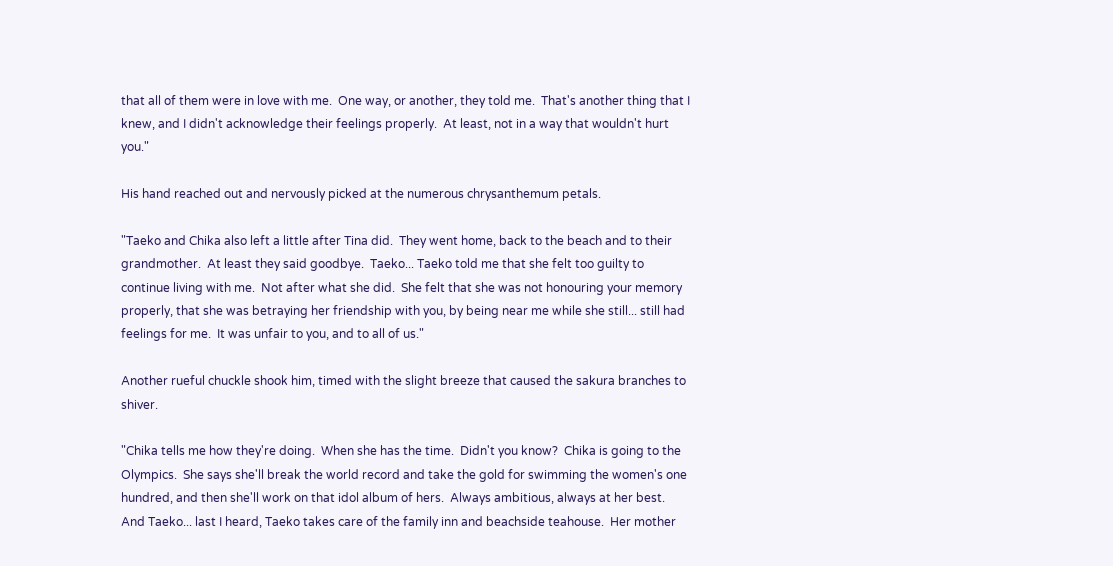that all of them were in love with me.  One way, or another, they told me.  That's another thing that I knew, and I didn't acknowledge their feelings properly.  At least, not in a way that wouldn't hurt you."

His hand reached out and nervously picked at the numerous chrysanthemum petals.

"Taeko and Chika also left a little after Tina did.  They went home, back to the beach and to their grandmother.  At least they said goodbye.  Taeko... Taeko told me that she felt too guilty to continue living with me.  Not after what she did.  She felt that she was not honouring your memory properly, that she was betraying her friendship with you, by being near me while she still... still had feelings for me.  It was unfair to you, and to all of us."

Another rueful chuckle shook him, timed with the slight breeze that caused the sakura branches to shiver.

"Chika tells me how they're doing.  When she has the time.  Didn't you know?  Chika is going to the Olympics.  She says she'll break the world record and take the gold for swimming the women's one hundred, and then she'll work on that idol album of hers.  Always ambitious, always at her best.  And Taeko... last I heard, Taeko takes care of the family inn and beachside teahouse.  Her mother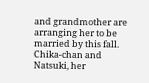and grandmother are arranging her to be married by this fall.  Chika-chan and Natsuki, her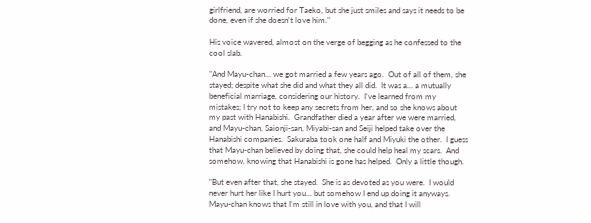girlfriend, are worried for Taeko, but she just smiles and says it needs to be done, even if she doesn't love him."

His voice wavered, almost on the verge of begging as he confessed to the cool slab.

"And Mayu-chan... we got married a few years ago.  Out of all of them, she stayed; despite what she did and what they all did.  It was a... a mutually beneficial marriage, considering our history.  I've learned from my mistakes; I try not to keep any secrets from her, and so she knows about my past with Hanabishi.  Grandfather died a year after we were married, and Mayu-chan, Saionji-san, Miyabi-san and Seiji helped take over the Hanabishi companies.  Sakuraba took one half and Miyuki the other.  I guess that Mayu-chan believed by doing that, she could help heal my scars.  And somehow, knowing that Hanabishi is gone has helped.  Only a little though.

"But even after that, she stayed.  She is as devoted as you were.  I would never hurt her like I hurt you... but somehow I end up doing it anyways.  Mayu-chan knows that I'm still in love with you, and that I will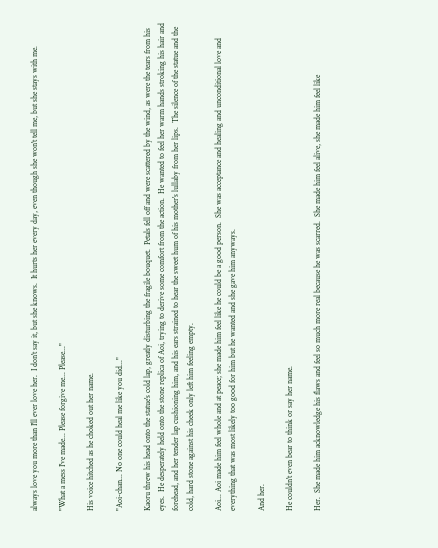always love you more than I'll ever love her.  I don't say it, but she knows.  It hurts her every day, even though she won't tell me, but she stays with me.

"What a mess I've made... Please forgive me... Please..."

His voice hitched as he choked out her name.

"Aoi-chan... No one could heal me like you did..."

Kaoru threw his head onto the statue's cold lap, greatly disturbing the fragile bouquet.  Petals fell off and were scattered by the wind, as were the tears from his eyes.  He desperately held onto the stone replica of Aoi, trying to derive some comfort from the action.  He wanted to feel her warm hands stroking his hair and forehead, and her tender lap cushioning him, and his ears strained to hear the sweet hum of his mother's lullaby from her lips.  The silence of the statue and the cold, hard stone against his cheek only left him feeling empty.

Aoi... Aoi made him feel whole and at peace; she made him feel like he could be a good person.  She was acceptance and healing and unconditional love and everything that was most likely too good for him but he wanted and she gave him anyways.

And her.

He couldn't even bear to think or say her name.

Her.  She made him acknowledge his flaws and feel so much more real because he was scarred.  She made him feel alive, she made him feel like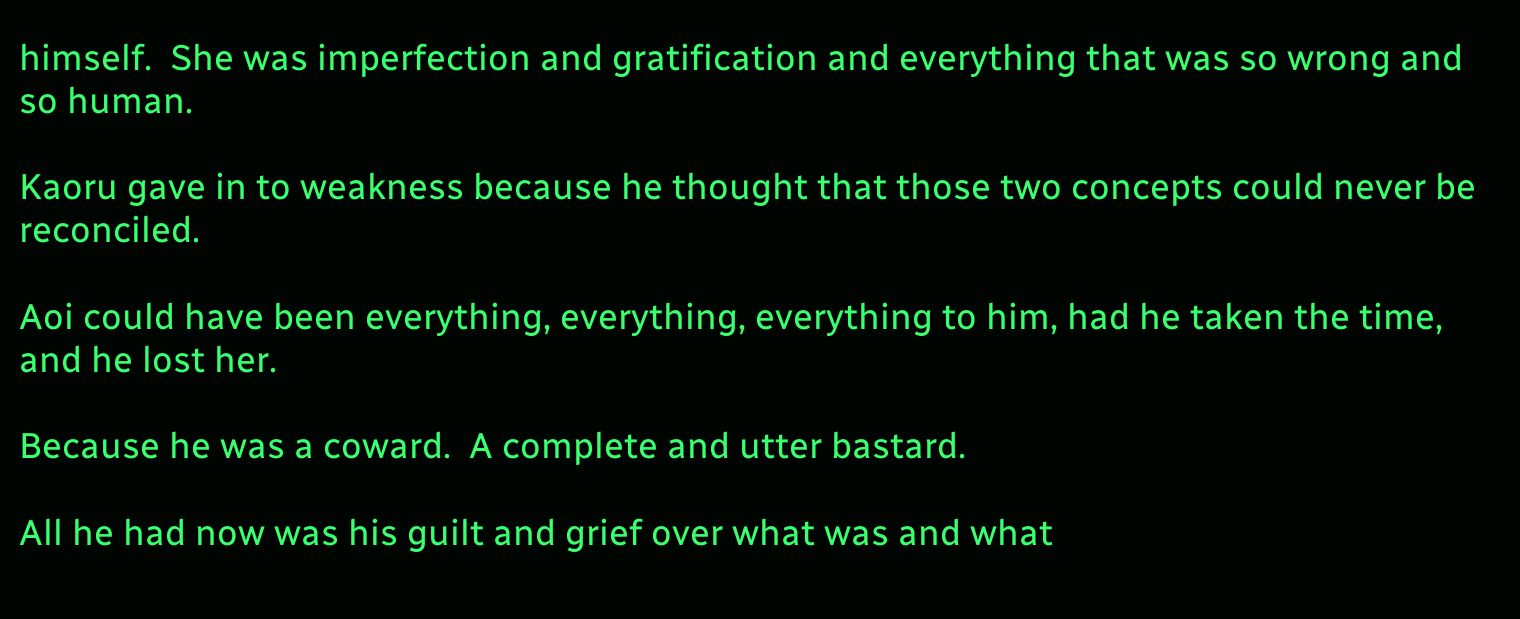himself.  She was imperfection and gratification and everything that was so wrong and so human.

Kaoru gave in to weakness because he thought that those two concepts could never be reconciled.

Aoi could have been everything, everything, everything to him, had he taken the time, and he lost her.

Because he was a coward.  A complete and utter bastard.

All he had now was his guilt and grief over what was and what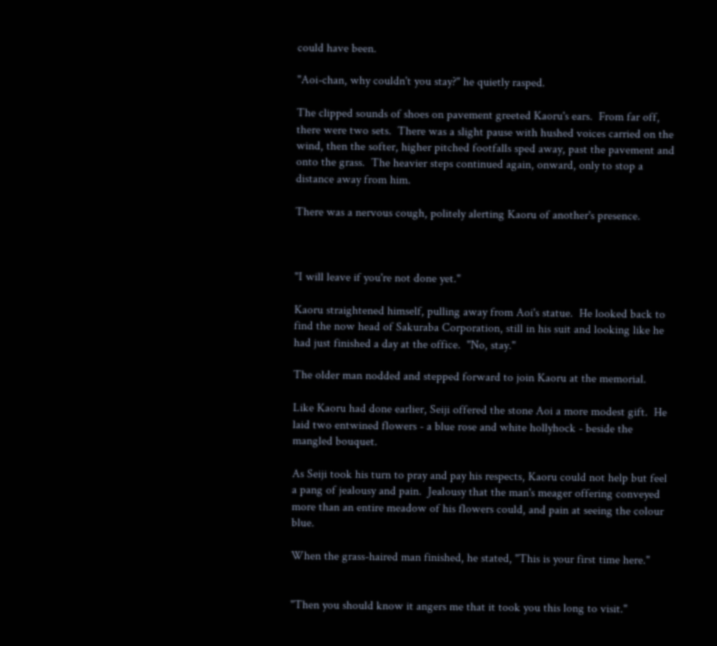could have been.

"Aoi-chan, why couldn't you stay?" he quietly rasped.

The clipped sounds of shoes on pavement greeted Kaoru's ears.  From far off, there were two sets.  There was a slight pause with hushed voices carried on the wind, then the softer, higher pitched footfalls sped away, past the pavement and onto the grass.  The heavier steps continued again, onward, only to stop a distance away from him.

There was a nervous cough, politely alerting Kaoru of another's presence.



"I will leave if you're not done yet."

Kaoru straightened himself, pulling away from Aoi's statue.  He looked back to find the now head of Sakuraba Corporation, still in his suit and looking like he had just finished a day at the office.  "No, stay."

The older man nodded and stepped forward to join Kaoru at the memorial.

Like Kaoru had done earlier, Seiji offered the stone Aoi a more modest gift.  He laid two entwined flowers - a blue rose and white hollyhock - beside the mangled bouquet.

As Seiji took his turn to pray and pay his respects, Kaoru could not help but feel a pang of jealousy and pain.  Jealousy that the man's meager offering conveyed more than an entire meadow of his flowers could, and pain at seeing the colour blue.

When the grass-haired man finished, he stated, "This is your first time here."


"Then you should know it angers me that it took you this long to visit."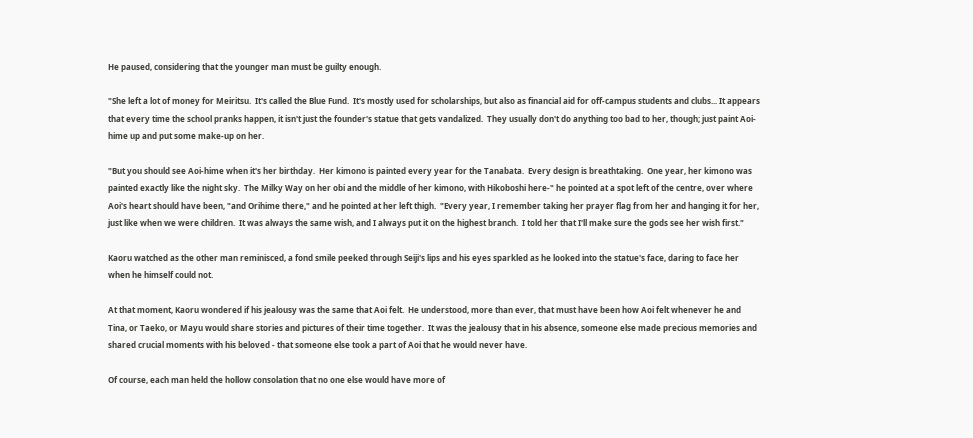He paused, considering that the younger man must be guilty enough.

"She left a lot of money for Meiritsu.  It's called the Blue Fund.  It's mostly used for scholarships, but also as financial aid for off-campus students and clubs... It appears that every time the school pranks happen, it isn't just the founder's statue that gets vandalized.  They usually don't do anything too bad to her, though; just paint Aoi-hime up and put some make-up on her.

"But you should see Aoi-hime when it's her birthday.  Her kimono is painted every year for the Tanabata.  Every design is breathtaking.  One year, her kimono was painted exactly like the night sky.  The Milky Way on her obi and the middle of her kimono, with Hikoboshi here-" he pointed at a spot left of the centre, over where Aoi's heart should have been, "and Orihime there," and he pointed at her left thigh.  "Every year, I remember taking her prayer flag from her and hanging it for her, just like when we were children.  It was always the same wish, and I always put it on the highest branch.  I told her that I'll make sure the gods see her wish first."

Kaoru watched as the other man reminisced, a fond smile peeked through Seiji's lips and his eyes sparkled as he looked into the statue's face, daring to face her when he himself could not.

At that moment, Kaoru wondered if his jealousy was the same that Aoi felt.  He understood, more than ever, that must have been how Aoi felt whenever he and Tina, or Taeko, or Mayu would share stories and pictures of their time together.  It was the jealousy that in his absence, someone else made precious memories and shared crucial moments with his beloved - that someone else took a part of Aoi that he would never have.

Of course, each man held the hollow consolation that no one else would have more of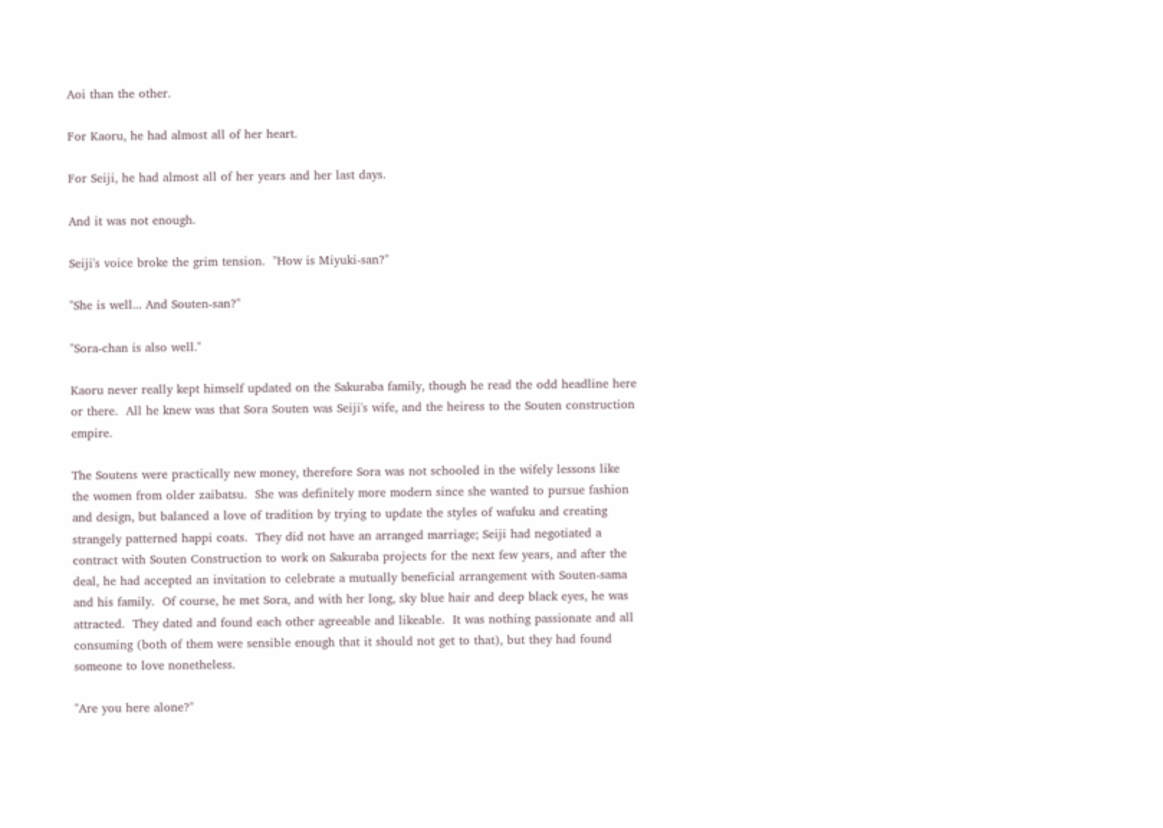Aoi than the other.

For Kaoru, he had almost all of her heart.

For Seiji, he had almost all of her years and her last days.

And it was not enough.

Seiji's voice broke the grim tension.  "How is Miyuki-san?"

"She is well... And Souten-san?"

"Sora-chan is also well."

Kaoru never really kept himself updated on the Sakuraba family, though he read the odd headline here or there.  All he knew was that Sora Souten was Seiji's wife, and the heiress to the Souten construction empire.

The Soutens were practically new money, therefore Sora was not schooled in the wifely lessons like the women from older zaibatsu.  She was definitely more modern since she wanted to pursue fashion and design, but balanced a love of tradition by trying to update the styles of wafuku and creating strangely patterned happi coats.  They did not have an arranged marriage; Seiji had negotiated a contract with Souten Construction to work on Sakuraba projects for the next few years, and after the deal, he had accepted an invitation to celebrate a mutually beneficial arrangement with Souten-sama and his family.  Of course, he met Sora, and with her long, sky blue hair and deep black eyes, he was attracted.  They dated and found each other agreeable and likeable.  It was nothing passionate and all consuming (both of them were sensible enough that it should not get to that), but they had found someone to love nonetheless.

"Are you here alone?"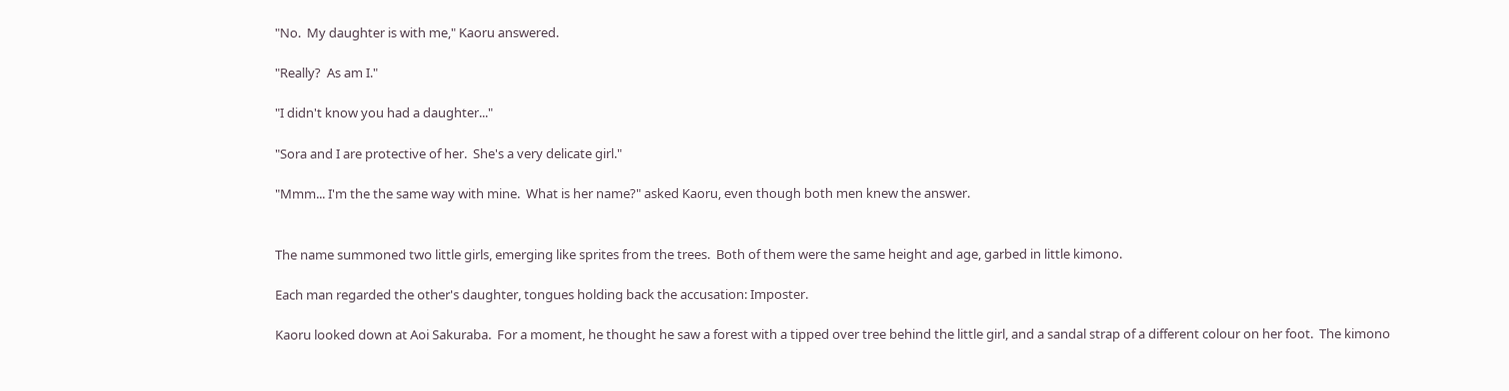"No.  My daughter is with me," Kaoru answered.

"Really?  As am I."

"I didn't know you had a daughter..."

"Sora and I are protective of her.  She's a very delicate girl."

"Mmm... I'm the the same way with mine.  What is her name?" asked Kaoru, even though both men knew the answer.


The name summoned two little girls, emerging like sprites from the trees.  Both of them were the same height and age, garbed in little kimono.

Each man regarded the other's daughter, tongues holding back the accusation: Imposter.

Kaoru looked down at Aoi Sakuraba.  For a moment, he thought he saw a forest with a tipped over tree behind the little girl, and a sandal strap of a different colour on her foot.  The kimono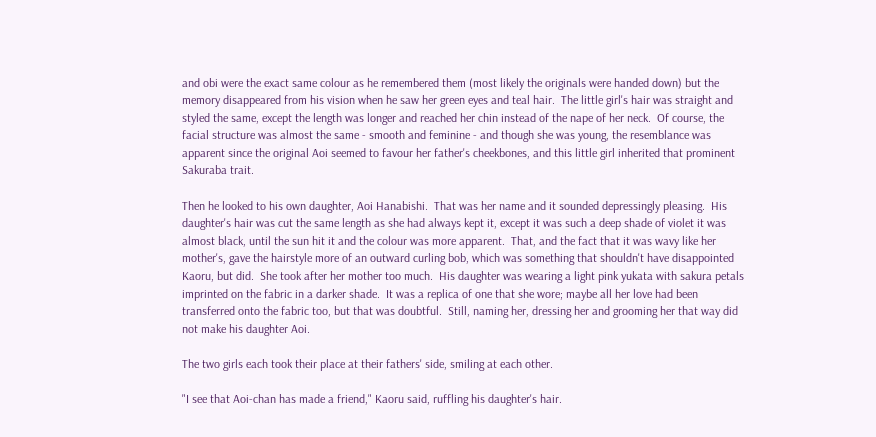and obi were the exact same colour as he remembered them (most likely the originals were handed down) but the memory disappeared from his vision when he saw her green eyes and teal hair.  The little girl's hair was straight and styled the same, except the length was longer and reached her chin instead of the nape of her neck.  Of course, the facial structure was almost the same - smooth and feminine - and though she was young, the resemblance was apparent since the original Aoi seemed to favour her father's cheekbones, and this little girl inherited that prominent Sakuraba trait.

Then he looked to his own daughter, Aoi Hanabishi.  That was her name and it sounded depressingly pleasing.  His daughter's hair was cut the same length as she had always kept it, except it was such a deep shade of violet it was almost black, until the sun hit it and the colour was more apparent.  That, and the fact that it was wavy like her mother's, gave the hairstyle more of an outward curling bob, which was something that shouldn't have disappointed Kaoru, but did.  She took after her mother too much.  His daughter was wearing a light pink yukata with sakura petals imprinted on the fabric in a darker shade.  It was a replica of one that she wore; maybe all her love had been transferred onto the fabric too, but that was doubtful.  Still, naming her, dressing her and grooming her that way did not make his daughter Aoi.

The two girls each took their place at their fathers' side, smiling at each other.

"I see that Aoi-chan has made a friend," Kaoru said, ruffling his daughter's hair.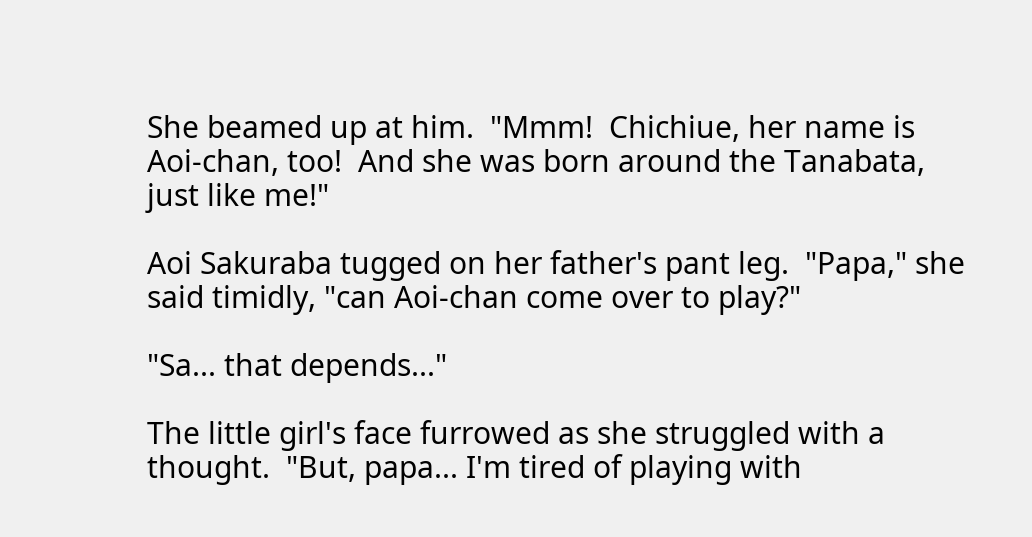She beamed up at him.  "Mmm!  Chichiue, her name is Aoi-chan, too!  And she was born around the Tanabata, just like me!"

Aoi Sakuraba tugged on her father's pant leg.  "Papa," she said timidly, "can Aoi-chan come over to play?"

"Sa... that depends..."

The little girl's face furrowed as she struggled with a thought.  "But, papa... I'm tired of playing with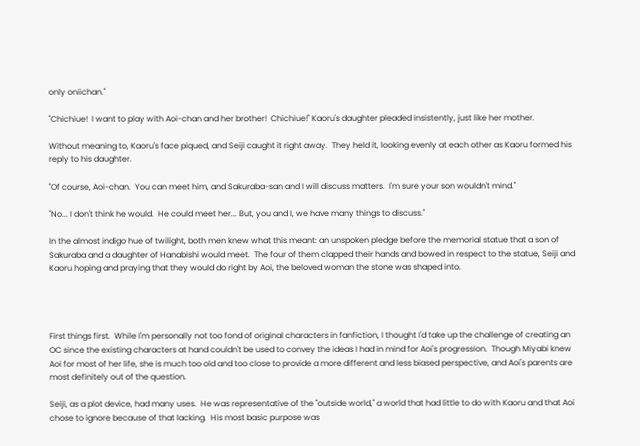only oniichan."

"Chichiue!  I want to play with Aoi-chan and her brother!  Chichiue!" Kaoru's daughter pleaded insistently, just like her mother.

Without meaning to, Kaoru's face piqued, and Seiji caught it right away.  They held it, looking evenly at each other as Kaoru formed his reply to his daughter.

"Of course, Aoi-chan.  You can meet him, and Sakuraba-san and I will discuss matters.  I'm sure your son wouldn't mind."

"No... I don't think he would.  He could meet her... But, you and I, we have many things to discuss."

In the almost indigo hue of twilight, both men knew what this meant: an unspoken pledge before the memorial statue that a son of Sakuraba and a daughter of Hanabishi would meet.  The four of them clapped their hands and bowed in respect to the statue, Seiji and Kaoru hoping and praying that they would do right by Aoi, the beloved woman the stone was shaped into.




First things first.  While I'm personally not too fond of original characters in fanfiction, I thought I'd take up the challenge of creating an OC since the existing characters at hand couldn't be used to convey the ideas I had in mind for Aoi's progression.  Though Miyabi knew Aoi for most of her life, she is much too old and too close to provide a more different and less biased perspective, and Aoi's parents are most definitely out of the question.

Seiji, as a plot device, had many uses.  He was representative of the "outside world," a world that had little to do with Kaoru and that Aoi chose to ignore because of that lacking.  His most basic purpose was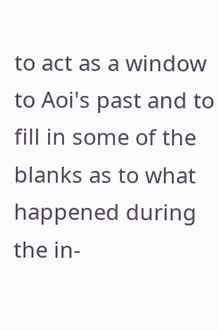to act as a window to Aoi's past and to fill in some of the blanks as to what happened during the in-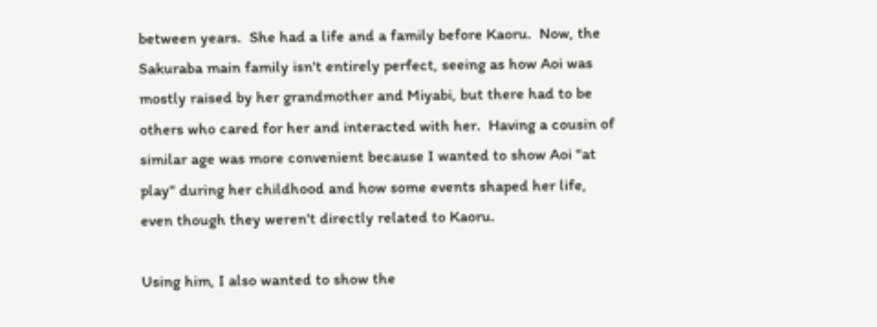between years.  She had a life and a family before Kaoru.  Now, the Sakuraba main family isn't entirely perfect, seeing as how Aoi was mostly raised by her grandmother and Miyabi, but there had to be others who cared for her and interacted with her.  Having a cousin of similar age was more convenient because I wanted to show Aoi "at play" during her childhood and how some events shaped her life, even though they weren't directly related to Kaoru.

Using him, I also wanted to show the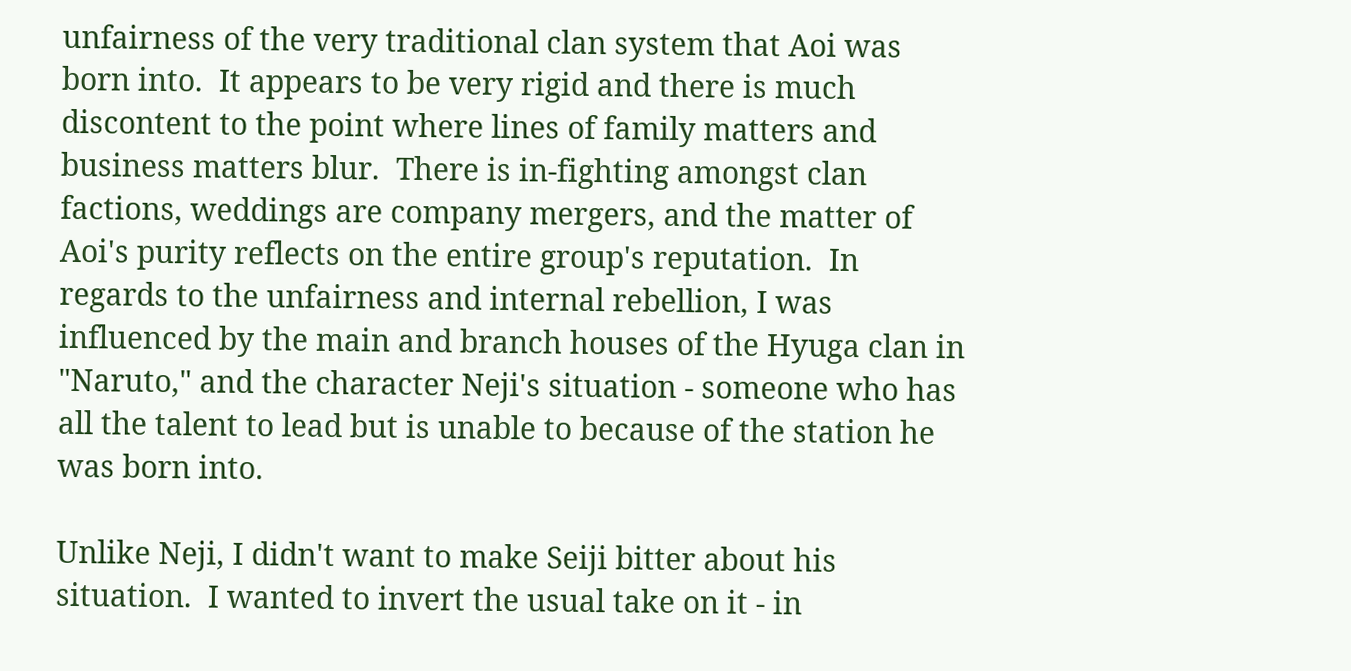unfairness of the very traditional clan system that Aoi was born into.  It appears to be very rigid and there is much discontent to the point where lines of family matters and business matters blur.  There is in-fighting amongst clan factions, weddings are company mergers, and the matter of Aoi's purity reflects on the entire group's reputation.  In regards to the unfairness and internal rebellion, I was influenced by the main and branch houses of the Hyuga clan in "Naruto," and the character Neji's situation - someone who has all the talent to lead but is unable to because of the station he was born into.

Unlike Neji, I didn't want to make Seiji bitter about his situation.  I wanted to invert the usual take on it - in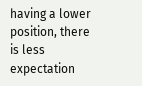having a lower position, there is less expectation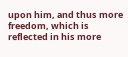upon him, and thus more freedom, which is reflected in his more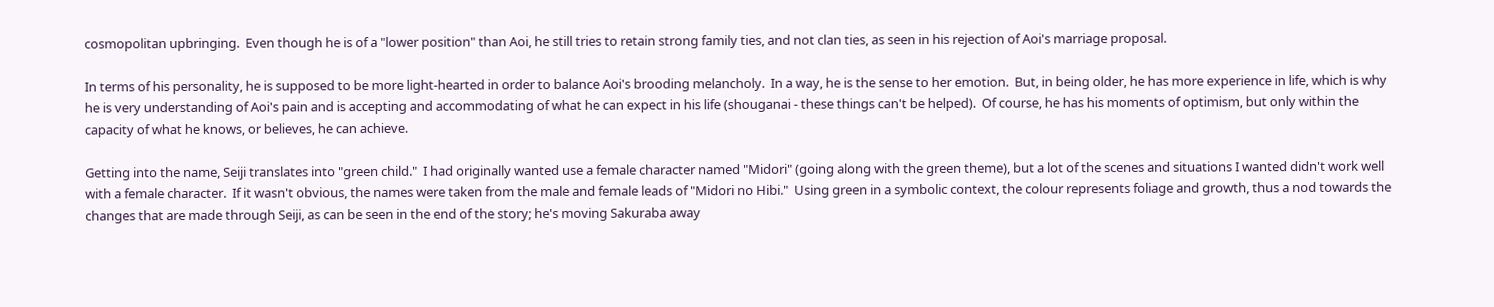cosmopolitan upbringing.  Even though he is of a "lower position" than Aoi, he still tries to retain strong family ties, and not clan ties, as seen in his rejection of Aoi's marriage proposal.

In terms of his personality, he is supposed to be more light-hearted in order to balance Aoi's brooding melancholy.  In a way, he is the sense to her emotion.  But, in being older, he has more experience in life, which is why he is very understanding of Aoi's pain and is accepting and accommodating of what he can expect in his life (shouganai - these things can't be helped).  Of course, he has his moments of optimism, but only within the capacity of what he knows, or believes, he can achieve.

Getting into the name, Seiji translates into "green child."  I had originally wanted use a female character named "Midori" (going along with the green theme), but a lot of the scenes and situations I wanted didn't work well with a female character.  If it wasn't obvious, the names were taken from the male and female leads of "Midori no Hibi."  Using green in a symbolic context, the colour represents foliage and growth, thus a nod towards the changes that are made through Seiji, as can be seen in the end of the story; he's moving Sakuraba away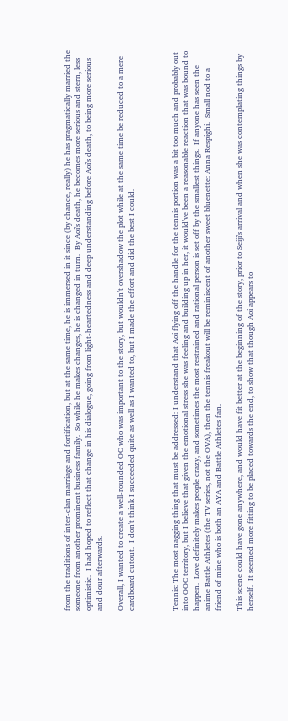from the traditions of inter-clan marriage and fortification, but at the same time, he is immersed in it since (by chance, really) he has pragmatically married the someone from another prominent business family.  So while he makes changes, he is changed in turn.  By Aoi's death, he becomes more serious and stern, less optimistic.  I had hoped to reflect that change in his dialogue, going from light-heartedness and deep understanding before Aoi's death, to being more serious and dour afterwards.

Overall, I wanted to create a well-rounded OC who was important to the story, but wouldn't overshadow the plot while at the same time be reduced to a mere cardboard cutout.  I don't think I succeeded quite as well as I wanted to, but I made the effort and did the best I could.



Tennis: The most nagging thing that must be addressed: I understand that Aoi flying off the handle for the tennis portion was a bit too much and probably out into OOC territory, but I believe that given the emotional stress she was feeling and building up in her, it would've been a reasonable reaction that was bound to happen.  Love definitely makes people crazy, and sometimes the most restrained and rational person is set off by the smallest things.  If anyone has seen the anime Battle Athletes (the TV series, not the OVA), then the tennis freakout will be reminiscent of another sweet bluenette: Anna Respighi.  Small nod to a friend of mine who is both an AYA and Battle Athletes fan.

This scene could have gone anywhere, and would have fit better at the beginning of the story, prior to Seiji's arrival and when she was contemplating things by herself.  It seemed more fitting to be placed towards the end, to show that though Aoi appears to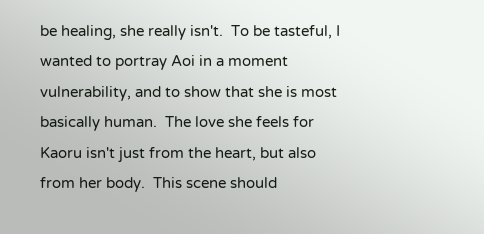be healing, she really isn't.  To be tasteful, I wanted to portray Aoi in a moment vulnerability, and to show that she is most basically human.  The love she feels for Kaoru isn't just from the heart, but also from her body.  This scene should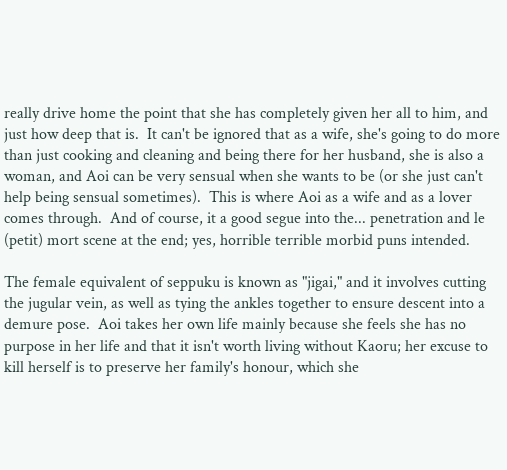really drive home the point that she has completely given her all to him, and just how deep that is.  It can't be ignored that as a wife, she's going to do more than just cooking and cleaning and being there for her husband, she is also a woman, and Aoi can be very sensual when she wants to be (or she just can't help being sensual sometimes).  This is where Aoi as a wife and as a lover comes through.  And of course, it a good segue into the... penetration and le (petit) mort scene at the end; yes, horrible terrible morbid puns intended.

The female equivalent of seppuku is known as "jigai," and it involves cutting the jugular vein, as well as tying the ankles together to ensure descent into a demure pose.  Aoi takes her own life mainly because she feels she has no purpose in her life and that it isn't worth living without Kaoru; her excuse to kill herself is to preserve her family's honour, which she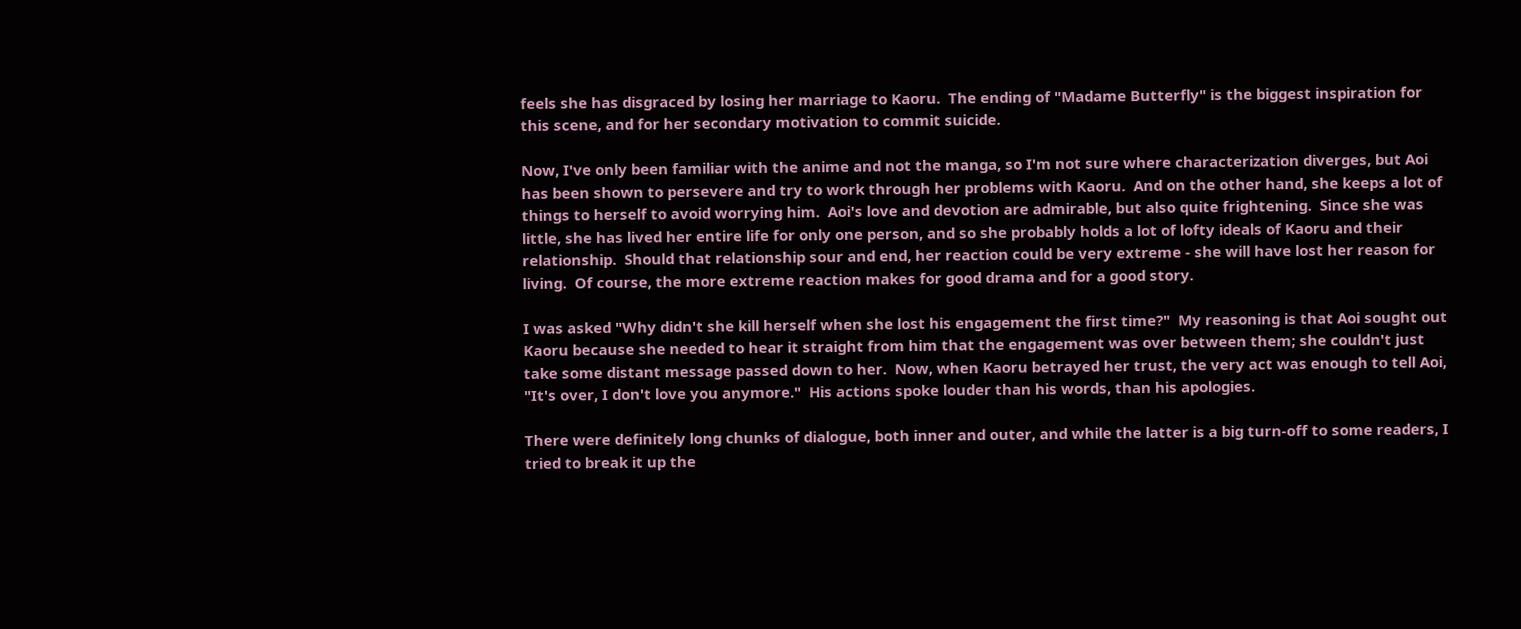feels she has disgraced by losing her marriage to Kaoru.  The ending of "Madame Butterfly" is the biggest inspiration for this scene, and for her secondary motivation to commit suicide.

Now, I've only been familiar with the anime and not the manga, so I'm not sure where characterization diverges, but Aoi has been shown to persevere and try to work through her problems with Kaoru.  And on the other hand, she keeps a lot of things to herself to avoid worrying him.  Aoi's love and devotion are admirable, but also quite frightening.  Since she was little, she has lived her entire life for only one person, and so she probably holds a lot of lofty ideals of Kaoru and their relationship.  Should that relationship sour and end, her reaction could be very extreme - she will have lost her reason for living.  Of course, the more extreme reaction makes for good drama and for a good story.

I was asked "Why didn't she kill herself when she lost his engagement the first time?"  My reasoning is that Aoi sought out Kaoru because she needed to hear it straight from him that the engagement was over between them; she couldn't just take some distant message passed down to her.  Now, when Kaoru betrayed her trust, the very act was enough to tell Aoi, "It's over, I don't love you anymore."  His actions spoke louder than his words, than his apologies.

There were definitely long chunks of dialogue, both inner and outer, and while the latter is a big turn-off to some readers, I tried to break it up the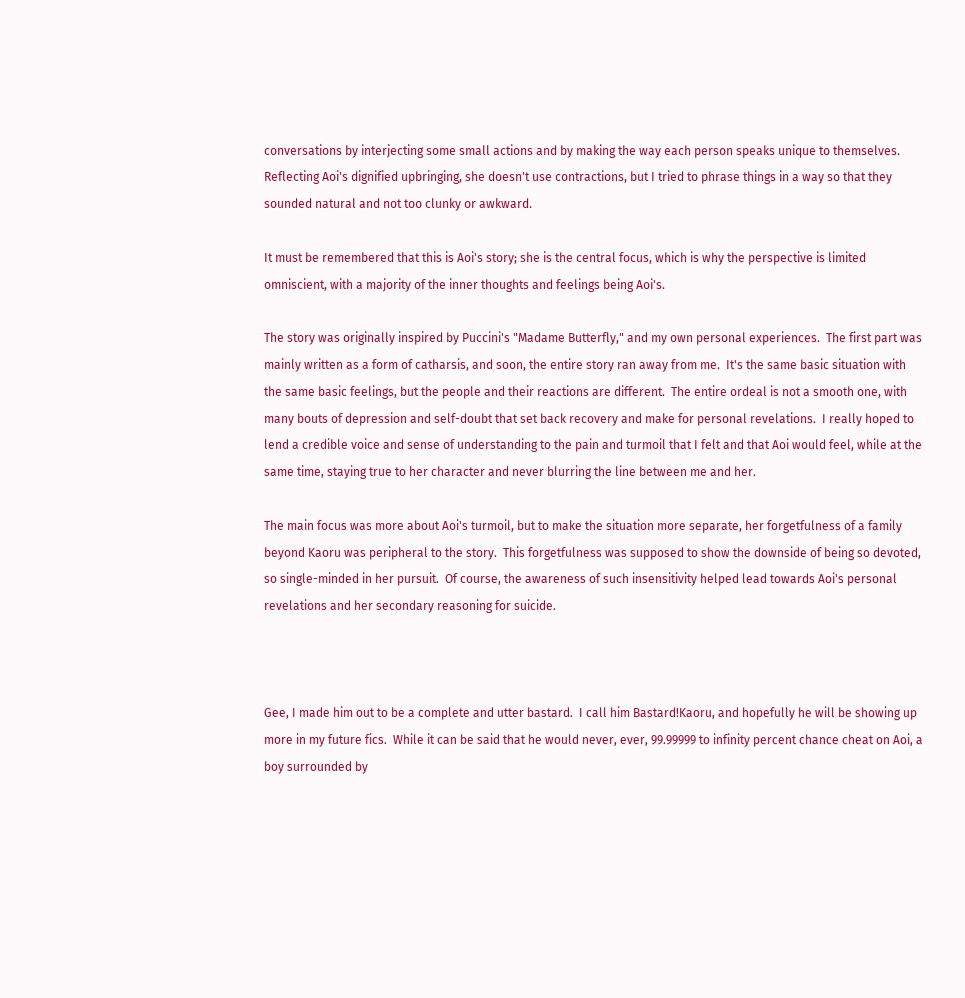conversations by interjecting some small actions and by making the way each person speaks unique to themselves.  Reflecting Aoi's dignified upbringing, she doesn't use contractions, but I tried to phrase things in a way so that they sounded natural and not too clunky or awkward.

It must be remembered that this is Aoi's story; she is the central focus, which is why the perspective is limited omniscient, with a majority of the inner thoughts and feelings being Aoi's.

The story was originally inspired by Puccini's "Madame Butterfly," and my own personal experiences.  The first part was mainly written as a form of catharsis, and soon, the entire story ran away from me.  It's the same basic situation with the same basic feelings, but the people and their reactions are different.  The entire ordeal is not a smooth one, with many bouts of depression and self-doubt that set back recovery and make for personal revelations.  I really hoped to lend a credible voice and sense of understanding to the pain and turmoil that I felt and that Aoi would feel, while at the same time, staying true to her character and never blurring the line between me and her.

The main focus was more about Aoi's turmoil, but to make the situation more separate, her forgetfulness of a family beyond Kaoru was peripheral to the story.  This forgetfulness was supposed to show the downside of being so devoted, so single-minded in her pursuit.  Of course, the awareness of such insensitivity helped lead towards Aoi's personal revelations and her secondary reasoning for suicide.



Gee, I made him out to be a complete and utter bastard.  I call him Bastard!Kaoru, and hopefully he will be showing up more in my future fics.  While it can be said that he would never, ever, 99.99999 to infinity percent chance cheat on Aoi, a boy surrounded by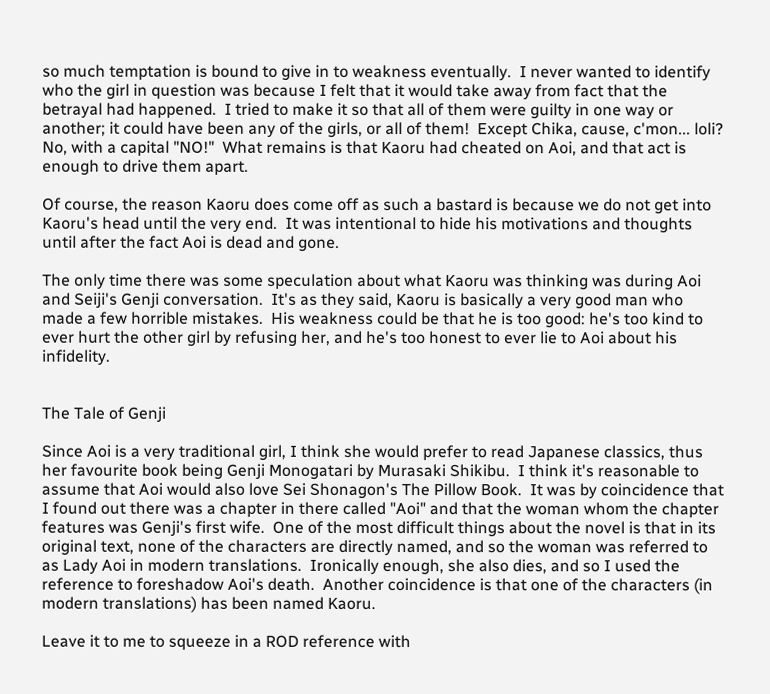so much temptation is bound to give in to weakness eventually.  I never wanted to identify who the girl in question was because I felt that it would take away from fact that the betrayal had happened.  I tried to make it so that all of them were guilty in one way or another; it could have been any of the girls, or all of them!  Except Chika, cause, c'mon... loli?  No, with a capital "NO!"  What remains is that Kaoru had cheated on Aoi, and that act is enough to drive them apart.

Of course, the reason Kaoru does come off as such a bastard is because we do not get into Kaoru's head until the very end.  It was intentional to hide his motivations and thoughts until after the fact Aoi is dead and gone.

The only time there was some speculation about what Kaoru was thinking was during Aoi and Seiji's Genji conversation.  It's as they said, Kaoru is basically a very good man who made a few horrible mistakes.  His weakness could be that he is too good: he's too kind to ever hurt the other girl by refusing her, and he's too honest to ever lie to Aoi about his infidelity.


The Tale of Genji

Since Aoi is a very traditional girl, I think she would prefer to read Japanese classics, thus her favourite book being Genji Monogatari by Murasaki Shikibu.  I think it's reasonable to assume that Aoi would also love Sei Shonagon's The Pillow Book.  It was by coincidence that I found out there was a chapter in there called "Aoi" and that the woman whom the chapter features was Genji's first wife.  One of the most difficult things about the novel is that in its original text, none of the characters are directly named, and so the woman was referred to as Lady Aoi in modern translations.  Ironically enough, she also dies, and so I used the reference to foreshadow Aoi's death.  Another coincidence is that one of the characters (in modern translations) has been named Kaoru.

Leave it to me to squeeze in a ROD reference with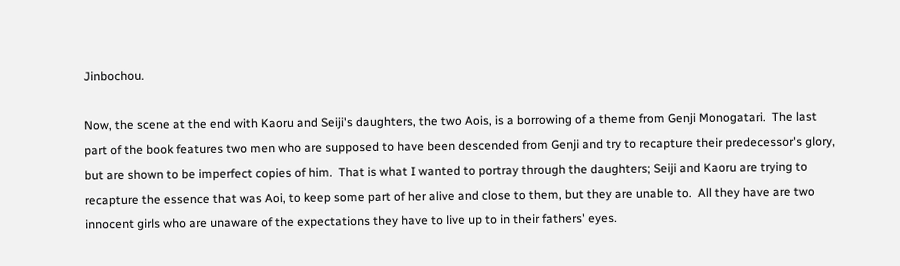Jinbochou.

Now, the scene at the end with Kaoru and Seiji's daughters, the two Aois, is a borrowing of a theme from Genji Monogatari.  The last part of the book features two men who are supposed to have been descended from Genji and try to recapture their predecessor's glory, but are shown to be imperfect copies of him.  That is what I wanted to portray through the daughters; Seiji and Kaoru are trying to recapture the essence that was Aoi, to keep some part of her alive and close to them, but they are unable to.  All they have are two innocent girls who are unaware of the expectations they have to live up to in their fathers' eyes.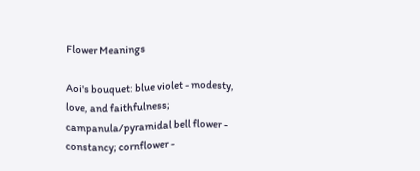Flower Meanings

Aoi's bouquet: blue violet - modesty, love, and faithfulness; campanula/pyramidal bell flower - constancy; cornflower -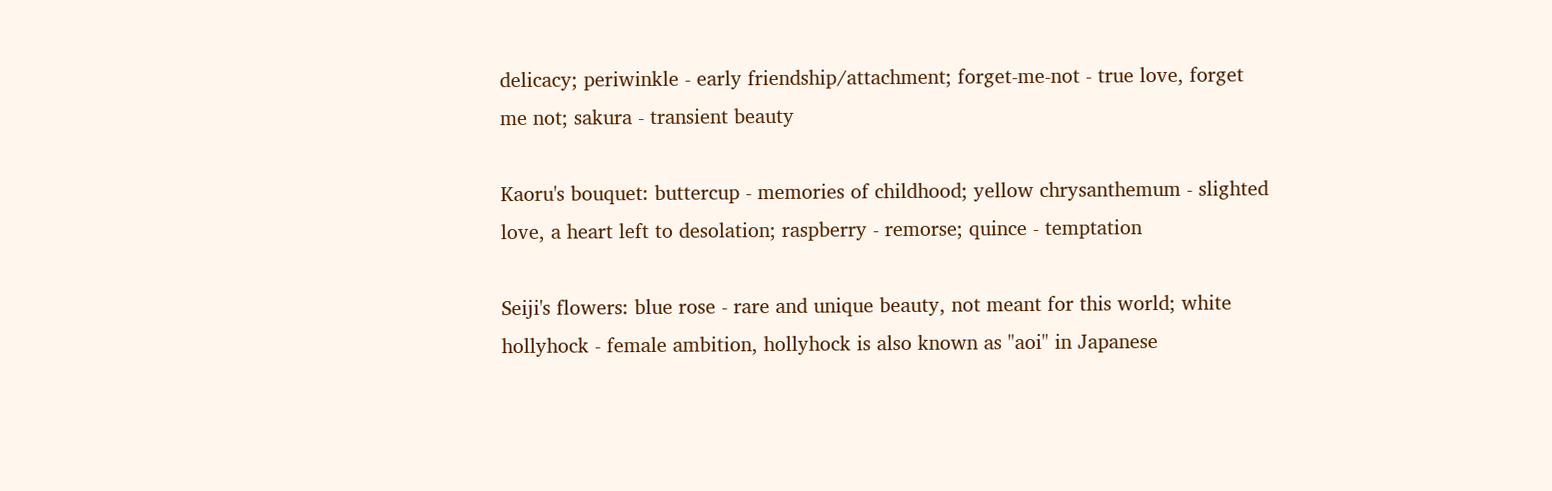delicacy; periwinkle - early friendship/attachment; forget-me-not - true love, forget me not; sakura - transient beauty

Kaoru's bouquet: buttercup - memories of childhood; yellow chrysanthemum - slighted love, a heart left to desolation; raspberry - remorse; quince - temptation

Seiji's flowers: blue rose - rare and unique beauty, not meant for this world; white hollyhock - female ambition, hollyhock is also known as "aoi" in Japanese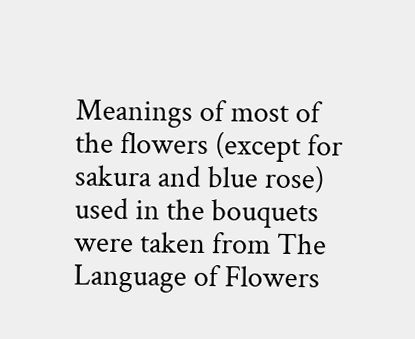Meanings of most of the flowers (except for sakura and blue rose) used in the bouquets were taken from The Language of Flowers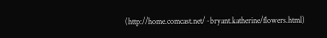(http://home.comcast.net/~bryant.katherine/flowers.html)